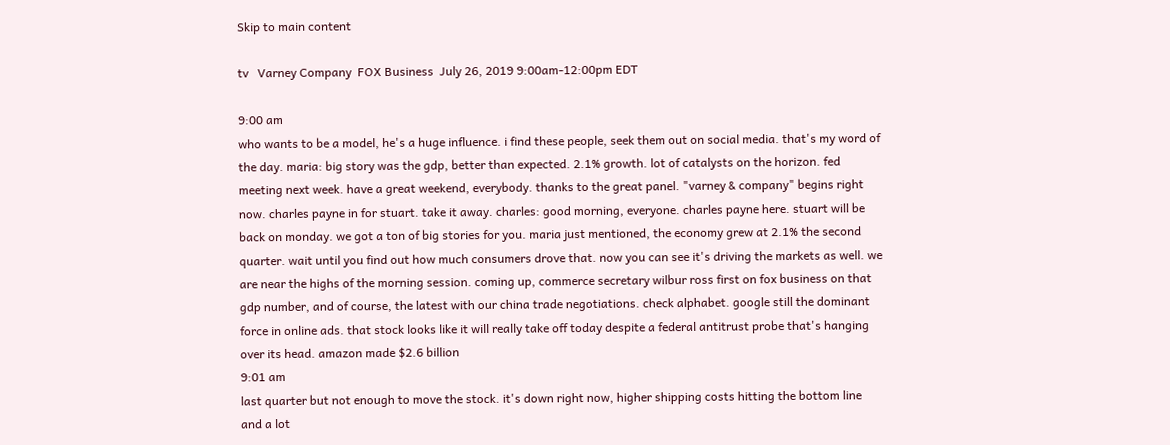Skip to main content

tv   Varney Company  FOX Business  July 26, 2019 9:00am-12:00pm EDT

9:00 am
who wants to be a model, he's a huge influence. i find these people, seek them out on social media. that's my word of the day. maria: big story was the gdp, better than expected. 2.1% growth. lot of catalysts on the horizon. fed meeting next week. have a great weekend, everybody. thanks to the great panel. "varney & company" begins right now. charles payne in for stuart. take it away. charles: good morning, everyone. charles payne here. stuart will be back on monday. we got a ton of big stories for you. maria just mentioned, the economy grew at 2.1% the second quarter. wait until you find out how much consumers drove that. now you can see it's driving the markets as well. we are near the highs of the morning session. coming up, commerce secretary wilbur ross first on fox business on that gdp number, and of course, the latest with our china trade negotiations. check alphabet. google still the dominant force in online ads. that stock looks like it will really take off today despite a federal antitrust probe that's hanging over its head. amazon made $2.6 billion
9:01 am
last quarter but not enough to move the stock. it's down right now, higher shipping costs hitting the bottom line and a lot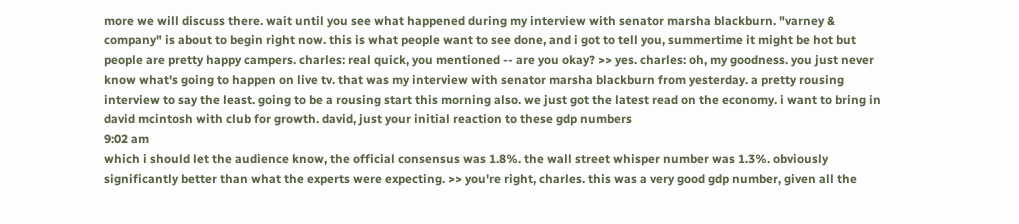more we will discuss there. wait until you see what happened during my interview with senator marsha blackburn. "varney & company" is about to begin right now. this is what people want to see done, and i got to tell you, summertime it might be hot but people are pretty happy campers. charles: real quick, you mentioned -- are you okay? >> yes. charles: oh, my goodness. you just never know what's going to happen on live tv. that was my interview with senator marsha blackburn from yesterday. a pretty rousing interview to say the least. going to be a rousing start this morning also. we just got the latest read on the economy. i want to bring in david mcintosh with club for growth. david, just your initial reaction to these gdp numbers
9:02 am
which i should let the audience know, the official consensus was 1.8%. the wall street whisper number was 1.3%. obviously significantly better than what the experts were expecting. >> you're right, charles. this was a very good gdp number, given all the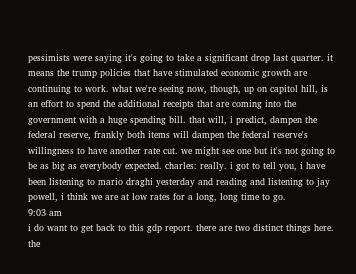pessimists were saying it's going to take a significant drop last quarter. it means the trump policies that have stimulated economic growth are continuing to work. what we're seeing now, though, up on capitol hill, is an effort to spend the additional receipts that are coming into the government with a huge spending bill. that will, i predict, dampen the federal reserve, frankly both items will dampen the federal reserve's willingness to have another rate cut. we might see one but it's not going to be as big as everybody expected. charles: really. i got to tell you, i have been listening to mario draghi yesterday and reading and listening to jay powell, i think we are at low rates for a long, long time to go.
9:03 am
i do want to get back to this gdp report. there are two distinct things here. the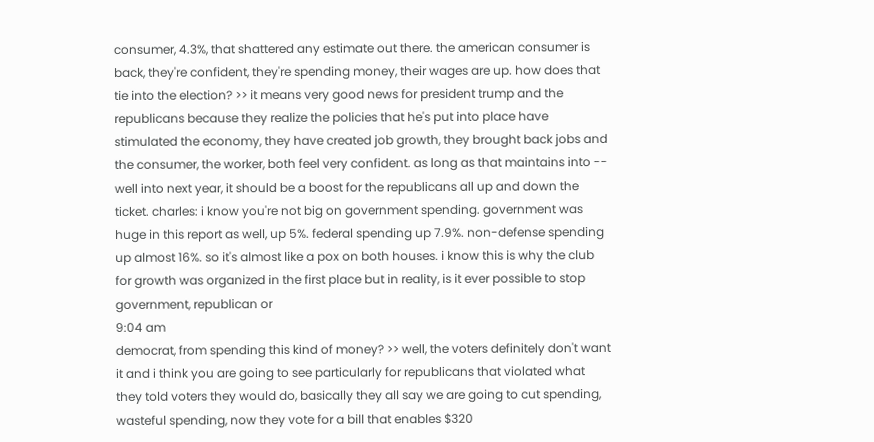consumer, 4.3%, that shattered any estimate out there. the american consumer is back, they're confident, they're spending money, their wages are up. how does that tie into the election? >> it means very good news for president trump and the republicans because they realize the policies that he's put into place have stimulated the economy, they have created job growth, they brought back jobs and the consumer, the worker, both feel very confident. as long as that maintains into -- well into next year, it should be a boost for the republicans all up and down the ticket. charles: i know you're not big on government spending. government was huge in this report as well, up 5%. federal spending up 7.9%. non-defense spending up almost 16%. so it's almost like a pox on both houses. i know this is why the club for growth was organized in the first place but in reality, is it ever possible to stop government, republican or
9:04 am
democrat, from spending this kind of money? >> well, the voters definitely don't want it and i think you are going to see particularly for republicans that violated what they told voters they would do, basically they all say we are going to cut spending, wasteful spending, now they vote for a bill that enables $320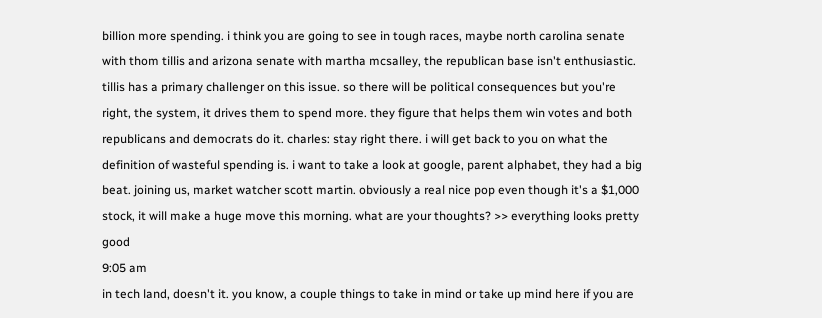billion more spending. i think you are going to see in tough races, maybe north carolina senate with thom tillis and arizona senate with martha mcsalley, the republican base isn't enthusiastic. tillis has a primary challenger on this issue. so there will be political consequences but you're right, the system, it drives them to spend more. they figure that helps them win votes and both republicans and democrats do it. charles: stay right there. i will get back to you on what the definition of wasteful spending is. i want to take a look at google, parent alphabet, they had a big beat. joining us, market watcher scott martin. obviously a real nice pop even though it's a $1,000 stock, it will make a huge move this morning. what are your thoughts? >> everything looks pretty good
9:05 am
in tech land, doesn't it. you know, a couple things to take in mind or take up mind here if you are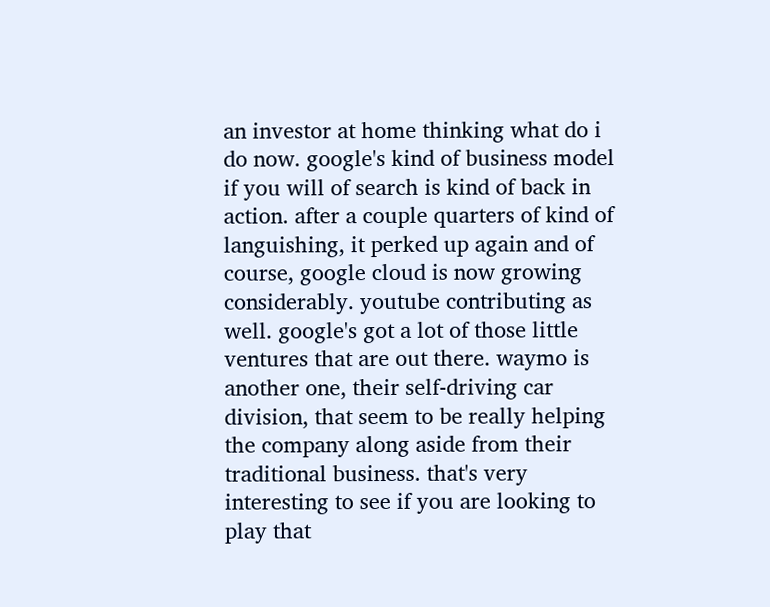an investor at home thinking what do i do now. google's kind of business model if you will of search is kind of back in action. after a couple quarters of kind of languishing, it perked up again and of course, google cloud is now growing considerably. youtube contributing as well. google's got a lot of those little ventures that are out there. waymo is another one, their self-driving car division, that seem to be really helping the company along aside from their traditional business. that's very interesting to see if you are looking to play that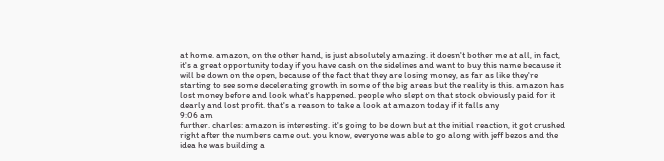at home. amazon, on the other hand, is just absolutely amazing. it doesn't bother me at all, in fact, it's a great opportunity today if you have cash on the sidelines and want to buy this name because it will be down on the open, because of the fact that they are losing money, as far as like they're starting to see some decelerating growth in some of the big areas but the reality is this. amazon has lost money before and look what's happened. people who slept on that stock obviously paid for it dearly and lost profit. that's a reason to take a look at amazon today if it falls any
9:06 am
further. charles: amazon is interesting. it's going to be down but at the initial reaction, it got crushed right after the numbers came out. you know, everyone was able to go along with jeff bezos and the idea he was building a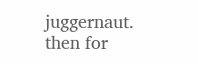juggernaut. then for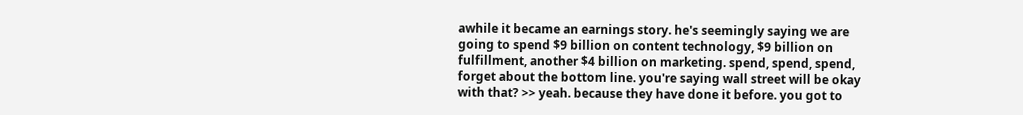awhile it became an earnings story. he's seemingly saying we are going to spend $9 billion on content technology, $9 billion on fulfillment, another $4 billion on marketing. spend, spend, spend, forget about the bottom line. you're saying wall street will be okay with that? >> yeah. because they have done it before. you got to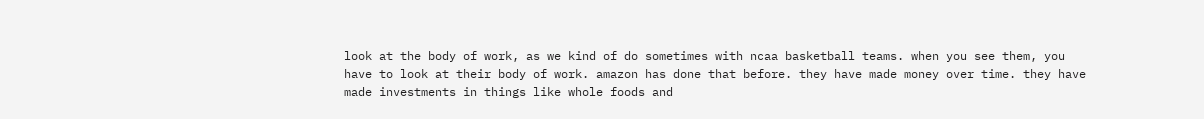look at the body of work, as we kind of do sometimes with ncaa basketball teams. when you see them, you have to look at their body of work. amazon has done that before. they have made money over time. they have made investments in things like whole foods and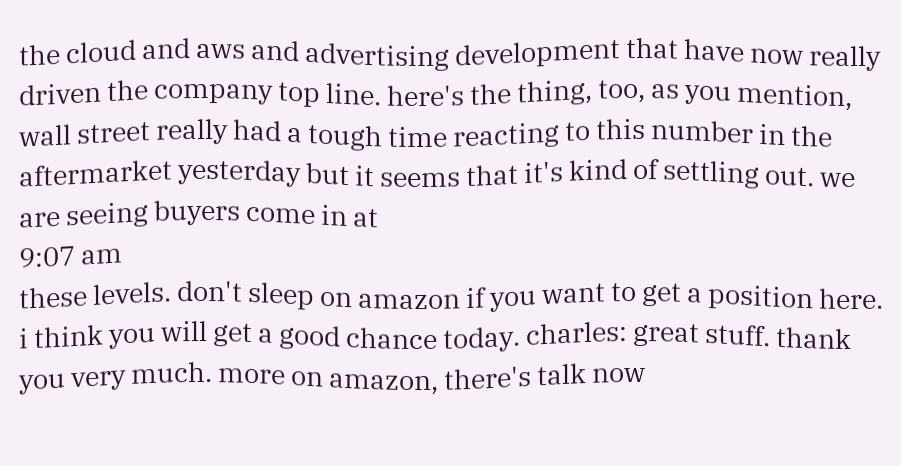the cloud and aws and advertising development that have now really driven the company top line. here's the thing, too, as you mention, wall street really had a tough time reacting to this number in the aftermarket yesterday but it seems that it's kind of settling out. we are seeing buyers come in at
9:07 am
these levels. don't sleep on amazon if you want to get a position here. i think you will get a good chance today. charles: great stuff. thank you very much. more on amazon, there's talk now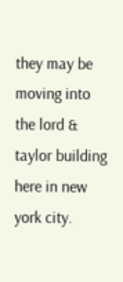they may be moving into the lord & taylor building here in new york city.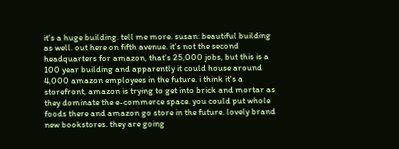it's a huge building. tell me more. susan: beautiful building as well. out here on fifth avenue. it's not the second headquarters for amazon, that's 25,000 jobs, but this is a 100 year building and apparently it could house around 4,000 amazon employees in the future. i think it's a storefront, amazon is trying to get into brick and mortar as they dominate the e-commerce space. you could put whole foods there and amazon go store in the future. lovely brand new bookstores. they are going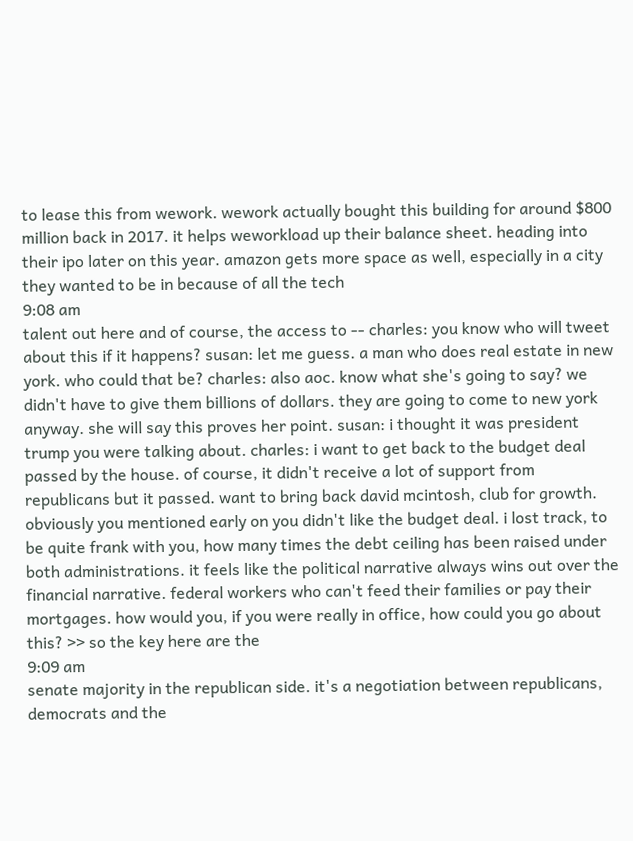to lease this from wework. wework actually bought this building for around $800 million back in 2017. it helps weworkload up their balance sheet. heading into their ipo later on this year. amazon gets more space as well, especially in a city they wanted to be in because of all the tech
9:08 am
talent out here and of course, the access to -- charles: you know who will tweet about this if it happens? susan: let me guess. a man who does real estate in new york. who could that be? charles: also aoc. know what she's going to say? we didn't have to give them billions of dollars. they are going to come to new york anyway. she will say this proves her point. susan: i thought it was president trump you were talking about. charles: i want to get back to the budget deal passed by the house. of course, it didn't receive a lot of support from republicans but it passed. want to bring back david mcintosh, club for growth. obviously you mentioned early on you didn't like the budget deal. i lost track, to be quite frank with you, how many times the debt ceiling has been raised under both administrations. it feels like the political narrative always wins out over the financial narrative. federal workers who can't feed their families or pay their mortgages. how would you, if you were really in office, how could you go about this? >> so the key here are the
9:09 am
senate majority in the republican side. it's a negotiation between republicans, democrats and the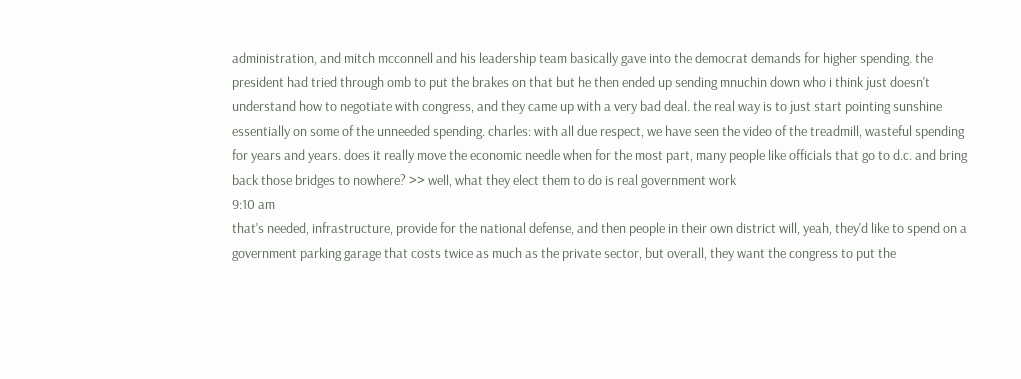administration, and mitch mcconnell and his leadership team basically gave into the democrat demands for higher spending. the president had tried through omb to put the brakes on that but he then ended up sending mnuchin down who i think just doesn't understand how to negotiate with congress, and they came up with a very bad deal. the real way is to just start pointing sunshine essentially on some of the unneeded spending. charles: with all due respect, we have seen the video of the treadmill, wasteful spending for years and years. does it really move the economic needle when for the most part, many people like officials that go to d.c. and bring back those bridges to nowhere? >> well, what they elect them to do is real government work
9:10 am
that's needed, infrastructure, provide for the national defense, and then people in their own district will, yeah, they'd like to spend on a government parking garage that costs twice as much as the private sector, but overall, they want the congress to put the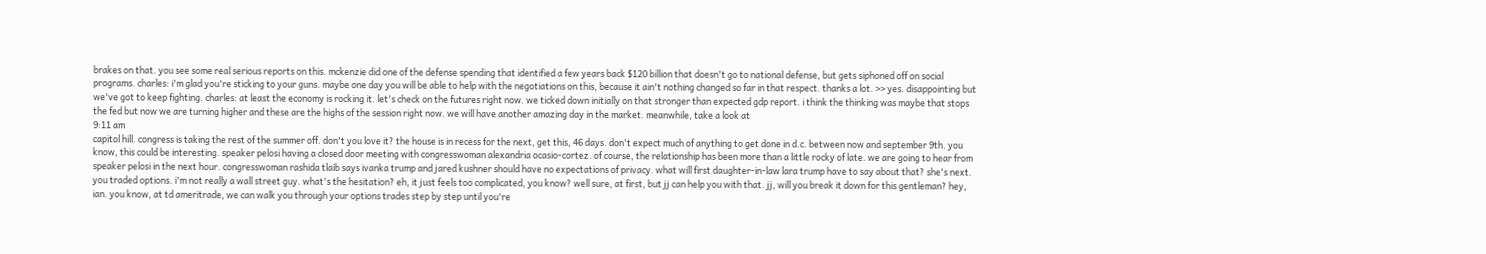brakes on that. you see some real serious reports on this. mckenzie did one of the defense spending that identified a few years back $120 billion that doesn't go to national defense, but gets siphoned off on social programs. charles: i'm glad you're sticking to your guns. maybe one day you will be able to help with the negotiations on this, because it ain't nothing changed so far in that respect. thanks a lot. >> yes. disappointing but we've got to keep fighting. charles: at least the economy is rocking it. let's check on the futures right now. we ticked down initially on that stronger than expected gdp report. i think the thinking was maybe that stops the fed but now we are turning higher and these are the highs of the session right now. we will have another amazing day in the market. meanwhile, take a look at
9:11 am
capitol hill. congress is taking the rest of the summer off. don't you love it? the house is in recess for the next, get this, 46 days. don't expect much of anything to get done in d.c. between now and september 9th. you know, this could be interesting. speaker pelosi having a closed door meeting with congresswoman alexandria ocasio-cortez. of course, the relationship has been more than a little rocky of late. we are going to hear from speaker pelosi in the next hour. congresswoman rashida tlaib says ivanka trump and jared kushner should have no expectations of privacy. what will first daughter-in-law lara trump have to say about that? she's next. you traded options. i'm not really a wall street guy. what's the hesitation? eh, it just feels too complicated, you know? well sure, at first, but jj can help you with that. jj, will you break it down for this gentleman? hey, ian. you know, at td ameritrade, we can walk you through your options trades step by step until you're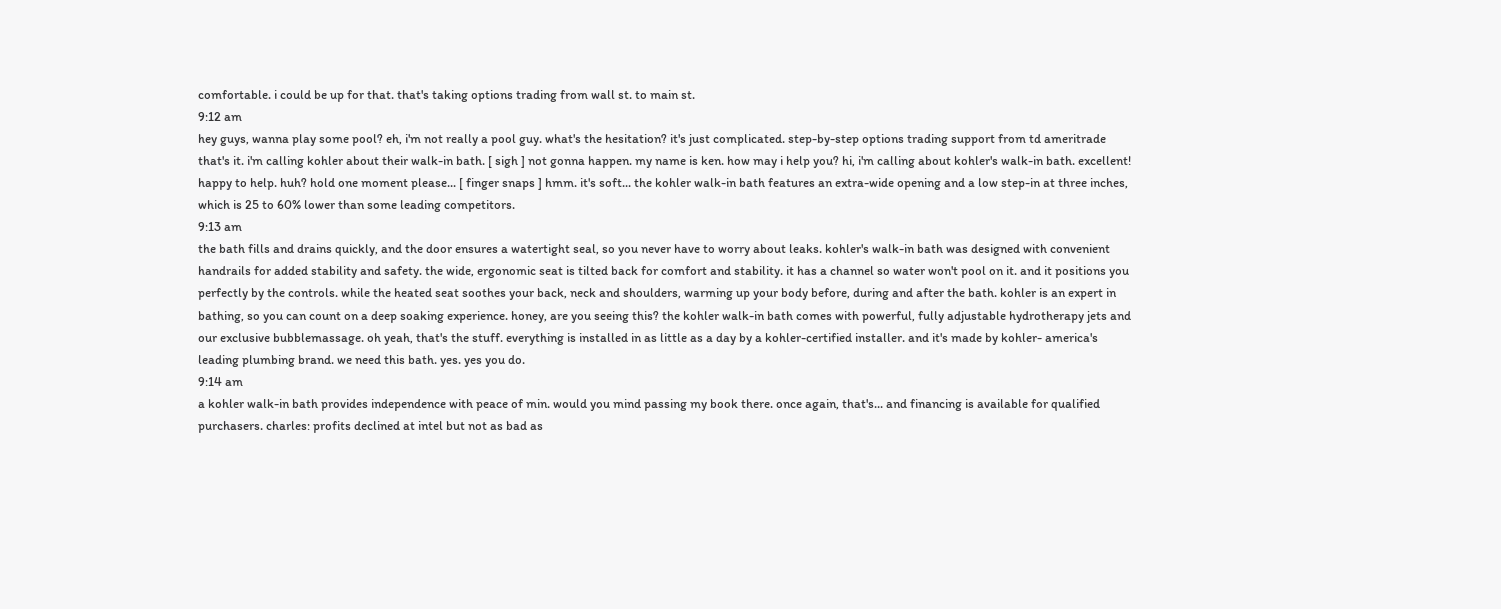comfortable. i could be up for that. that's taking options trading from wall st. to main st.
9:12 am
hey guys, wanna play some pool? eh, i'm not really a pool guy. what's the hesitation? it's just complicated. step-by-step options trading support from td ameritrade that's it. i'm calling kohler about their walk-in bath. [ sigh ] not gonna happen. my name is ken. how may i help you? hi, i'm calling about kohler's walk-in bath. excellent! happy to help. huh? hold one moment please... [ finger snaps ] hmm. it's soft... the kohler walk-in bath features an extra-wide opening and a low step-in at three inches, which is 25 to 60% lower than some leading competitors.
9:13 am
the bath fills and drains quickly, and the door ensures a watertight seal, so you never have to worry about leaks. kohler's walk-in bath was designed with convenient handrails for added stability and safety. the wide, ergonomic seat is tilted back for comfort and stability. it has a channel so water won't pool on it. and it positions you perfectly by the controls. while the heated seat soothes your back, neck and shoulders, warming up your body before, during and after the bath. kohler is an expert in bathing, so you can count on a deep soaking experience. honey, are you seeing this? the kohler walk-in bath comes with powerful, fully adjustable hydrotherapy jets and our exclusive bubblemassage. oh yeah, that's the stuff. everything is installed in as little as a day by a kohler-certified installer. and it's made by kohler- america's leading plumbing brand. we need this bath. yes. yes you do.
9:14 am
a kohler walk-in bath provides independence with peace of min. would you mind passing my book there. once again, that's... and financing is available for qualified purchasers. charles: profits declined at intel but not as bad as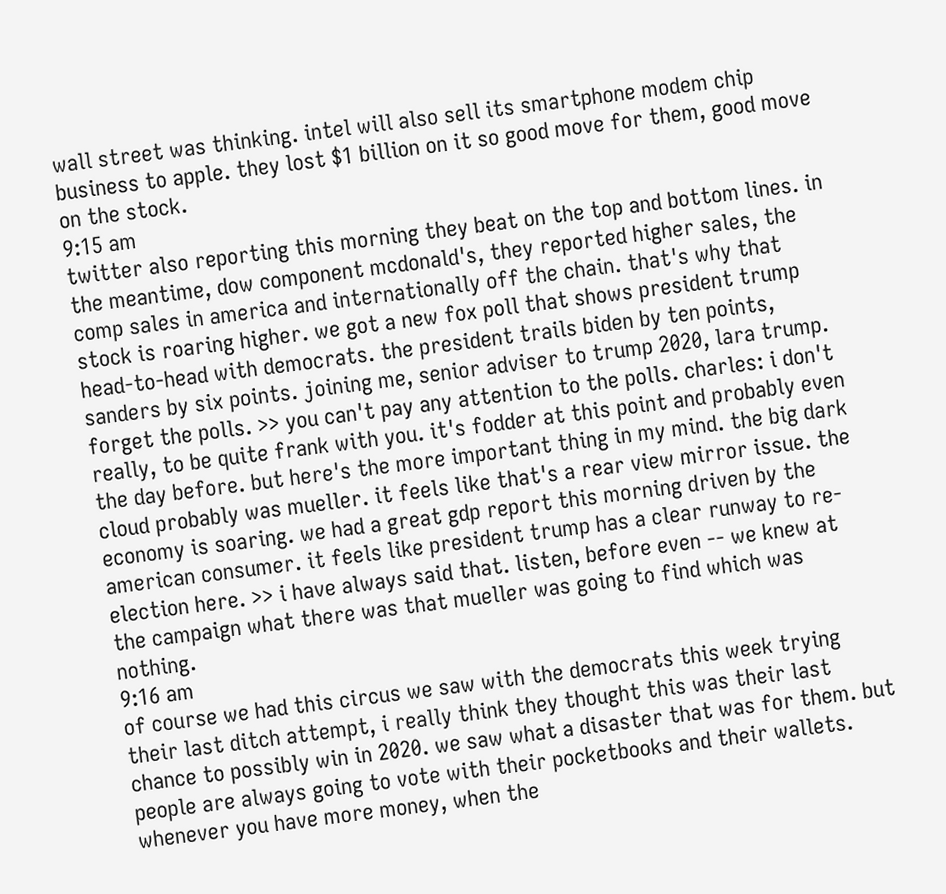wall street was thinking. intel will also sell its smartphone modem chip business to apple. they lost $1 billion on it so good move for them, good move on the stock.
9:15 am
twitter also reporting this morning they beat on the top and bottom lines. in the meantime, dow component mcdonald's, they reported higher sales, the comp sales in america and internationally off the chain. that's why that stock is roaring higher. we got a new fox poll that shows president trump head-to-head with democrats. the president trails biden by ten points, sanders by six points. joining me, senior adviser to trump 2020, lara trump. forget the polls. >> you can't pay any attention to the polls. charles: i don't really, to be quite frank with you. it's fodder at this point and probably even the day before. but here's the more important thing in my mind. the big dark cloud probably was mueller. it feels like that's a rear view mirror issue. the economy is soaring. we had a great gdp report this morning driven by the american consumer. it feels like president trump has a clear runway to re-election here. >> i have always said that. listen, before even -- we knew at the campaign what there was that mueller was going to find which was nothing.
9:16 am
of course we had this circus we saw with the democrats this week trying their last ditch attempt, i really think they thought this was their last chance to possibly win in 2020. we saw what a disaster that was for them. but people are always going to vote with their pocketbooks and their wallets. whenever you have more money, when the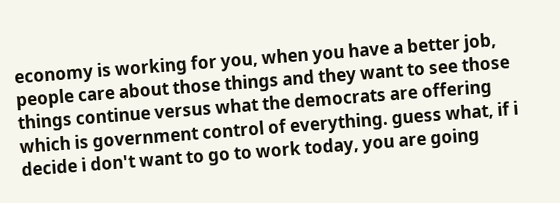economy is working for you, when you have a better job, people care about those things and they want to see those things continue versus what the democrats are offering which is government control of everything. guess what, if i decide i don't want to go to work today, you are going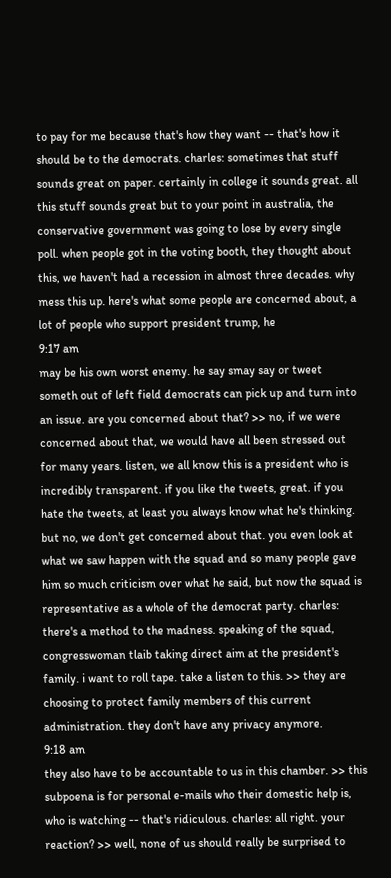to pay for me because that's how they want -- that's how it should be to the democrats. charles: sometimes that stuff sounds great on paper. certainly in college it sounds great. all this stuff sounds great but to your point in australia, the conservative government was going to lose by every single poll. when people got in the voting booth, they thought about this, we haven't had a recession in almost three decades. why mess this up. here's what some people are concerned about, a lot of people who support president trump, he
9:17 am
may be his own worst enemy. he say smay say or tweet someth out of left field democrats can pick up and turn into an issue. are you concerned about that? >> no, if we were concerned about that, we would have all been stressed out for many years. listen, we all know this is a president who is incredibly transparent. if you like the tweets, great. if you hate the tweets, at least you always know what he's thinking. but no, we don't get concerned about that. you even look at what we saw happen with the squad and so many people gave him so much criticism over what he said, but now the squad is representative as a whole of the democrat party. charles: there's a method to the madness. speaking of the squad, congresswoman tlaib taking direct aim at the president's family. i want to roll tape. take a listen to this. >> they are choosing to protect family members of this current administration. they don't have any privacy anymore.
9:18 am
they also have to be accountable to us in this chamber. >> this subpoena is for personal e-mails who their domestic help is, who is watching -- that's ridiculous. charles: all right. your reaction? >> well, none of us should really be surprised to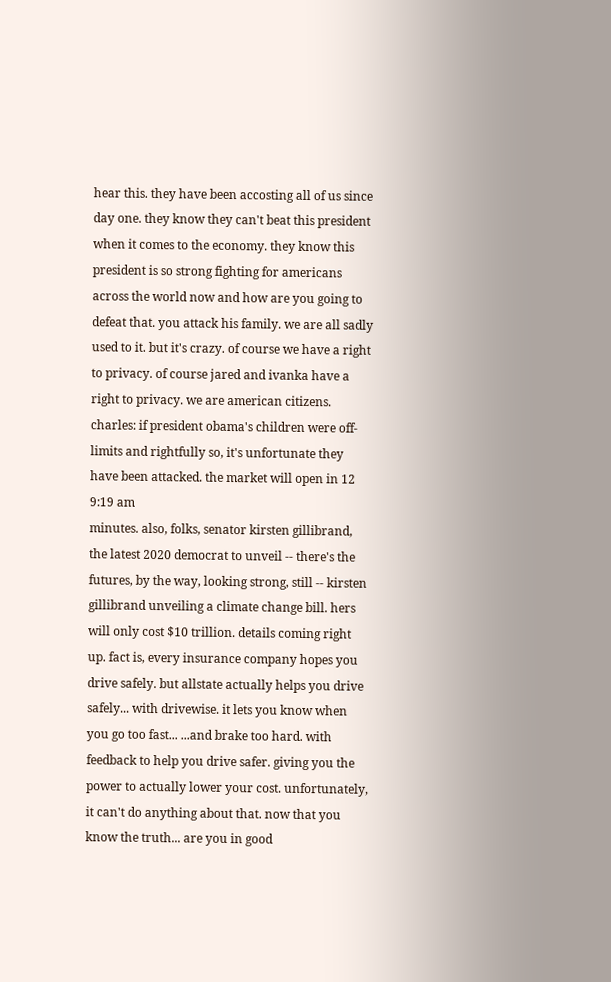hear this. they have been accosting all of us since day one. they know they can't beat this president when it comes to the economy. they know this president is so strong fighting for americans across the world now and how are you going to defeat that. you attack his family. we are all sadly used to it. but it's crazy. of course we have a right to privacy. of course jared and ivanka have a right to privacy. we are american citizens. charles: if president obama's children were off-limits and rightfully so, it's unfortunate they have been attacked. the market will open in 12
9:19 am
minutes. also, folks, senator kirsten gillibrand, the latest 2020 democrat to unveil -- there's the futures, by the way, looking strong, still -- kirsten gillibrand unveiling a climate change bill. hers will only cost $10 trillion. details coming right up. fact is, every insurance company hopes you drive safely. but allstate actually helps you drive safely... with drivewise. it lets you know when you go too fast... ...and brake too hard. with feedback to help you drive safer. giving you the power to actually lower your cost. unfortunately, it can't do anything about that. now that you know the truth... are you in good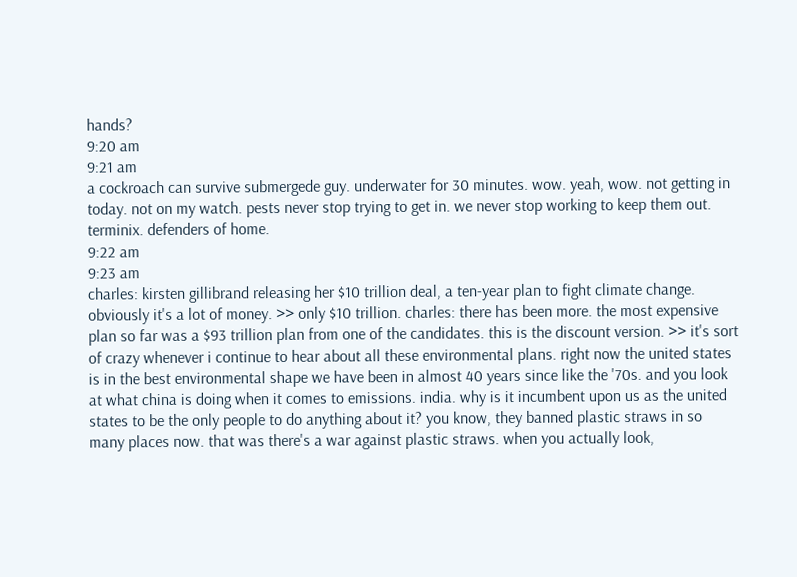hands?
9:20 am
9:21 am
a cockroach can survive submergede guy. underwater for 30 minutes. wow. yeah, wow. not getting in today. not on my watch. pests never stop trying to get in. we never stop working to keep them out. terminix. defenders of home.
9:22 am
9:23 am
charles: kirsten gillibrand releasing her $10 trillion deal, a ten-year plan to fight climate change. obviously it's a lot of money. >> only $10 trillion. charles: there has been more. the most expensive plan so far was a $93 trillion plan from one of the candidates. this is the discount version. >> it's sort of crazy whenever i continue to hear about all these environmental plans. right now the united states is in the best environmental shape we have been in almost 40 years since like the '70s. and you look at what china is doing when it comes to emissions. india. why is it incumbent upon us as the united states to be the only people to do anything about it? you know, they banned plastic straws in so many places now. that was there's a war against plastic straws. when you actually look,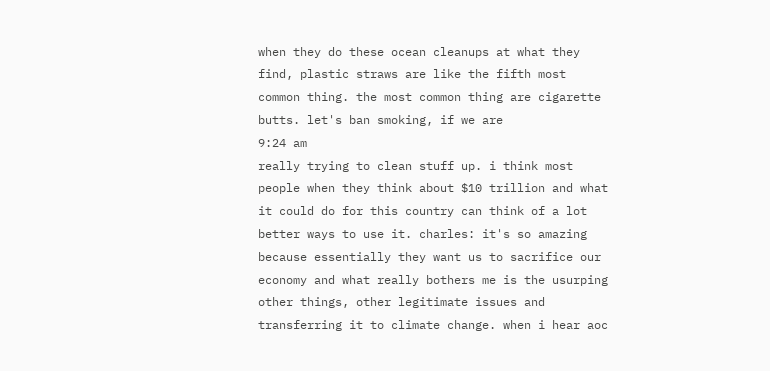when they do these ocean cleanups at what they find, plastic straws are like the fifth most common thing. the most common thing are cigarette butts. let's ban smoking, if we are
9:24 am
really trying to clean stuff up. i think most people when they think about $10 trillion and what it could do for this country can think of a lot better ways to use it. charles: it's so amazing because essentially they want us to sacrifice our economy and what really bothers me is the usurping other things, other legitimate issues and transferring it to climate change. when i hear aoc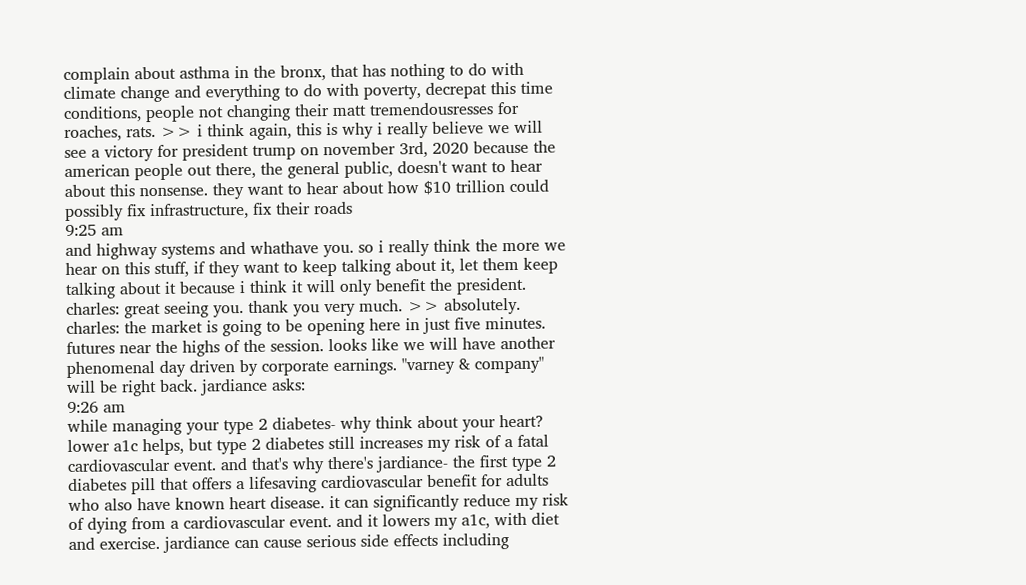complain about asthma in the bronx, that has nothing to do with climate change and everything to do with poverty, decrepat this time conditions, people not changing their matt tremendousresses for roaches, rats. >> i think again, this is why i really believe we will see a victory for president trump on november 3rd, 2020 because the american people out there, the general public, doesn't want to hear about this nonsense. they want to hear about how $10 trillion could possibly fix infrastructure, fix their roads
9:25 am
and highway systems and whathave you. so i really think the more we hear on this stuff, if they want to keep talking about it, let them keep talking about it because i think it will only benefit the president. charles: great seeing you. thank you very much. >> absolutely. charles: the market is going to be opening here in just five minutes. futures near the highs of the session. looks like we will have another phenomenal day driven by corporate earnings. "varney & company" will be right back. jardiance asks:
9:26 am
while managing your type 2 diabetes- why think about your heart? lower a1c helps, but type 2 diabetes still increases my risk of a fatal cardiovascular event. and that's why there's jardiance- the first type 2 diabetes pill that offers a lifesaving cardiovascular benefit for adults who also have known heart disease. it can significantly reduce my risk of dying from a cardiovascular event. and it lowers my a1c, with diet and exercise. jardiance can cause serious side effects including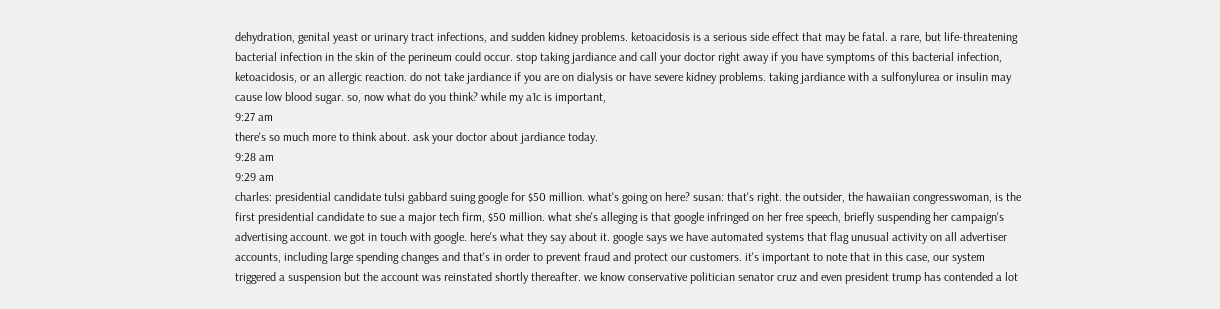dehydration, genital yeast or urinary tract infections, and sudden kidney problems. ketoacidosis is a serious side effect that may be fatal. a rare, but life-threatening bacterial infection in the skin of the perineum could occur. stop taking jardiance and call your doctor right away if you have symptoms of this bacterial infection, ketoacidosis, or an allergic reaction. do not take jardiance if you are on dialysis or have severe kidney problems. taking jardiance with a sulfonylurea or insulin may cause low blood sugar. so, now what do you think? while my a1c is important,
9:27 am
there's so much more to think about. ask your doctor about jardiance today.
9:28 am
9:29 am
charles: presidential candidate tulsi gabbard suing google for $50 million. what's going on here? susan: that's right. the outsider, the hawaiian congresswoman, is the first presidential candidate to sue a major tech firm, $50 million. what she's alleging is that google infringed on her free speech, briefly suspending her campaign's advertising account. we got in touch with google. here's what they say about it. google says we have automated systems that flag unusual activity on all advertiser accounts, including large spending changes and that's in order to prevent fraud and protect our customers. it's important to note that in this case, our system triggered a suspension but the account was reinstated shortly thereafter. we know conservative politician senator cruz and even president trump has contended a lot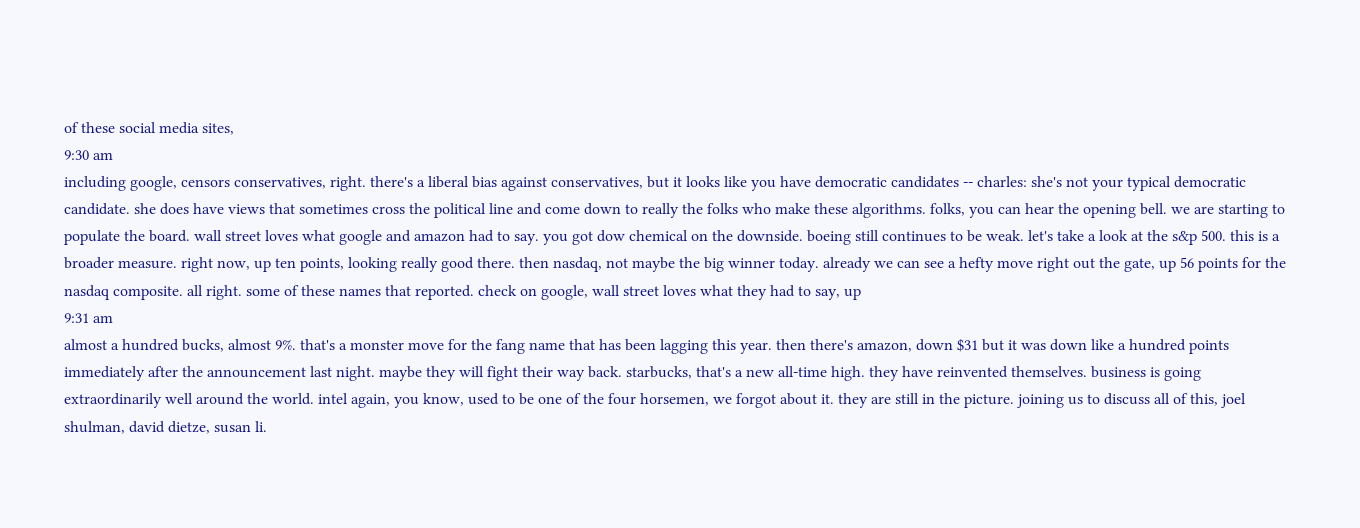of these social media sites,
9:30 am
including google, censors conservatives, right. there's a liberal bias against conservatives, but it looks like you have democratic candidates -- charles: she's not your typical democratic candidate. she does have views that sometimes cross the political line and come down to really the folks who make these algorithms. folks, you can hear the opening bell. we are starting to populate the board. wall street loves what google and amazon had to say. you got dow chemical on the downside. boeing still continues to be weak. let's take a look at the s&p 500. this is a broader measure. right now, up ten points, looking really good there. then nasdaq, not maybe the big winner today. already we can see a hefty move right out the gate, up 56 points for the nasdaq composite. all right. some of these names that reported. check on google, wall street loves what they had to say, up
9:31 am
almost a hundred bucks, almost 9%. that's a monster move for the fang name that has been lagging this year. then there's amazon, down $31 but it was down like a hundred points immediately after the announcement last night. maybe they will fight their way back. starbucks, that's a new all-time high. they have reinvented themselves. business is going extraordinarily well around the world. intel again, you know, used to be one of the four horsemen, we forgot about it. they are still in the picture. joining us to discuss all of this, joel shulman, david dietze, susan li.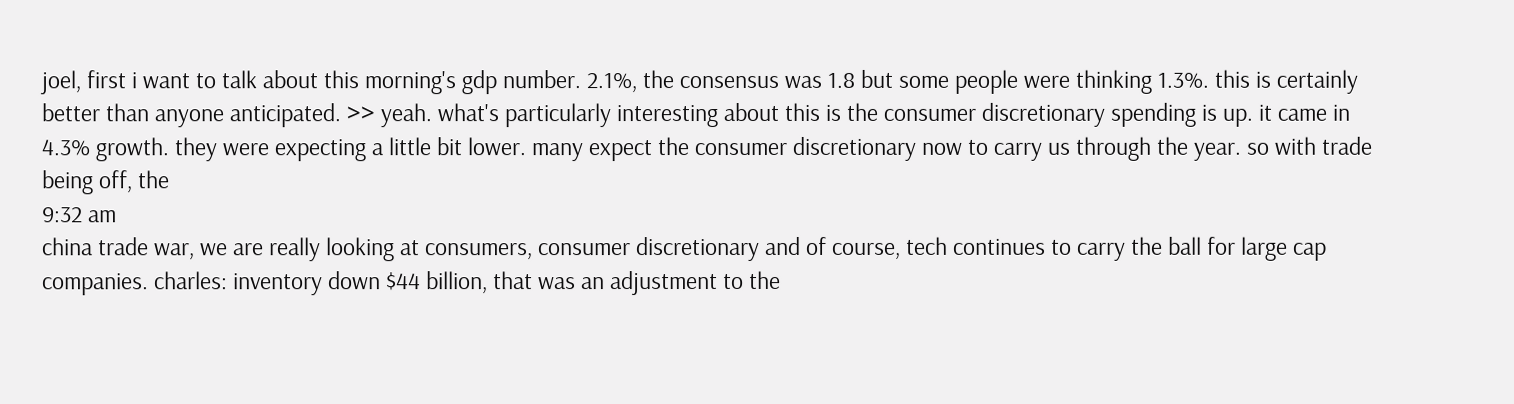joel, first i want to talk about this morning's gdp number. 2.1%, the consensus was 1.8 but some people were thinking 1.3%. this is certainly better than anyone anticipated. >> yeah. what's particularly interesting about this is the consumer discretionary spending is up. it came in 4.3% growth. they were expecting a little bit lower. many expect the consumer discretionary now to carry us through the year. so with trade being off, the
9:32 am
china trade war, we are really looking at consumers, consumer discretionary and of course, tech continues to carry the ball for large cap companies. charles: inventory down $44 billion, that was an adjustment to the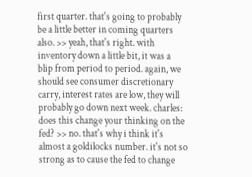first quarter. that's going to probably be a little better in coming quarters also. >> yeah, that's right. with inventory down a little bit, it was a blip from period to period. again, we should see consumer discretionary carry, interest rates are low, they will probably go down next week. charles: does this change your thinking on the fed? >> no. that's why i think it's almost a goldilocks number. it's not so strong as to cause the fed to change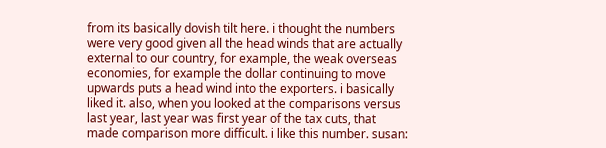from its basically dovish tilt here. i thought the numbers were very good given all the head winds that are actually external to our country, for example, the weak overseas economies, for example the dollar continuing to move upwards puts a head wind into the exporters. i basically liked it. also, when you looked at the comparisons versus last year, last year was first year of the tax cuts, that made comparison more difficult. i like this number. susan: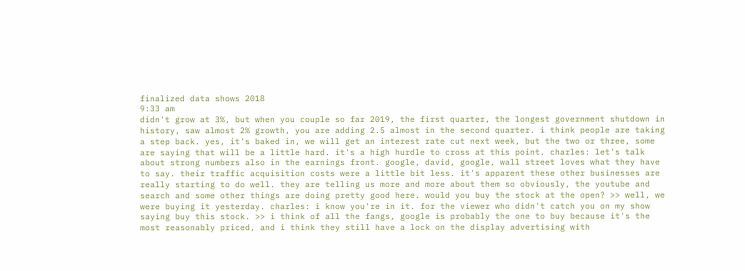finalized data shows 2018
9:33 am
didn't grow at 3%, but when you couple so far 2019, the first quarter, the longest government shutdown in history, saw almost 2% growth, you are adding 2.5 almost in the second quarter. i think people are taking a step back. yes, it's baked in, we will get an interest rate cut next week, but the two or three, some are saying that will be a little hard. it's a high hurdle to cross at this point. charles: let's talk about strong numbers also in the earnings front. google, david, google, wall street loves what they have to say. their traffic acquisition costs were a little bit less. it's apparent these other businesses are really starting to do well. they are telling us more and more about them so obviously, the youtube and search and some other things are doing pretty good here. would you buy the stock at the open? >> well, we were buying it yesterday. charles: i know you're in it. for the viewer who didn't catch you on my show saying buy this stock. >> i think of all the fangs, google is probably the one to buy because it's the most reasonably priced, and i think they still have a lock on the display advertising with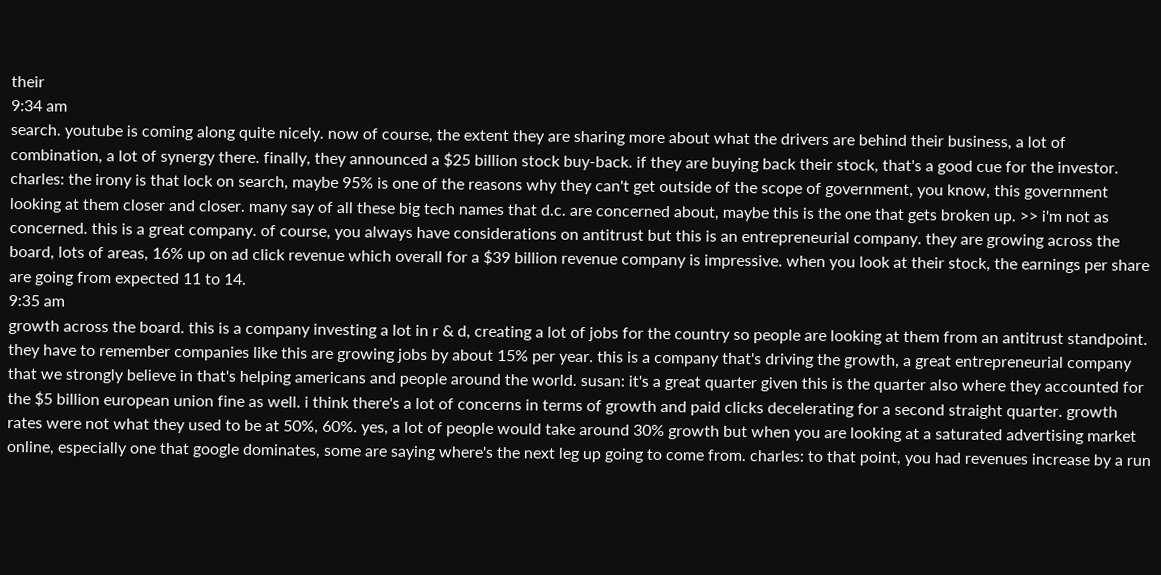their
9:34 am
search. youtube is coming along quite nicely. now of course, the extent they are sharing more about what the drivers are behind their business, a lot of combination, a lot of synergy there. finally, they announced a $25 billion stock buy-back. if they are buying back their stock, that's a good cue for the investor. charles: the irony is that lock on search, maybe 95% is one of the reasons why they can't get outside of the scope of government, you know, this government looking at them closer and closer. many say of all these big tech names that d.c. are concerned about, maybe this is the one that gets broken up. >> i'm not as concerned. this is a great company. of course, you always have considerations on antitrust but this is an entrepreneurial company. they are growing across the board, lots of areas, 16% up on ad click revenue which overall for a $39 billion revenue company is impressive. when you look at their stock, the earnings per share are going from expected 11 to 14.
9:35 am
growth across the board. this is a company investing a lot in r & d, creating a lot of jobs for the country so people are looking at them from an antitrust standpoint. they have to remember companies like this are growing jobs by about 15% per year. this is a company that's driving the growth, a great entrepreneurial company that we strongly believe in that's helping americans and people around the world. susan: it's a great quarter given this is the quarter also where they accounted for the $5 billion european union fine as well. i think there's a lot of concerns in terms of growth and paid clicks decelerating for a second straight quarter. growth rates were not what they used to be at 50%, 60%. yes, a lot of people would take around 30% growth but when you are looking at a saturated advertising market online, especially one that google dominates, some are saying where's the next leg up going to come from. charles: to that point, you had revenues increase by a run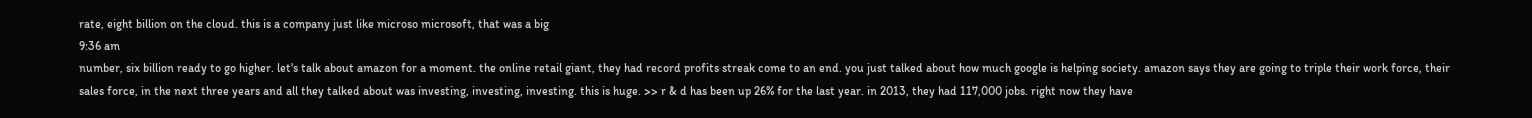rate, eight billion on the cloud. this is a company just like microso microsoft, that was a big
9:36 am
number, six billion ready to go higher. let's talk about amazon for a moment. the online retail giant, they had record profits streak come to an end. you just talked about how much google is helping society. amazon says they are going to triple their work force, their sales force, in the next three years and all they talked about was investing, investing, investing. this is huge. >> r & d has been up 26% for the last year. in 2013, they had 117,000 jobs. right now they have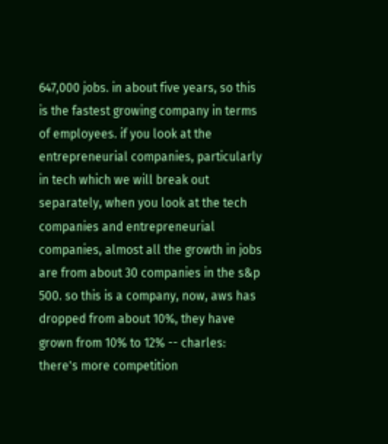647,000 jobs. in about five years, so this is the fastest growing company in terms of employees. if you look at the entrepreneurial companies, particularly in tech which we will break out separately, when you look at the tech companies and entrepreneurial companies, almost all the growth in jobs are from about 30 companies in the s&p 500. so this is a company, now, aws has dropped from about 10%, they have grown from 10% to 12% -- charles: there's more competition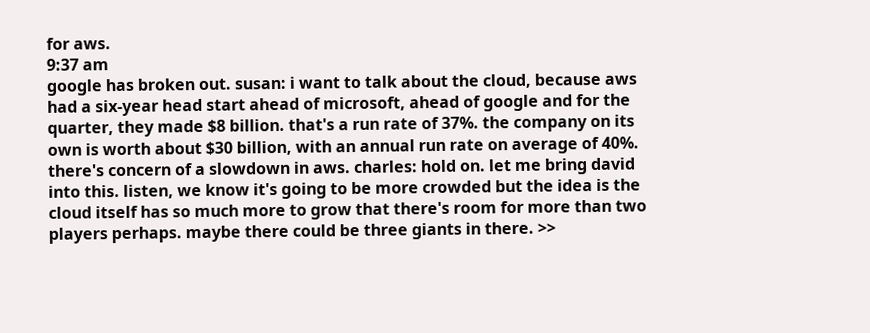for aws.
9:37 am
google has broken out. susan: i want to talk about the cloud, because aws had a six-year head start ahead of microsoft, ahead of google and for the quarter, they made $8 billion. that's a run rate of 37%. the company on its own is worth about $30 billion, with an annual run rate on average of 40%. there's concern of a slowdown in aws. charles: hold on. let me bring david into this. listen, we know it's going to be more crowded but the idea is the cloud itself has so much more to grow that there's room for more than two players perhaps. maybe there could be three giants in there. >>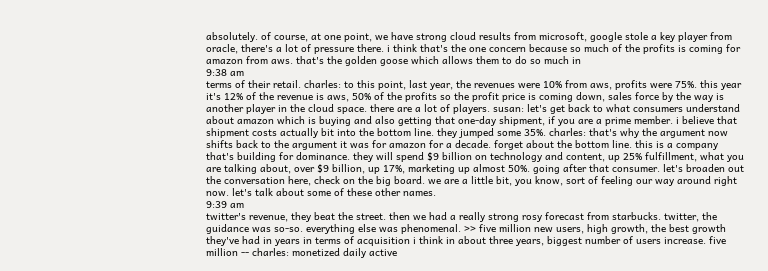absolutely. of course, at one point, we have strong cloud results from microsoft, google stole a key player from oracle, there's a lot of pressure there. i think that's the one concern because so much of the profits is coming for amazon from aws. that's the golden goose which allows them to do so much in
9:38 am
terms of their retail. charles: to this point, last year, the revenues were 10% from aws, profits were 75%. this year it's 12% of the revenue is aws, 50% of the profits so the profit price is coming down, sales force by the way is another player in the cloud space. there are a lot of players. susan: let's get back to what consumers understand about amazon which is buying and also getting that one-day shipment, if you are a prime member. i believe that shipment costs actually bit into the bottom line. they jumped some 35%. charles: that's why the argument now shifts back to the argument it was for amazon for a decade. forget about the bottom line. this is a company that's building for dominance. they will spend $9 billion on technology and content, up 25% fulfillment, what you are talking about, over $9 billion, up 17%, marketing up almost 50%. going after that consumer. let's broaden out the conversation here, check on the big board. we are a little bit, you know, sort of feeling our way around right now. let's talk about some of these other names.
9:39 am
twitter's revenue, they beat the street. then we had a really strong rosy forecast from starbucks. twitter, the guidance was so-so. everything else was phenomenal. >> five million new users, high growth, the best growth they've had in years in terms of acquisition i think in about three years, biggest number of users increase. five million -- charles: monetized daily active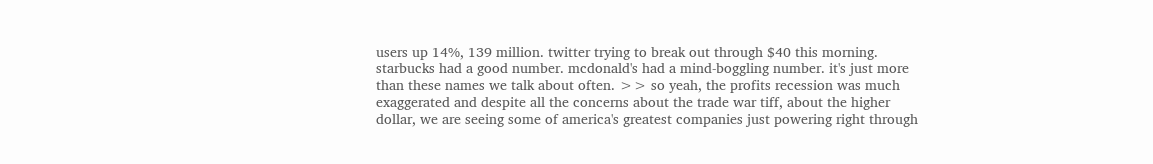users up 14%, 139 million. twitter trying to break out through $40 this morning. starbucks had a good number. mcdonald's had a mind-boggling number. it's just more than these names we talk about often. >> so yeah, the profits recession was much exaggerated and despite all the concerns about the trade war tiff, about the higher dollar, we are seeing some of america's greatest companies just powering right through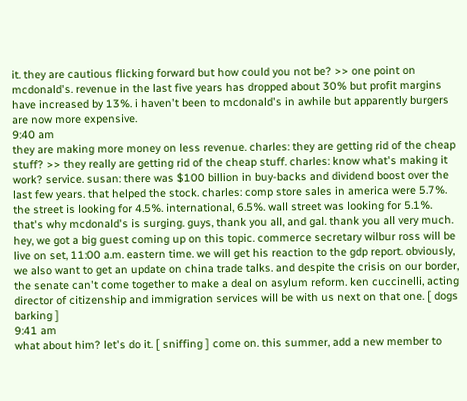it. they are cautious flicking forward but how could you not be? >> one point on mcdonald's. revenue in the last five years has dropped about 30% but profit margins have increased by 13%. i haven't been to mcdonald's in awhile but apparently burgers are now more expensive.
9:40 am
they are making more money on less revenue. charles: they are getting rid of the cheap stuff? >> they really are getting rid of the cheap stuff. charles: know what's making it work? service. susan: there was $100 billion in buy-backs and dividend boost over the last few years. that helped the stock. charles: comp store sales in america were 5.7%. the street is looking for 4.5%. international, 6.5%. wall street was looking for 5.1%. that's why mcdonald's is surging. guys, thank you all, and gal. thank you all very much. hey, we got a big guest coming up on this topic. commerce secretary wilbur ross will be live on set, 11:00 a.m. eastern time. we will get his reaction to the gdp report. obviously, we also want to get an update on china trade talks. and despite the crisis on our border, the senate can't come together to make a deal on asylum reform. ken cuccinelli, acting director of citizenship and immigration services will be with us next on that one. [ dogs barking ]
9:41 am
what about him? let's do it. [ sniffing ] come on. this summer, add a new member to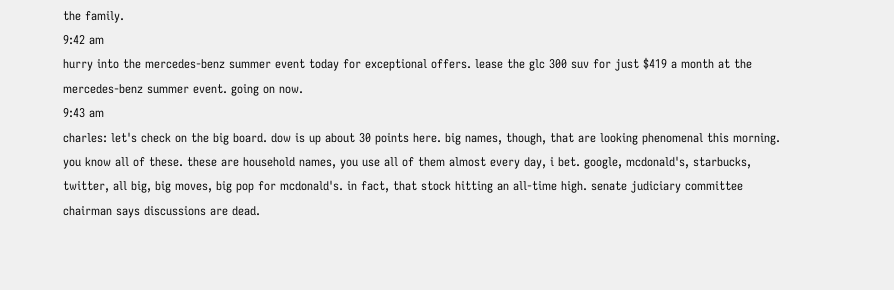the family.
9:42 am
hurry into the mercedes-benz summer event today for exceptional offers. lease the glc 300 suv for just $419 a month at the mercedes-benz summer event. going on now.
9:43 am
charles: let's check on the big board. dow is up about 30 points here. big names, though, that are looking phenomenal this morning. you know all of these. these are household names, you use all of them almost every day, i bet. google, mcdonald's, starbucks, twitter, all big, big moves, big pop for mcdonald's. in fact, that stock hitting an all-time high. senate judiciary committee chairman says discussions are dead.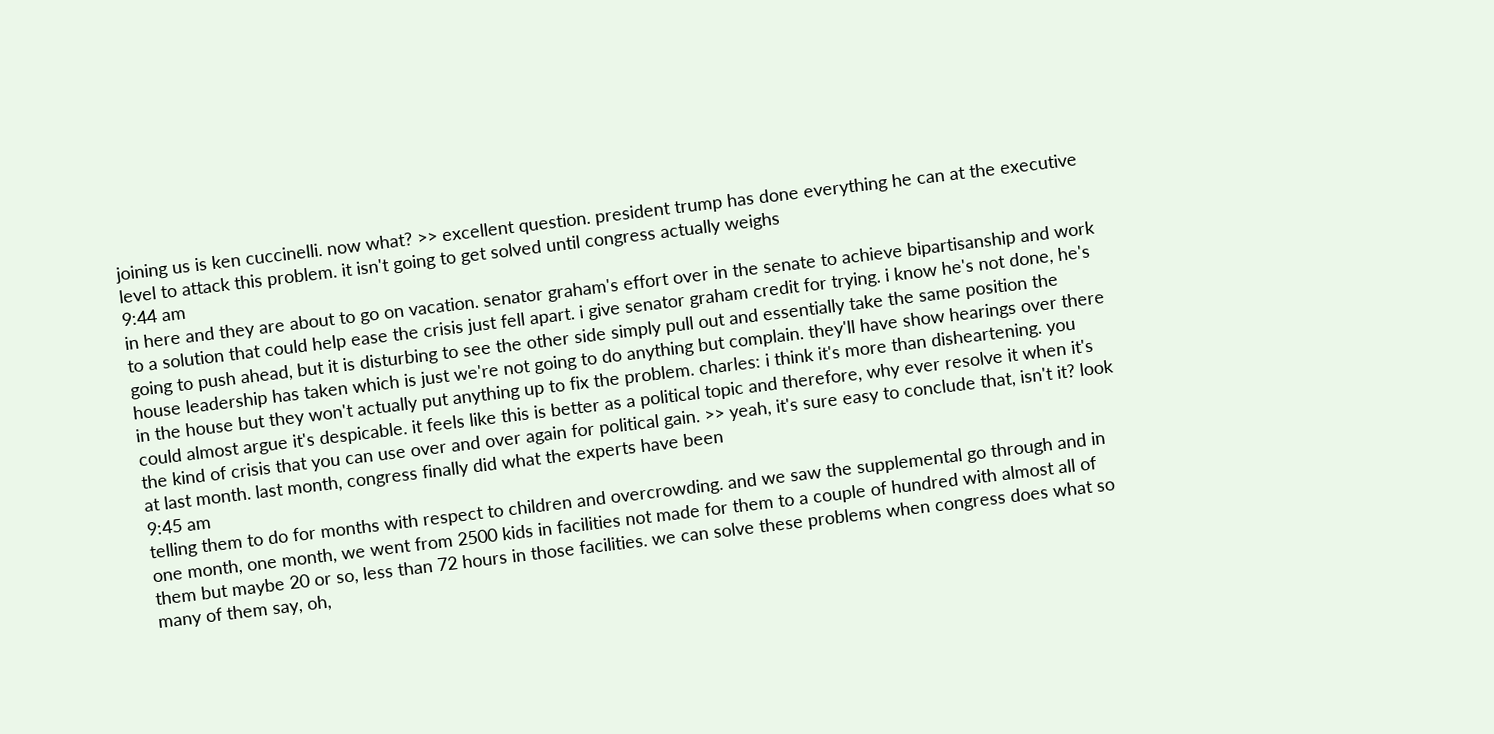joining us is ken cuccinelli. now what? >> excellent question. president trump has done everything he can at the executive level to attack this problem. it isn't going to get solved until congress actually weighs
9:44 am
in here and they are about to go on vacation. senator graham's effort over in the senate to achieve bipartisanship and work to a solution that could help ease the crisis just fell apart. i give senator graham credit for trying. i know he's not done, he's going to push ahead, but it is disturbing to see the other side simply pull out and essentially take the same position the house leadership has taken which is just we're not going to do anything but complain. they'll have show hearings over there in the house but they won't actually put anything up to fix the problem. charles: i think it's more than disheartening. you could almost argue it's despicable. it feels like this is better as a political topic and therefore, why ever resolve it when it's the kind of crisis that you can use over and over again for political gain. >> yeah, it's sure easy to conclude that, isn't it? look at last month. last month, congress finally did what the experts have been
9:45 am
telling them to do for months with respect to children and overcrowding. and we saw the supplemental go through and in one month, one month, we went from 2500 kids in facilities not made for them to a couple of hundred with almost all of them but maybe 20 or so, less than 72 hours in those facilities. we can solve these problems when congress does what so many of them say, oh,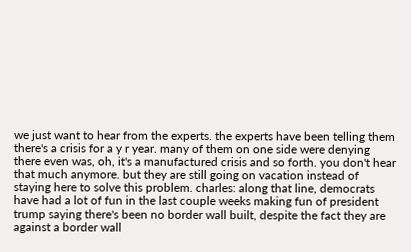we just want to hear from the experts. the experts have been telling them there's a crisis for a y r year. many of them on one side were denying there even was, oh, it's a manufactured crisis and so forth. you don't hear that much anymore. but they are still going on vacation instead of staying here to solve this problem. charles: along that line, democrats have had a lot of fun in the last couple weeks making fun of president trump saying there's been no border wall built, despite the fact they are against a border wall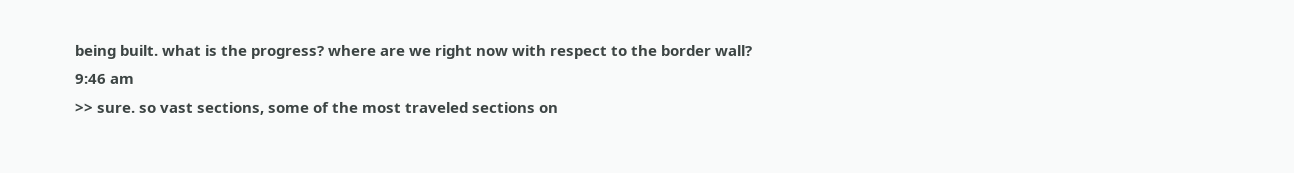being built. what is the progress? where are we right now with respect to the border wall?
9:46 am
>> sure. so vast sections, some of the most traveled sections on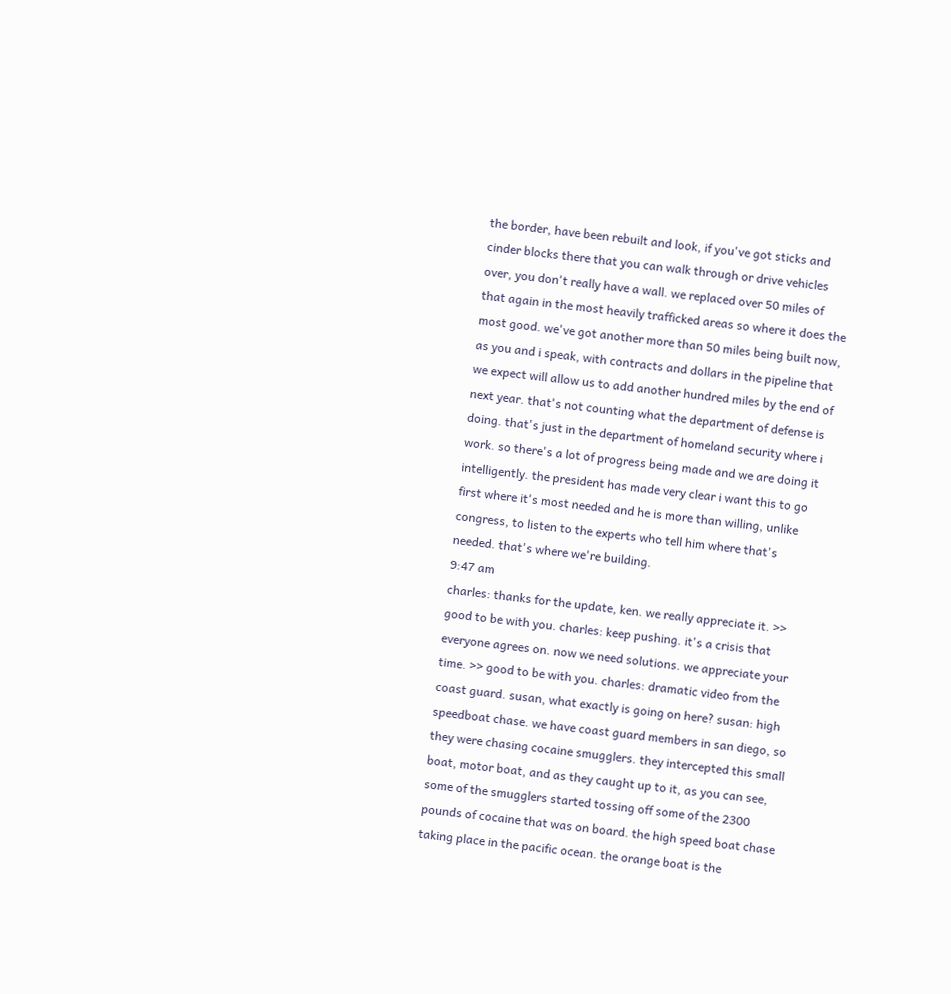the border, have been rebuilt and look, if you've got sticks and cinder blocks there that you can walk through or drive vehicles over, you don't really have a wall. we replaced over 50 miles of that again in the most heavily trafficked areas so where it does the most good. we've got another more than 50 miles being built now, as you and i speak, with contracts and dollars in the pipeline that we expect will allow us to add another hundred miles by the end of next year. that's not counting what the department of defense is doing. that's just in the department of homeland security where i work. so there's a lot of progress being made and we are doing it intelligently. the president has made very clear i want this to go first where it's most needed and he is more than willing, unlike congress, to listen to the experts who tell him where that's needed. that's where we're building.
9:47 am
charles: thanks for the update, ken. we really appreciate it. >> good to be with you. charles: keep pushing. it's a crisis that everyone agrees on. now we need solutions. we appreciate your time. >> good to be with you. charles: dramatic video from the coast guard. susan, what exactly is going on here? susan: high speedboat chase. we have coast guard members in san diego, so they were chasing cocaine smugglers. they intercepted this small boat, motor boat, and as they caught up to it, as you can see, some of the smugglers started tossing off some of the 2300 pounds of cocaine that was on board. the high speed boat chase taking place in the pacific ocean. the orange boat is the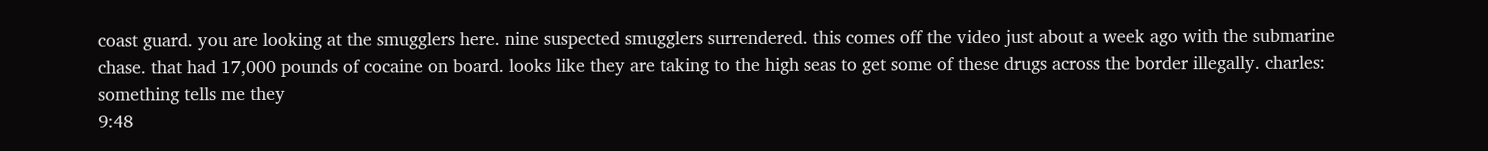coast guard. you are looking at the smugglers here. nine suspected smugglers surrendered. this comes off the video just about a week ago with the submarine chase. that had 17,000 pounds of cocaine on board. looks like they are taking to the high seas to get some of these drugs across the border illegally. charles: something tells me they
9:48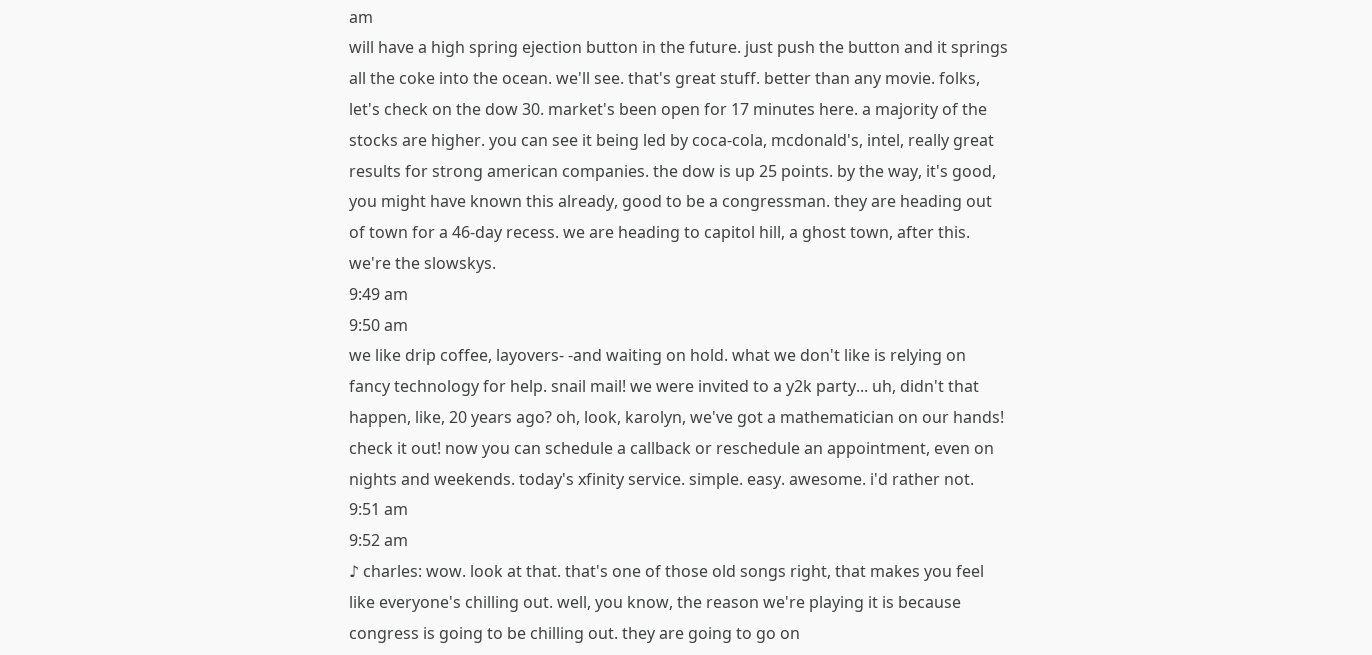am
will have a high spring ejection button in the future. just push the button and it springs all the coke into the ocean. we'll see. that's great stuff. better than any movie. folks, let's check on the dow 30. market's been open for 17 minutes here. a majority of the stocks are higher. you can see it being led by coca-cola, mcdonald's, intel, really great results for strong american companies. the dow is up 25 points. by the way, it's good, you might have known this already, good to be a congressman. they are heading out of town for a 46-day recess. we are heading to capitol hill, a ghost town, after this. we're the slowskys.
9:49 am
9:50 am
we like drip coffee, layovers- -and waiting on hold. what we don't like is relying on fancy technology for help. snail mail! we were invited to a y2k party... uh, didn't that happen, like, 20 years ago? oh, look, karolyn, we've got a mathematician on our hands! check it out! now you can schedule a callback or reschedule an appointment, even on nights and weekends. today's xfinity service. simple. easy. awesome. i'd rather not.
9:51 am
9:52 am
♪ charles: wow. look at that. that's one of those old songs right, that makes you feel like everyone's chilling out. well, you know, the reason we're playing it is because congress is going to be chilling out. they are going to go on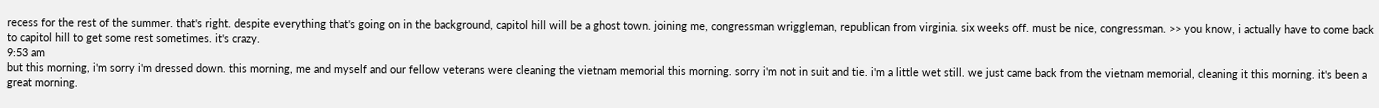recess for the rest of the summer. that's right. despite everything that's going on in the background, capitol hill will be a ghost town. joining me, congressman wriggleman, republican from virginia. six weeks off. must be nice, congressman. >> you know, i actually have to come back to capitol hill to get some rest sometimes. it's crazy.
9:53 am
but this morning, i'm sorry i'm dressed down. this morning, me and myself and our fellow veterans were cleaning the vietnam memorial this morning. sorry i'm not in suit and tie. i'm a little wet still. we just came back from the vietnam memorial, cleaning it this morning. it's been a great morning.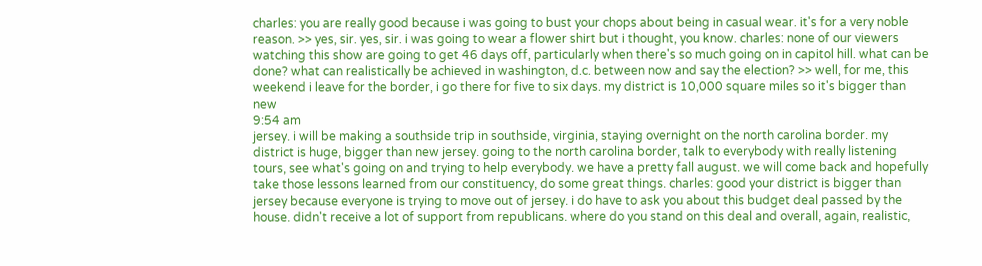charles: you are really good because i was going to bust your chops about being in casual wear. it's for a very noble reason. >> yes, sir. yes, sir. i was going to wear a flower shirt but i thought, you know. charles: none of our viewers watching this show are going to get 46 days off, particularly when there's so much going on in capitol hill. what can be done? what can realistically be achieved in washington, d.c. between now and say the election? >> well, for me, this weekend i leave for the border, i go there for five to six days. my district is 10,000 square miles so it's bigger than new
9:54 am
jersey. i will be making a southside trip in southside, virginia, staying overnight on the north carolina border. my district is huge, bigger than new jersey. going to the north carolina border, talk to everybody with really listening tours, see what's going on and trying to help everybody. we have a pretty fall august. we will come back and hopefully take those lessons learned from our constituency, do some great things. charles: good your district is bigger than jersey because everyone is trying to move out of jersey. i do have to ask you about this budget deal passed by the house. didn't receive a lot of support from republicans. where do you stand on this deal and overall, again, realistic,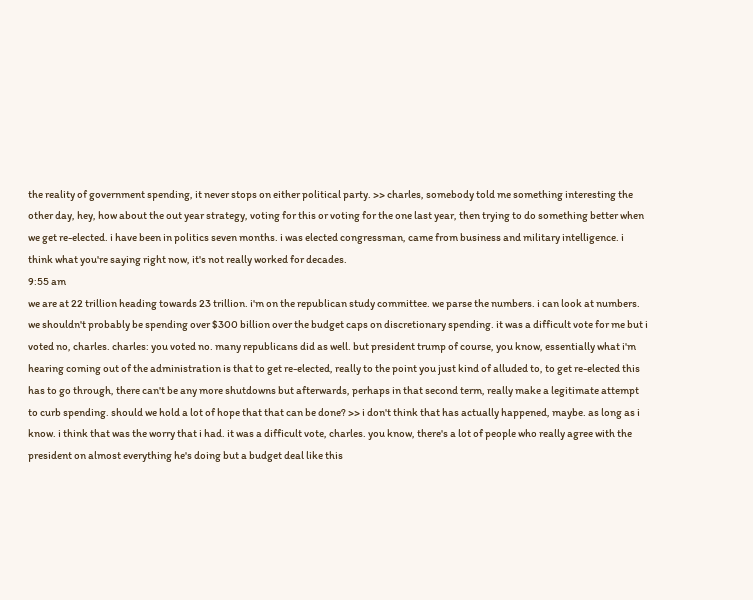the reality of government spending, it never stops on either political party. >> charles, somebody told me something interesting the other day, hey, how about the out year strategy, voting for this or voting for the one last year, then trying to do something better when we get re-elected. i have been in politics seven months. i was elected congressman, came from business and military intelligence. i think what you're saying right now, it's not really worked for decades.
9:55 am
we are at 22 trillion heading towards 23 trillion. i'm on the republican study committee. we parse the numbers. i can look at numbers. we shouldn't probably be spending over $300 billion over the budget caps on discretionary spending. it was a difficult vote for me but i voted no, charles. charles: you voted no. many republicans did as well. but president trump of course, you know, essentially what i'm hearing coming out of the administration is that to get re-elected, really to the point you just kind of alluded to, to get re-elected this has to go through, there can't be any more shutdowns but afterwards, perhaps in that second term, really make a legitimate attempt to curb spending. should we hold a lot of hope that that can be done? >> i don't think that has actually happened, maybe. as long as i know. i think that was the worry that i had. it was a difficult vote, charles. you know, there's a lot of people who really agree with the president on almost everything he's doing but a budget deal like this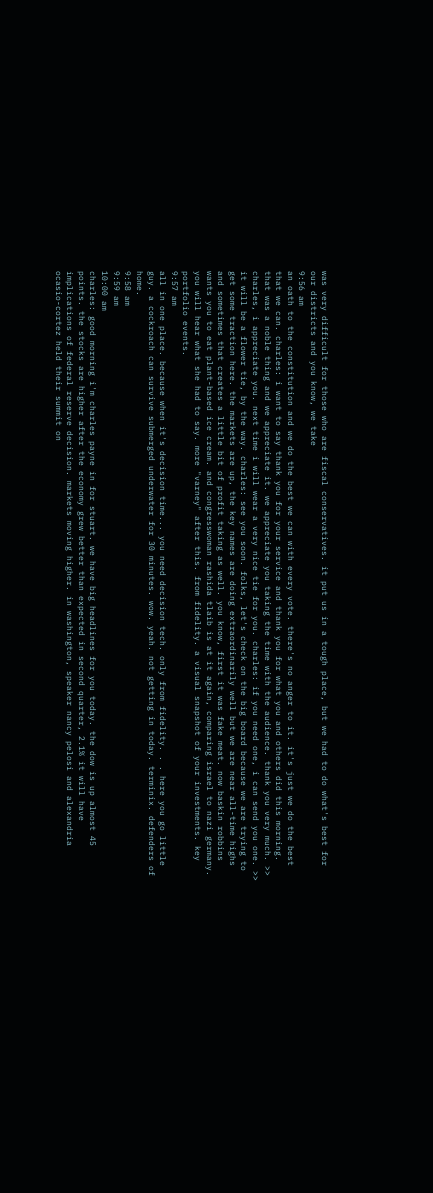was very difficult for those who are fiscal conservatives. it put us in a tough place, but we had to do what's best for our districts and you know, we take
9:56 am
an oath to the constitution and we do the best we can with every vote. there's no anger to it. it's just we do the best that we can. charles: i want to say thank you for your service and thank you for what you and others did this morning. that was a noble thing and we appreciate it. we appreciate you taking the time with the audience. thank you very much. >> charles, i appreciate you. next time i will wear a very nice tie for you. charles: if you need one, i can send you one. >> it will be a flower tie, by the way. charles: see you soon. folks, let's check on the big board because we are trying to get some traction here. the markets are up, the key names are doing extraordinarily well but we are near all-time highs and sometimes that creates a little bit of profit taking as well. you know, first it was fake meat. now baskin robbins wants you to eat plant-based ice cream. and congresswoman rashida tlaib is at it again, comparing israel to nazi germany. you will hear what she had to say. more "varney" after this. from fidelity. a visual snapshot of your investments. key portfolio events.
9:57 am
all in one place. because when it's decision time... you need decision tech. only from fidelity. . . here you go little guy. a cockroach can survive submerged underwater for 30 minutes. wow. yeah. not getting in today. terminix. defenders of home.
9:58 am
9:59 am
10:00 am
charles: good morning i'm charles payne in for stuart. we have big headlines for you today. the dow is up almost 45 points. the stocks are higher after the economy grew better than expected in second quarter, 2.1% it will have implications of federal reserve decision. markets moving higher. in washington, speaker nancy pelosi and alexandria ocasio-cortez held their summit on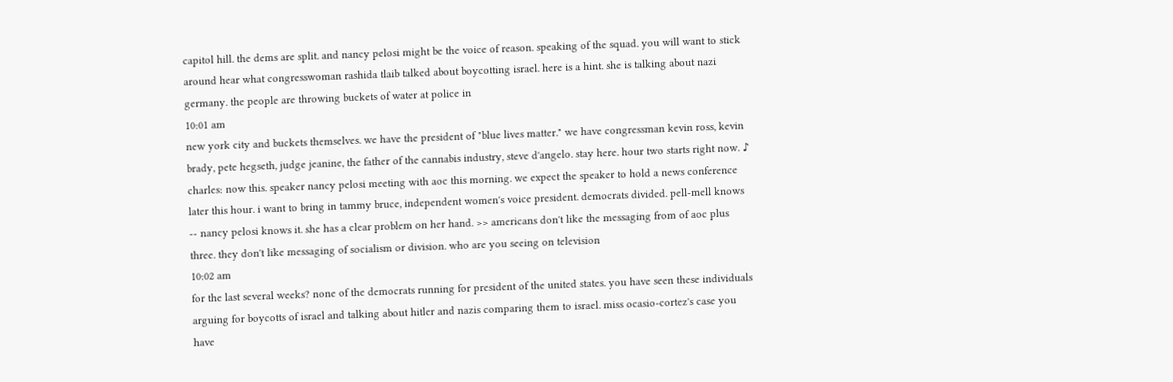capitol hill. the dems are split. and nancy pelosi might be the voice of reason. speaking of the squad. you will want to stick around hear what congresswoman rashida tlaib talked about boycotting israel. here is a hint. she is talking about nazi germany. the people are throwing buckets of water at police in
10:01 am
new york city and buckets themselves. we have the president of "blue lives matter." we have congressman kevin ross, kevin brady, pete hegseth, judge jeanine, the father of the cannabis industry, steve d'angelo. stay here. hour two starts right now. ♪ charles: now this. speaker nancy pelosi meeting with aoc this morning. we expect the speaker to hold a news conference later this hour. i want to bring in tammy bruce, independent women's voice president. democrats divided. pell-mell knows -- nancy pelosi knows it. she has a clear problem on her hand. >> americans don't like the messaging from of aoc plus three. they don't like messaging of socialism or division. who are you seeing on television
10:02 am
for the last several weeks? none of the democrats running for president of the united states. you have seen these individuals arguing for boycotts of israel and talking about hitler and nazis comparing them to israel. miss ocasio-cortez's case you have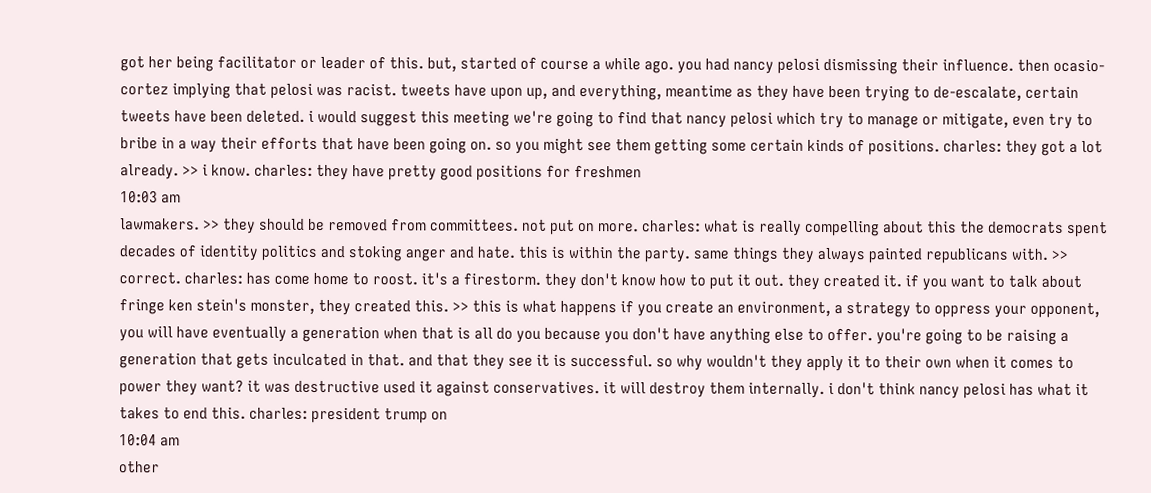got her being facilitator or leader of this. but, started of course a while ago. you had nancy pelosi dismissing their influence. then ocasio-cortez implying that pelosi was racist. tweets have upon up, and everything, meantime as they have been trying to de-escalate, certain tweets have been deleted. i would suggest this meeting we're going to find that nancy pelosi which try to manage or mitigate, even try to bribe in a way their efforts that have been going on. so you might see them getting some certain kinds of positions. charles: they got a lot already. >> i know. charles: they have pretty good positions for freshmen
10:03 am
lawmakers. >> they should be removed from committees. not put on more. charles: what is really compelling about this the democrats spent decades of identity politics and stoking anger and hate. this is within the party. same things they always painted republicans with. >> correct. charles: has come home to roost. it's a firestorm. they don't know how to put it out. they created it. if you want to talk about fringe ken stein's monster, they created this. >> this is what happens if you create an environment, a strategy to oppress your opponent, you will have eventually a generation when that is all do you because you don't have anything else to offer. you're going to be raising a generation that gets inculcated in that. and that they see it is successful. so why wouldn't they apply it to their own when it comes to power they want? it was destructive used it against conservatives. it will destroy them internally. i don't think nancy pelosi has what it takes to end this. charles: president trump on
10:04 am
other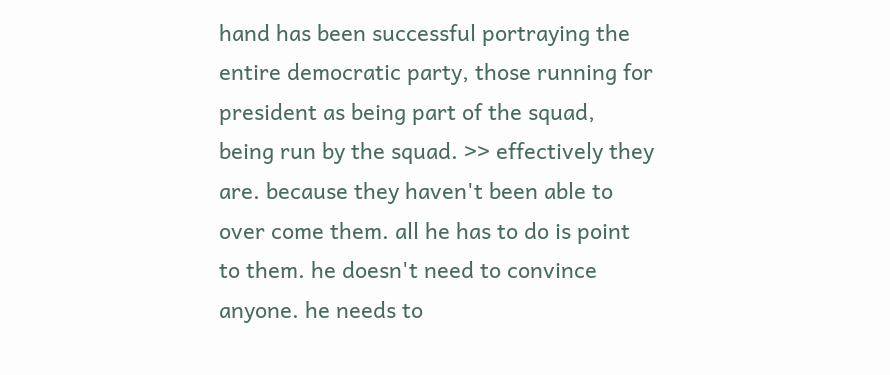hand has been successful portraying the entire democratic party, those running for president as being part of the squad, being run by the squad. >> effectively they are. because they haven't been able to over come them. all he has to do is point to them. he doesn't need to convince anyone. he needs to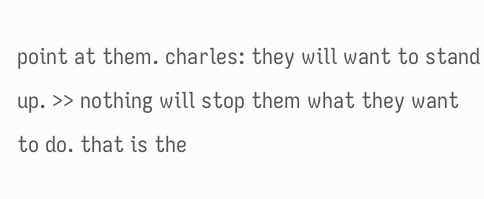point at them. charles: they will want to stand up. >> nothing will stop them what they want to do. that is the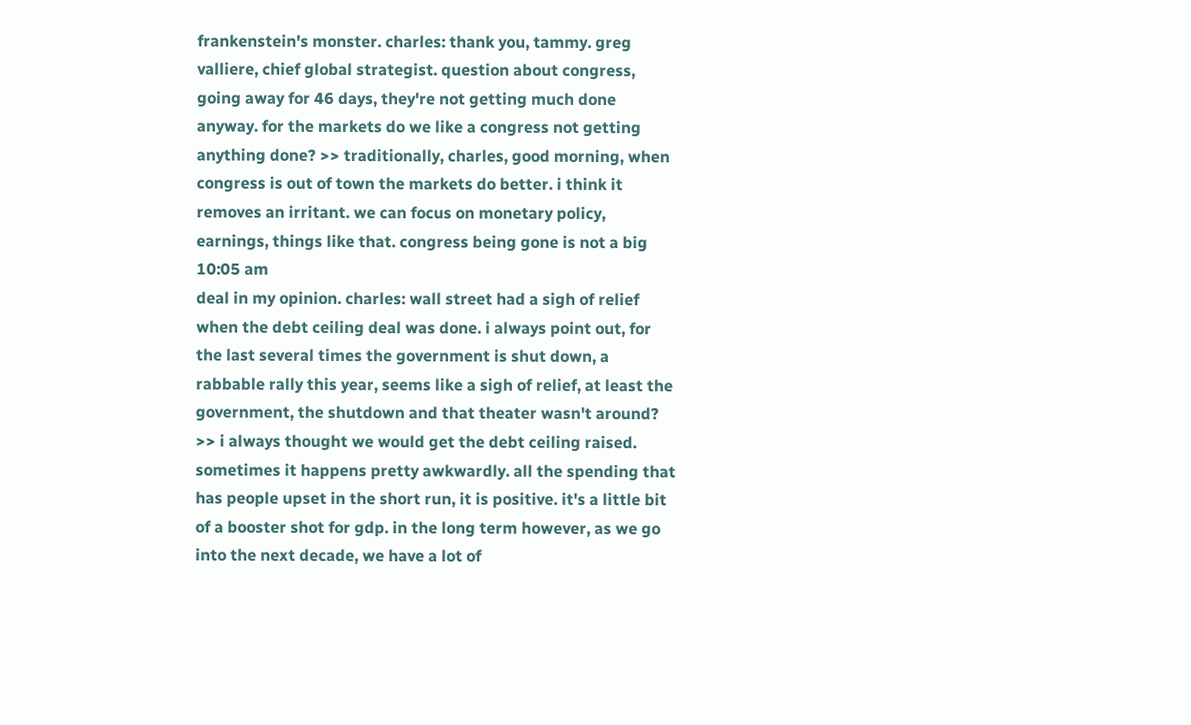frankenstein's monster. charles: thank you, tammy. greg valliere, chief global strategist. question about congress, going away for 46 days, they're not getting much done anyway. for the markets do we like a congress not getting anything done? >> traditionally, charles, good morning, when congress is out of town the markets do better. i think it removes an irritant. we can focus on monetary policy, earnings, things like that. congress being gone is not a big
10:05 am
deal in my opinion. charles: wall street had a sigh of relief when the debt ceiling deal was done. i always point out, for the last several times the government is shut down, a rabbable rally this year, seems like a sigh of relief, at least the government, the shutdown and that theater wasn't around? >> i always thought we would get the debt ceiling raised. sometimes it happens pretty awkwardly. all the spending that has people upset in the short run, it is positive. it's a little bit of a booster shot for gdp. in the long term however, as we go into the next decade, we have a lot of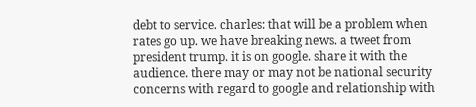debt to service. charles: that will be a problem when rates go up. we have breaking news. a tweet from president trump. it is on google. share it with the audience. there may or may not be national security concerns with regard to google and relationship with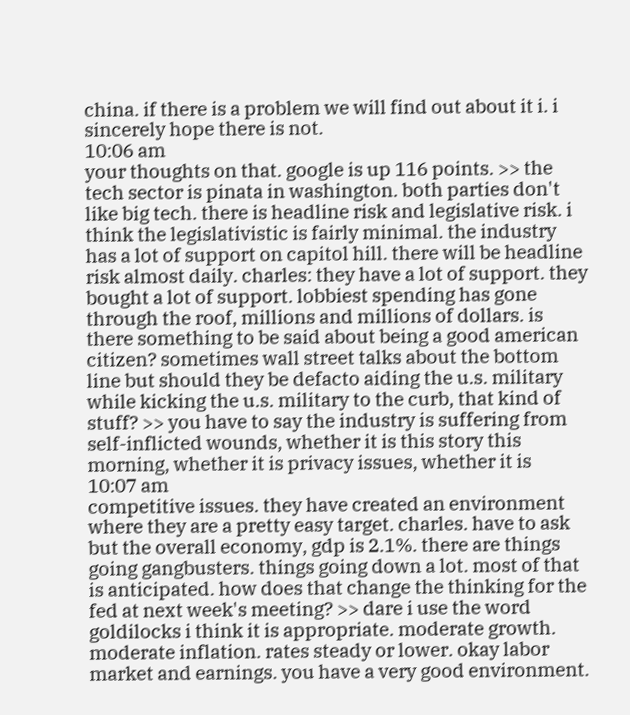china. if there is a problem we will find out about it i. i sincerely hope there is not.
10:06 am
your thoughts on that. google is up 116 points. >> the tech sector is pinata in washington. both parties don't like big tech. there is headline risk and legislative risk. i think the legislativistic is fairly minimal. the industry has a lot of support on capitol hill. there will be headline risk almost daily. charles: they have a lot of support. they bought a lot of support. lobbiest spending has gone through the roof, millions and millions of dollars. is there something to be said about being a good american citizen? sometimes wall street talks about the bottom line but should they be defacto aiding the u.s. military while kicking the u.s. military to the curb, that kind of stuff? >> you have to say the industry is suffering from self-inflicted wounds, whether it is this story this morning, whether it is privacy issues, whether it is
10:07 am
competitive issues. they have created an environment where they are a pretty easy target. charles. have to ask but the overall economy, gdp is 2.1%. there are things going gangbusters. things going down a lot. most of that is anticipated. how does that change the thinking for the fed at next week's meeting? >> dare i use the word goldilocks i think it is appropriate. moderate growth. moderate inflation. rates steady or lower. okay labor market and earnings. you have a very good environment.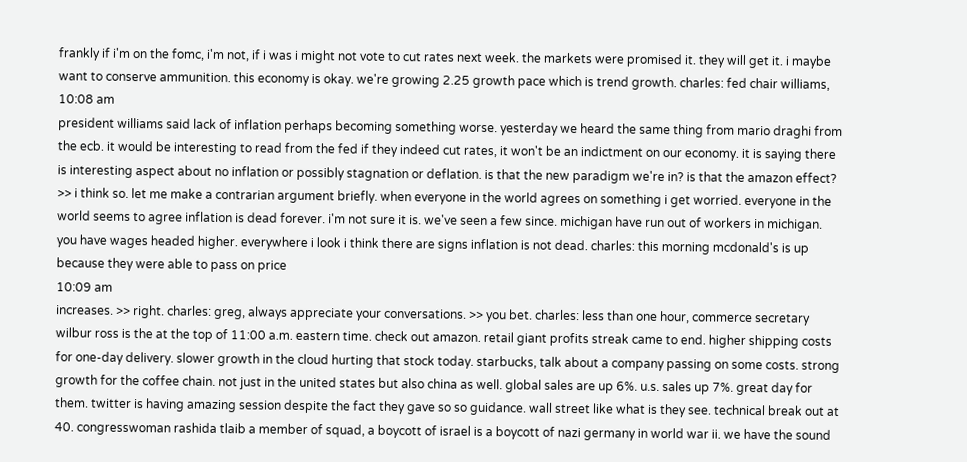frankly if i'm on the fomc, i'm not, if i was i might not vote to cut rates next week. the markets were promised it. they will get it. i maybe want to conserve ammunition. this economy is okay. we're growing 2.25 growth pace which is trend growth. charles: fed chair williams,
10:08 am
president williams said lack of inflation perhaps becoming something worse. yesterday we heard the same thing from mario draghi from the ecb. it would be interesting to read from the fed if they indeed cut rates, it won't be an indictment on our economy. it is saying there is interesting aspect about no inflation or possibly stagnation or deflation. is that the new paradigm we're in? is that the amazon effect? >> i think so. let me make a contrarian argument briefly. when everyone in the world agrees on something i get worried. everyone in the world seems to agree inflation is dead forever. i'm not sure it is. we've seen a few since. michigan have run out of workers in michigan. you have wages headed higher. everywhere i look i think there are signs inflation is not dead. charles: this morning mcdonald's is up because they were able to pass on price
10:09 am
increases. >> right. charles: greg, always appreciate your conversations. >> you bet. charles: less than one hour, commerce secretary wilbur ross is the at the top of 11:00 a.m. eastern time. check out amazon. retail giant profits streak came to end. higher shipping costs for one-day delivery. slower growth in the cloud hurting that stock today. starbucks, talk about a company passing on some costs. strong growth for the coffee chain. not just in the united states but also china as well. global sales are up 6%. u.s. sales up 7%. great day for them. twitter is having amazing session despite the fact they gave so so guidance. wall street like what is they see. technical break out at 40. congresswoman rashida tlaib a member of squad, a boycott of israel is a boycott of nazi germany in world war ii. we have the sound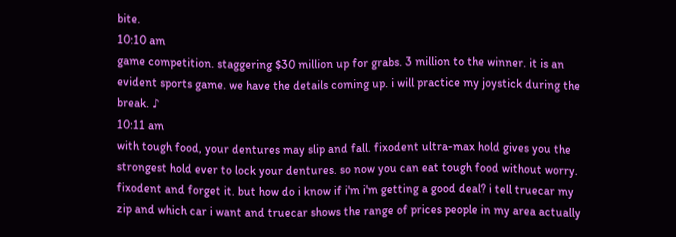bite.
10:10 am
game competition. staggering $30 million up for grabs. 3 million to the winner. it is an evident sports game. we have the details coming up. i will practice my joystick during the break. ♪
10:11 am
with tough food, your dentures may slip and fall. fixodent ultra-max hold gives you the strongest hold ever to lock your dentures. so now you can eat tough food without worry. fixodent and forget it. but how do i know if i'm i'm getting a good deal? i tell truecar my zip and which car i want and truecar shows the range of prices people in my area actually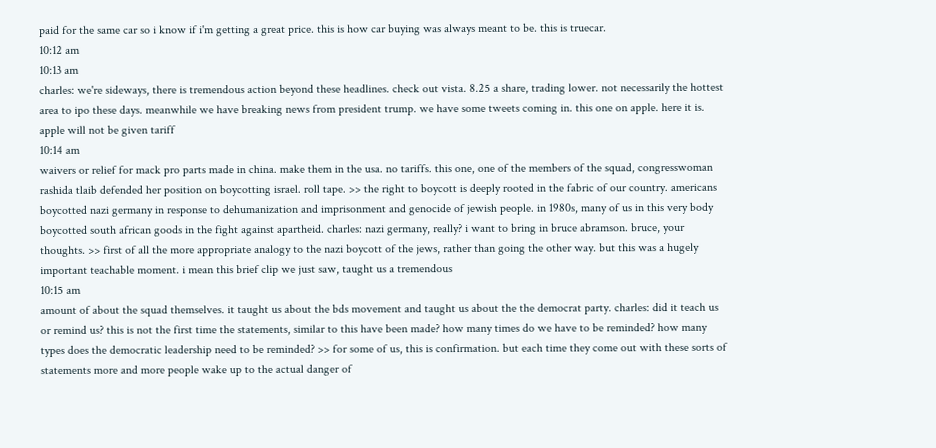paid for the same car so i know if i'm getting a great price. this is how car buying was always meant to be. this is truecar.
10:12 am
10:13 am
charles: we're sideways, there is tremendous action beyond these headlines. check out vista. 8.25 a share, trading lower. not necessarily the hottest area to ipo these days. meanwhile we have breaking news from president trump. we have some tweets coming in. this one on apple. here it is. apple will not be given tariff
10:14 am
waivers or relief for mack pro parts made in china. make them in the usa. no tariffs. this one, one of the members of the squad, congresswoman rashida tlaib defended her position on boycotting israel. roll tape. >> the right to boycott is deeply rooted in the fabric of our country. americans boycotted nazi germany in response to dehumanization and imprisonment and genocide of jewish people. in 1980s, many of us in this very body boycotted south african goods in the fight against apartheid. charles: nazi germany, really? i want to bring in bruce abramson. bruce, your thoughts. >> first of all the more appropriate analogy to the nazi boycott of the jews, rather than going the other way. but this was a hugely important teachable moment. i mean this brief clip we just saw, taught us a tremendous
10:15 am
amount of about the squad themselves. it taught us about the bds movement and taught us about the the democrat party. charles: did it teach us or remind us? this is not the first time the statements, similar to this have been made? how many times do we have to be reminded? how many types does the democratic leadership need to be reminded? >> for some of us, this is confirmation. but each time they come out with these sorts of statements more and more people wake up to the actual danger of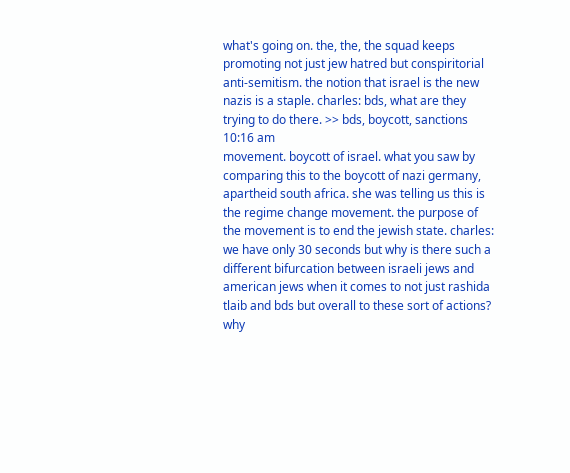what's going on. the, the, the squad keeps promoting not just jew hatred but conspiritorial anti-semitism. the notion that israel is the new nazis is a staple. charles: bds, what are they trying to do there. >> bds, boycott, sanctions
10:16 am
movement. boycott of israel. what you saw by comparing this to the boycott of nazi germany, apartheid south africa. she was telling us this is the regime change movement. the purpose of the movement is to end the jewish state. charles: we have only 30 seconds but why is there such a different bifurcation between israeli jews and american jews when it comes to not just rashida tlaib and bds but overall to these sort of actions? why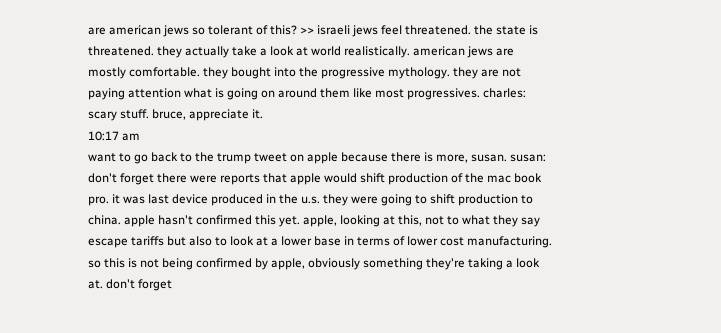are american jews so tolerant of this? >> israeli jews feel threatened. the state is threatened. they actually take a look at world realistically. american jews are mostly comfortable. they bought into the progressive mythology. they are not paying attention what is going on around them like most progressives. charles: scary stuff. bruce, appreciate it.
10:17 am
want to go back to the trump tweet on apple because there is more, susan. susan: don't forget there were reports that apple would shift production of the mac book pro. it was last device produced in the u.s. they were going to shift production to china. apple hasn't confirmed this yet. apple, looking at this, not to what they say escape tariffs but also to look at a lower base in terms of lower cost manufacturing. so this is not being confirmed by apple, obviously something they're taking a look at. don't forget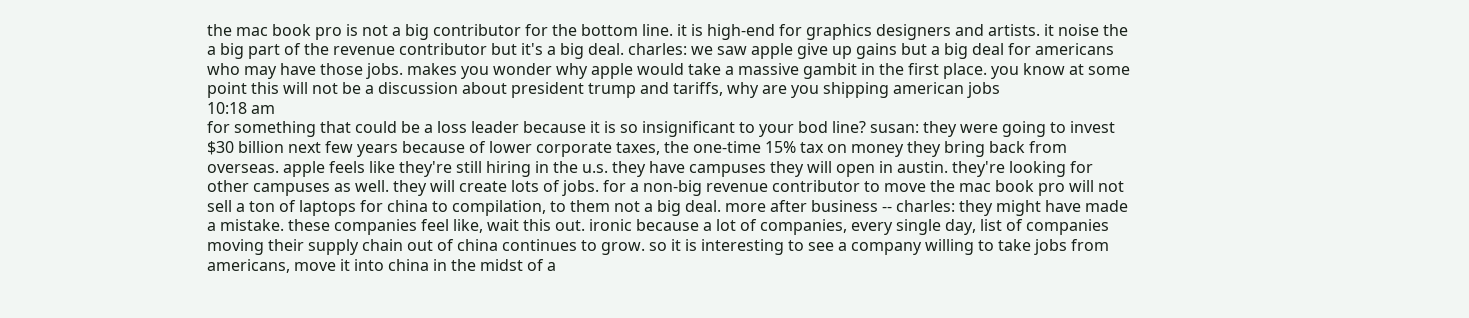the mac book pro is not a big contributor for the bottom line. it is high-end for graphics designers and artists. it noise the a big part of the revenue contributor but it's a big deal. charles: we saw apple give up gains but a big deal for americans who may have those jobs. makes you wonder why apple would take a massive gambit in the first place. you know at some point this will not be a discussion about president trump and tariffs, why are you shipping american jobs
10:18 am
for something that could be a loss leader because it is so insignificant to your bod line? susan: they were going to invest $30 billion next few years because of lower corporate taxes, the one-time 15% tax on money they bring back from overseas. apple feels like they're still hiring in the u.s. they have campuses they will open in austin. they're looking for other campuses as well. they will create lots of jobs. for a non-big revenue contributor to move the mac book pro will not sell a ton of laptops for china to compilation, to them not a big deal. more after business -- charles: they might have made a mistake. these companies feel like, wait this out. ironic because a lot of companies, every single day, list of companies moving their supply chain out of china continues to grow. so it is interesting to see a company willing to take jobs from americans, move it into china in the midst of a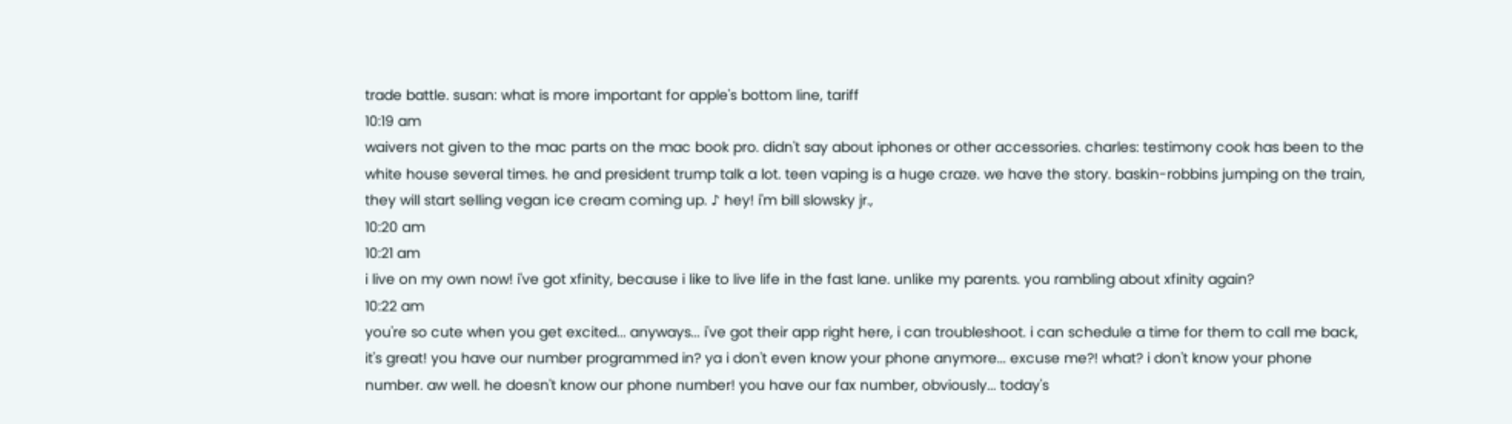trade battle. susan: what is more important for apple's bottom line, tariff
10:19 am
waivers not given to the mac parts on the mac book pro. didn't say about iphones or other accessories. charles: testimony cook has been to the white house several times. he and president trump talk a lot. teen vaping is a huge craze. we have the story. baskin-robbins jumping on the train, they will start selling vegan ice cream coming up. ♪ hey! i'm bill slowsky jr.,
10:20 am
10:21 am
i live on my own now! i've got xfinity, because i like to live life in the fast lane. unlike my parents. you rambling about xfinity again?
10:22 am
you're so cute when you get excited... anyways... i've got their app right here, i can troubleshoot. i can schedule a time for them to call me back, it's great! you have our number programmed in? ya i don't even know your phone anymore... excuse me?! what? i don't know your phone number. aw well. he doesn't know our phone number! you have our fax number, obviously... today's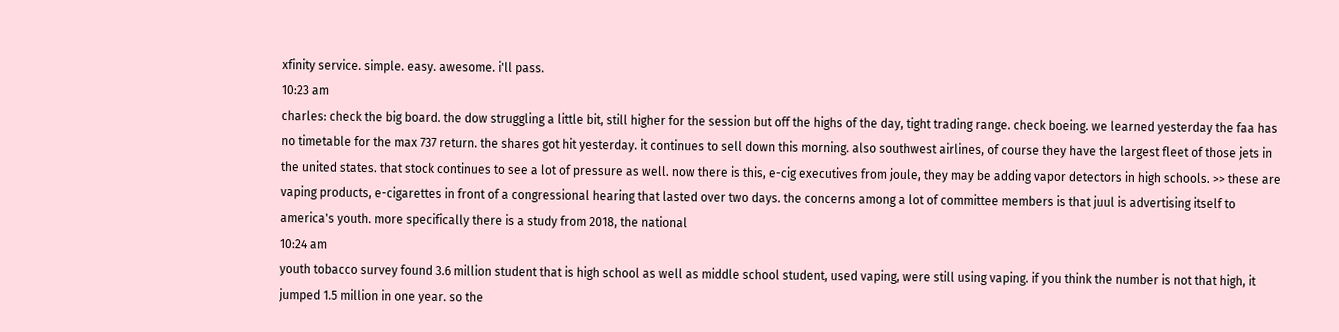xfinity service. simple. easy. awesome. i'll pass.
10:23 am
charles: check the big board. the dow struggling a little bit, still higher for the session but off the highs of the day, tight trading range. check boeing. we learned yesterday the faa has no timetable for the max 737 return. the shares got hit yesterday. it continues to sell down this morning. also southwest airlines, of course they have the largest fleet of those jets in the united states. that stock continues to see a lot of pressure as well. now there is this, e-cig executives from joule, they may be adding vapor detectors in high schools. >> these are vaping products, e-cigarettes in front of a congressional hearing that lasted over two days. the concerns among a lot of committee members is that juul is advertising itself to america's youth. more specifically there is a study from 2018, the national
10:24 am
youth tobacco survey found 3.6 million student that is high school as well as middle school student, used vaping, were still using vaping. if you think the number is not that high, it jumped 1.5 million in one year. so the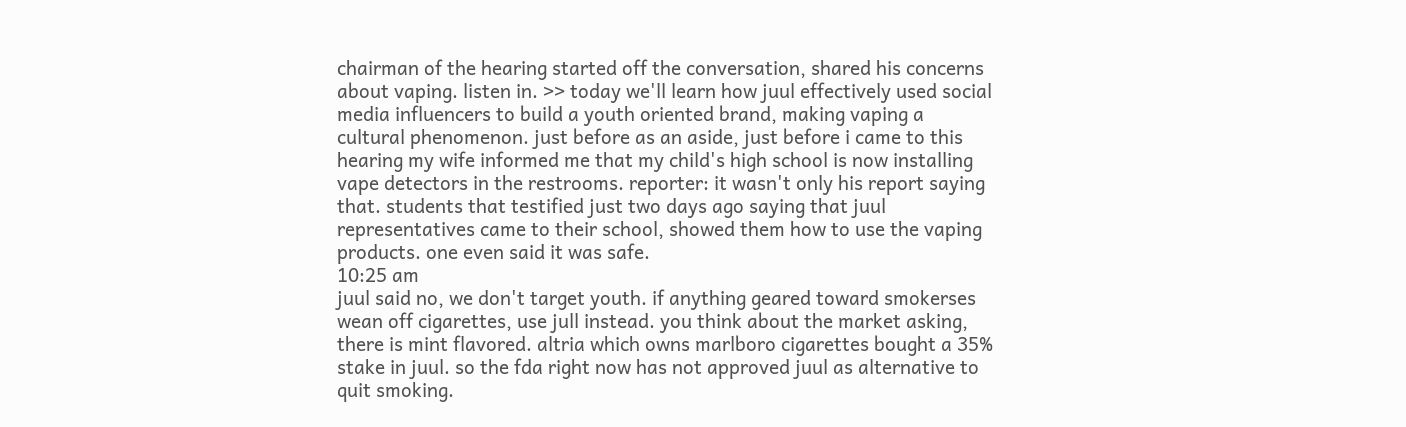chairman of the hearing started off the conversation, shared his concerns about vaping. listen in. >> today we'll learn how juul effectively used social media influencers to build a youth oriented brand, making vaping a cultural phenomenon. just before as an aside, just before i came to this hearing my wife informed me that my child's high school is now installing vape detectors in the restrooms. reporter: it wasn't only his report saying that. students that testified just two days ago saying that juul representatives came to their school, showed them how to use the vaping products. one even said it was safe.
10:25 am
juul said no, we don't target youth. if anything geared toward smokerses wean off cigarettes, use jull instead. you think about the market asking, there is mint flavored. altria which owns marlboro cigarettes bought a 35% stake in juul. so the fda right now has not approved juul as alternative to quit smoking.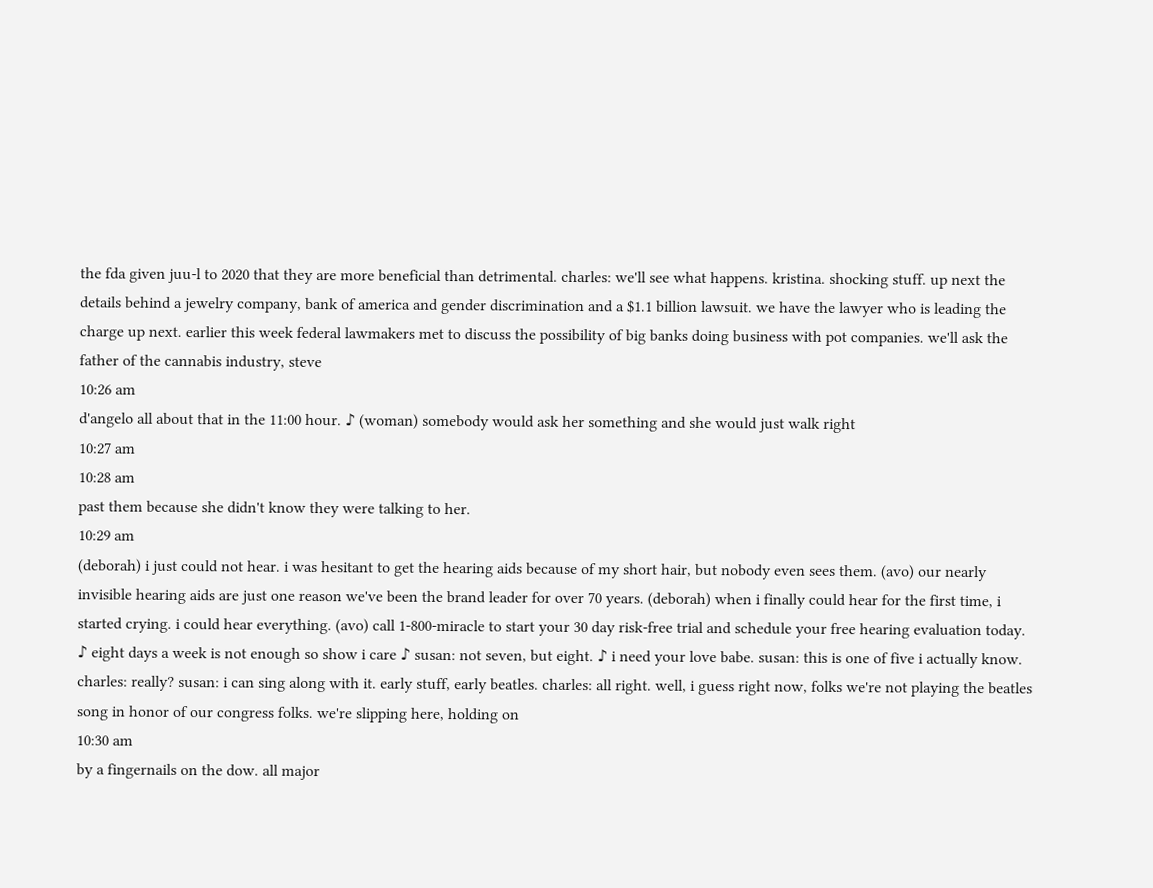the fda given juu-l to 2020 that they are more beneficial than detrimental. charles: we'll see what happens. kristina. shocking stuff. up next the details behind a jewelry company, bank of america and gender discrimination and a $1.1 billion lawsuit. we have the lawyer who is leading the charge up next. earlier this week federal lawmakers met to discuss the possibility of big banks doing business with pot companies. we'll ask the father of the cannabis industry, steve
10:26 am
d'angelo all about that in the 11:00 hour. ♪ (woman) somebody would ask her something and she would just walk right
10:27 am
10:28 am
past them because she didn't know they were talking to her.
10:29 am
(deborah) i just could not hear. i was hesitant to get the hearing aids because of my short hair, but nobody even sees them. (avo) our nearly invisible hearing aids are just one reason we've been the brand leader for over 70 years. (deborah) when i finally could hear for the first time, i started crying. i could hear everything. (avo) call 1-800-miracle to start your 30 day risk-free trial and schedule your free hearing evaluation today. ♪ eight days a week is not enough so show i care ♪ susan: not seven, but eight. ♪ i need your love babe. susan: this is one of five i actually know. charles: really? susan: i can sing along with it. early stuff, early beatles. charles: all right. well, i guess right now, folks we're not playing the beatles song in honor of our congress folks. we're slipping here, holding on
10:30 am
by a fingernails on the dow. all major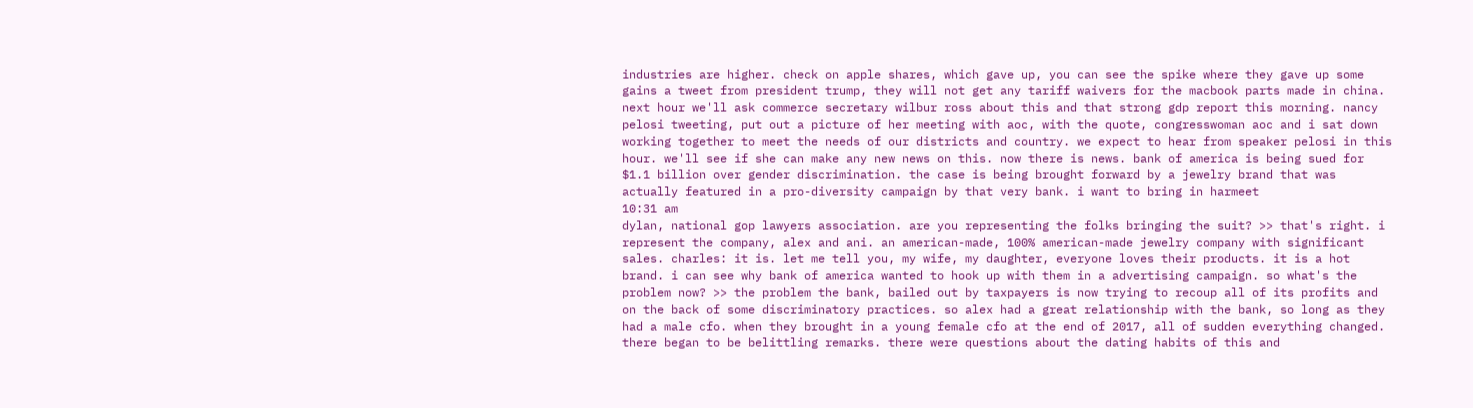industries are higher. check on apple shares, which gave up, you can see the spike where they gave up some gains a tweet from president trump, they will not get any tariff waivers for the macbook parts made in china. next hour we'll ask commerce secretary wilbur ross about this and that strong gdp report this morning. nancy pelosi tweeting, put out a picture of her meeting with aoc, with the quote, congresswoman aoc and i sat down working together to meet the needs of our districts and country. we expect to hear from speaker pelosi in this hour. we'll see if she can make any new news on this. now there is news. bank of america is being sued for $1.1 billion over gender discrimination. the case is being brought forward by a jewelry brand that was actually featured in a pro-diversity campaign by that very bank. i want to bring in harmeet
10:31 am
dylan, national gop lawyers association. are you representing the folks bringing the suit? >> that's right. i represent the company, alex and ani. an american-made, 100% american-made jewelry company with significant sales. charles: it is. let me tell you, my wife, my daughter, everyone loves their products. it is a hot brand. i can see why bank of america wanted to hook up with them in a advertising campaign. so what's the problem now? >> the problem the bank, bailed out by taxpayers is now trying to recoup all of its profits and on the back of some discriminatory practices. so alex had a great relationship with the bank, so long as they had a male cfo. when they brought in a young female cfo at the end of 2017, all of sudden everything changed. there began to be belittling remarks. there were questions about the dating habits of this and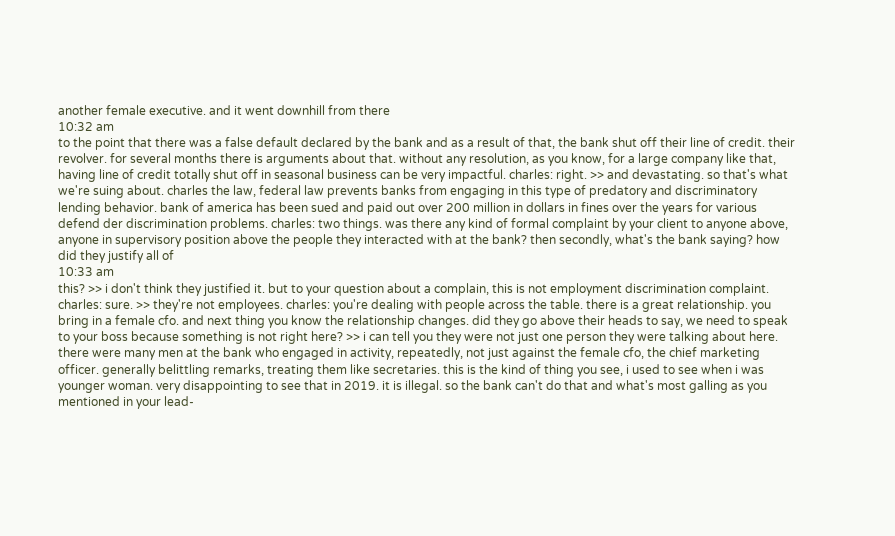another female executive. and it went downhill from there
10:32 am
to the point that there was a false default declared by the bank and as a result of that, the bank shut off their line of credit. their revolver. for several months there is arguments about that. without any resolution, as you know, for a large company like that, having line of credit totally shut off in seasonal business can be very impactful. charles: right. >> and devastating. so that's what we're suing about. charles the law, federal law prevents banks from engaging in this type of predatory and discriminatory lending behavior. bank of america has been sued and paid out over 200 million in dollars in fines over the years for various defend der discrimination problems. charles: two things. was there any kind of formal complaint by your client to anyone above, anyone in supervisory position above the people they interacted with at the bank? then secondly, what's the bank saying? how did they justify all of
10:33 am
this? >> i don't think they justified it. but to your question about a complain, this is not employment discrimination complaint. charles: sure. >> they're not employees. charles: you're dealing with people across the table. there is a great relationship. you bring in a female cfo. and next thing you know the relationship changes. did they go above their heads to say, we need to speak to your boss because something is not right here? >> i can tell you they were not just one person they were talking about here. there were many men at the bank who engaged in activity, repeatedly, not just against the female cfo, the chief marketing officer. generally belittling remarks, treating them like secretaries. this is the kind of thing you see, i used to see when i was younger woman. very disappointing to see that in 2019. it is illegal. so the bank can't do that and what's most galling as you mentioned in your lead-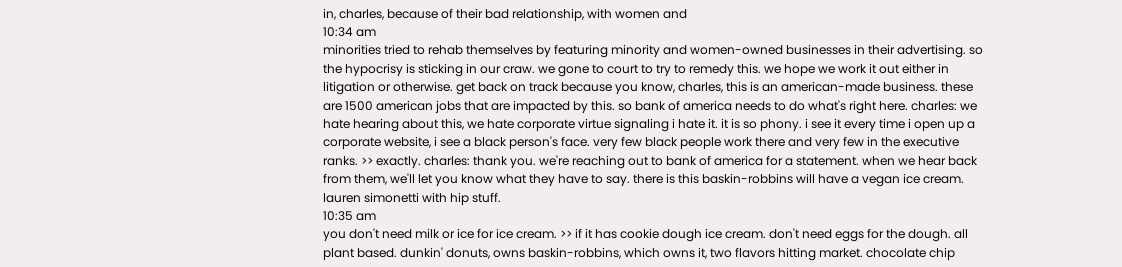in, charles, because of their bad relationship, with women and
10:34 am
minorities tried to rehab themselves by featuring minority and women-owned businesses in their advertising. so the hypocrisy is sticking in our craw. we gone to court to try to remedy this. we hope we work it out either in litigation or otherwise. get back on track because you know, charles, this is an american-made business. these are 1500 american jobs that are impacted by this. so bank of america needs to do what's right here. charles: we hate hearing about this, we hate corporate virtue signaling i hate it. it is so phony. i see it every time i open up a corporate website, i see a black person's face. very few black people work there and very few in the executive ranks. >> exactly. charles: thank you. we're reaching out to bank of america for a statement. when we hear back from them, we'll let you know what they have to say. there is this baskin-robbins will have a vegan ice cream. lauren simonetti with hip stuff.
10:35 am
you don't need milk or ice for ice cream. >> if it has cookie dough ice cream. don't need eggs for the dough. all plant based. dunkin' donuts, owns baskin-robbins, which owns it, two flavors hitting market. chocolate chip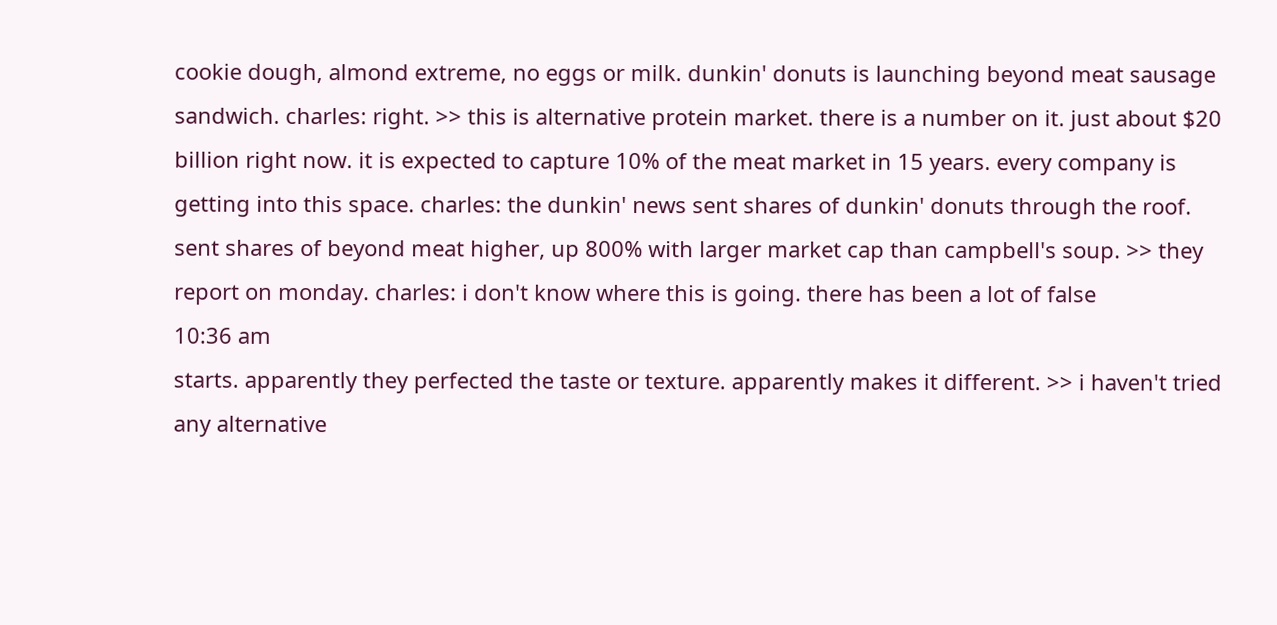cookie dough, almond extreme, no eggs or milk. dunkin' donuts is launching beyond meat sausage sandwich. charles: right. >> this is alternative protein market. there is a number on it. just about $20 billion right now. it is expected to capture 10% of the meat market in 15 years. every company is getting into this space. charles: the dunkin' news sent shares of dunkin' donuts through the roof. sent shares of beyond meat higher, up 800% with larger market cap than campbell's soup. >> they report on monday. charles: i don't know where this is going. there has been a lot of false
10:36 am
starts. apparently they perfected the taste or texture. apparently makes it different. >> i haven't tried any alternative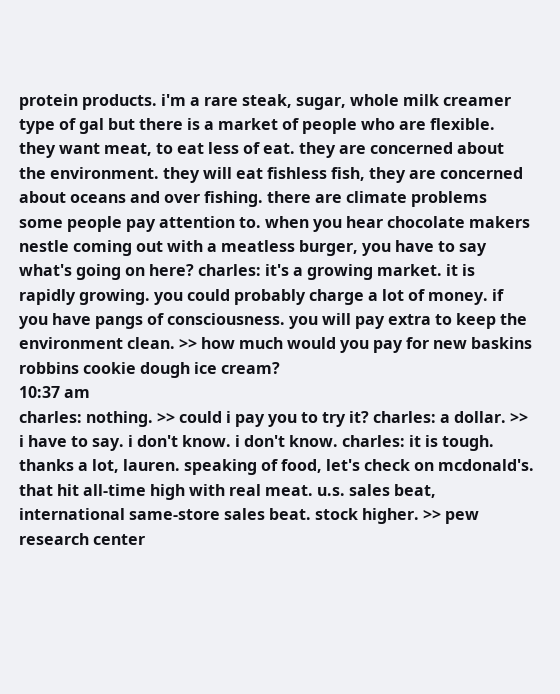protein products. i'm a rare steak, sugar, whole milk creamer type of gal but there is a market of people who are flexible. they want meat, to eat less of eat. they are concerned about the environment. they will eat fishless fish, they are concerned about oceans and over fishing. there are climate problems some people pay attention to. when you hear chocolate makers nestle coming out with a meatless burger, you have to say what's going on here? charles: it's a growing market. it is rapidly growing. you could probably charge a lot of money. if you have pangs of consciousness. you will pay extra to keep the environment clean. >> how much would you pay for new baskins robbins cookie dough ice cream?
10:37 am
charles: nothing. >> could i pay you to try it? charles: a dollar. >> i have to say. i don't know. i don't know. charles: it is tough. thanks a lot, lauren. speaking of food, let's check on mcdonald's. that hit all-time high with real meat. u.s. sales beat, international same-store sales beat. stock higher. >> pew research center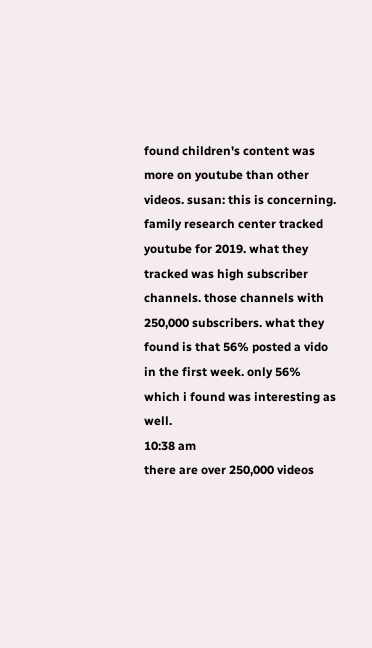found children's content was more on youtube than other videos. susan: this is concerning. family research center tracked youtube for 2019. what they tracked was high subscriber channels. those channels with 250,000 subscribers. what they found is that 56% posted a vido in the first week. only 56% which i found was interesting as well.
10:38 am
there are over 250,000 videos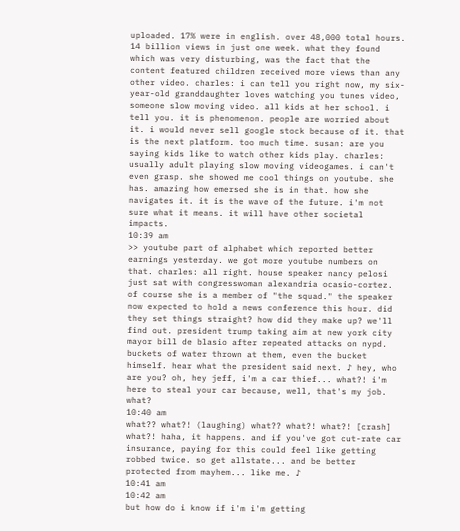uploaded. 17% were in english. over 48,000 total hours. 14 billion views in just one week. what they found which was very disturbing, was the fact that the content featured children received more views than any other video. charles: i can tell you right now, my six-year-old granddaughter loves watching you tunes video, someone slow moving video. all kids at her school. i tell you. it is phenomenon. people are worried about it. i would never sell google stock because of it. that is the next platform. too much time. susan: are you saying kids like to watch other kids play. charles: usually adult playing slow moving videogames. i can't even grasp. she showed me cool things on youtube. she has. amazing how emersed she is in that. how she navigates it. it is the wave of the future. i'm not sure what it means. it will have other societal impacts.
10:39 am
>> youtube part of alphabet which reported better earnings yesterday. we got more youtube numbers on that. charles: all right. house speaker nancy pelosi just sat with congresswoman alexandria ocasio-cortez. of course she is a member of "the squad." the speaker now expected to hold a news conference this hour. did they set things straight? how did they make up? we'll find out. president trump taking aim at new york city mayor bill de blasio after repeated attacks on nypd. buckets of water thrown at them, even the bucket himself. hear what the president said next. ♪ hey, who are you? oh, hey jeff, i'm a car thief... what?! i'm here to steal your car because, well, that's my job. what?
10:40 am
what?? what?! (laughing) what?? what?! what?! [crash] what?! haha, it happens. and if you've got cut-rate car insurance, paying for this could feel like getting robbed twice. so get allstate... and be better protected from mayhem... like me. ♪
10:41 am
10:42 am
but how do i know if i'm i'm getting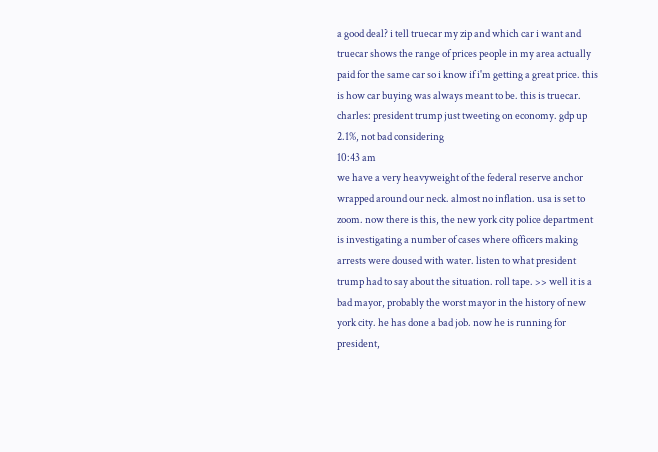a good deal? i tell truecar my zip and which car i want and truecar shows the range of prices people in my area actually paid for the same car so i know if i'm getting a great price. this is how car buying was always meant to be. this is truecar. charles: president trump just tweeting on economy. gdp up 2.1%, not bad considering
10:43 am
we have a very heavyweight of the federal reserve anchor wrapped around our neck. almost no inflation. usa is set to zoom. now there is this, the new york city police department is investigating a number of cases where officers making arrests were doused with water. listen to what president trump had to say about the situation. roll tape. >> well it is a bad mayor, probably the worst mayor in the history of new york city. he has done a bad job. now he is running for president,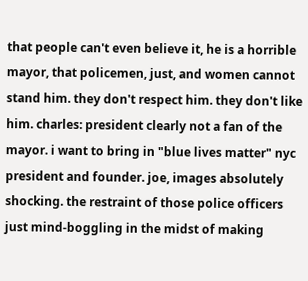that people can't even believe it, he is a horrible mayor, that policemen, just, and women cannot stand him. they don't respect him. they don't like him. charles: president clearly not a fan of the mayor. i want to bring in "blue lives matter" nyc president and founder. joe, images absolutely shocking. the restraint of those police officers just mind-boggling in the midst of making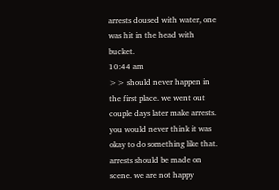arrests doused with water, one was hit in the head with bucket.
10:44 am
>> should never happen in the first place. we went out couple days later make arrests. you would never think it was okay to do something like that. arrests should be made on scene. we are not happy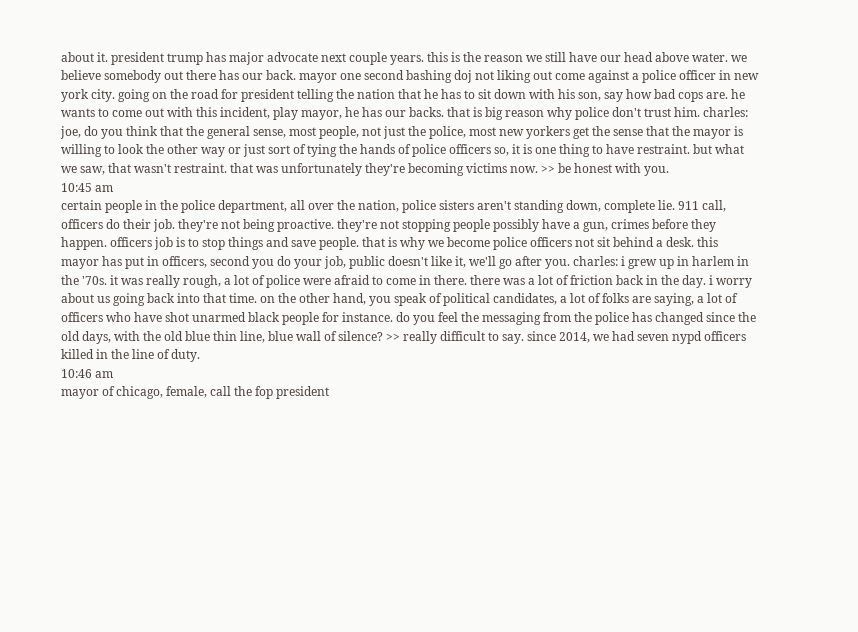about it. president trump has major advocate next couple years. this is the reason we still have our head above water. we believe somebody out there has our back. mayor one second bashing doj not liking out come against a police officer in new york city. going on the road for president telling the nation that he has to sit down with his son, say how bad cops are. he wants to come out with this incident, play mayor, he has our backs. that is big reason why police don't trust him. charles: joe, do you think that the general sense, most people, not just the police, most new yorkers get the sense that the mayor is willing to look the other way or just sort of tying the hands of police officers so, it is one thing to have restraint. but what we saw, that wasn't restraint. that was unfortunately they're becoming victims now. >> be honest with you.
10:45 am
certain people in the police department, all over the nation, police sisters aren't standing down, complete lie. 911 call, officers do their job. they're not being proactive. they're not stopping people possibly have a gun, crimes before they happen. officers job is to stop things and save people. that is why we become police officers not sit behind a desk. this mayor has put in officers, second you do your job, public doesn't like it, we'll go after you. charles: i grew up in harlem in the '70s. it was really rough, a lot of police were afraid to come in there. there was a lot of friction back in the day. i worry about us going back into that time. on the other hand, you speak of political candidates, a lot of folks are saying, a lot of officers who have shot unarmed black people for instance. do you feel the messaging from the police has changed since the old days, with the old blue thin line, blue wall of silence? >> really difficult to say. since 2014, we had seven nypd officers killed in the line of duty.
10:46 am
mayor of chicago, female, call the fop president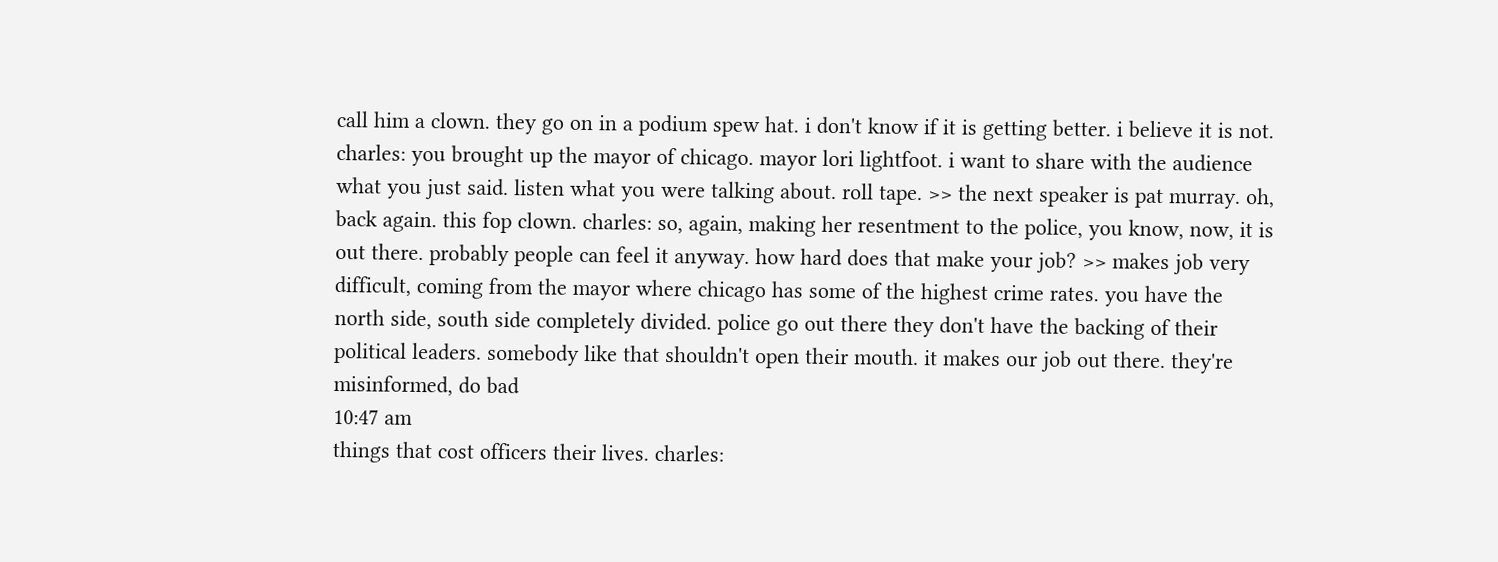call him a clown. they go on in a podium spew hat. i don't know if it is getting better. i believe it is not. charles: you brought up the mayor of chicago. mayor lori lightfoot. i want to share with the audience what you just said. listen what you were talking about. roll tape. >> the next speaker is pat murray. oh, back again. this fop clown. charles: so, again, making her resentment to the police, you know, now, it is out there. probably people can feel it anyway. how hard does that make your job? >> makes job very difficult, coming from the mayor where chicago has some of the highest crime rates. you have the north side, south side completely divided. police go out there they don't have the backing of their political leaders. somebody like that shouldn't open their mouth. it makes our job out there. they're misinformed, do bad
10:47 am
things that cost officers their lives. charles: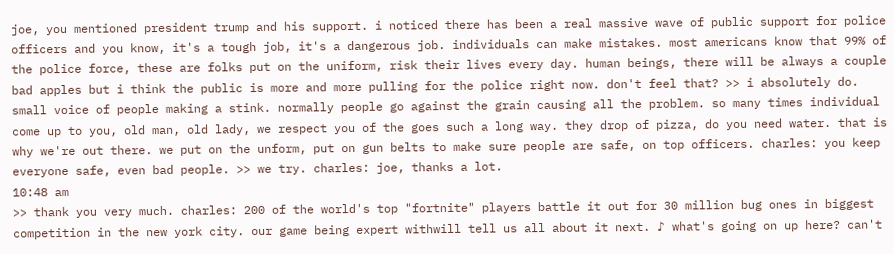joe, you mentioned president trump and his support. i noticed there has been a real massive wave of public support for police officers and you know, it's a tough job, it's a dangerous job. individuals can make mistakes. most americans know that 99% of the police force, these are folks put on the uniform, risk their lives every day. human beings, there will be always a couple bad apples but i think the public is more and more pulling for the police right now. don't feel that? >> i absolutely do. small voice of people making a stink. normally people go against the grain causing all the problem. so many times individual come up to you, old man, old lady, we respect you of the goes such a long way. they drop of pizza, do you need water. that is why we're out there. we put on the unform, put on gun belts to make sure people are safe, on top officers. charles: you keep everyone safe, even bad people. >> we try. charles: joe, thanks a lot.
10:48 am
>> thank you very much. charles: 200 of the world's top "fortnite" players battle it out for 30 million bug ones in biggest competition in the new york city. our game being expert withwill tell us all about it next. ♪ what's going on up here? can't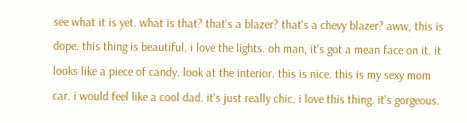see what it is yet. what is that? that's a blazer? that's a chevy blazer? aww, this is dope. this thing is beautiful. i love the lights. oh man, it's got a mean face on it. it looks like a piece of candy. look at the interior. this is nice. this is my sexy mom car. i would feel like a cool dad. it's just really chic. i love this thing. it's gorgeous.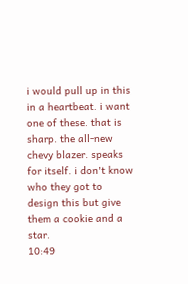i would pull up in this in a heartbeat. i want one of these. that is sharp. the all-new chevy blazer. speaks for itself. i don't know who they got to design this but give them a cookie and a star.
10:49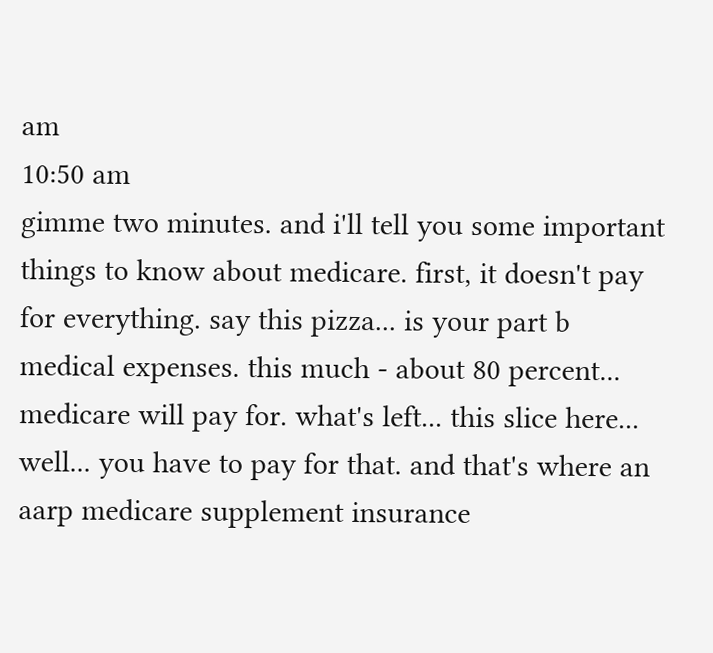am
10:50 am
gimme two minutes. and i'll tell you some important things to know about medicare. first, it doesn't pay for everything. say this pizza... is your part b medical expenses. this much - about 80 percent... medicare will pay for. what's left... this slice here... well... you have to pay for that. and that's where an aarp medicare supplement insurance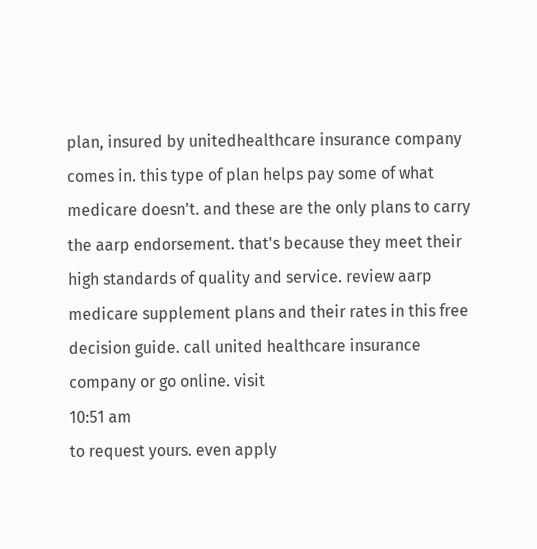plan, insured by unitedhealthcare insurance company comes in. this type of plan helps pay some of what medicare doesn't. and these are the only plans to carry the aarp endorsement. that's because they meet their high standards of quality and service. review aarp medicare supplement plans and their rates in this free decision guide. call united healthcare insurance company or go online. visit
10:51 am
to request yours. even apply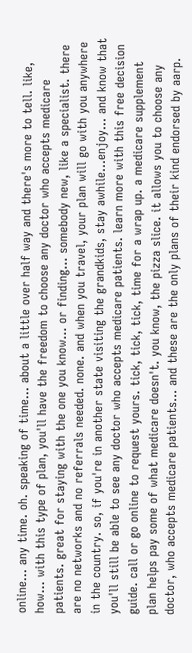online... any time. oh. speaking of time... about a little over half way and there's more to tell. like, how... with this type of plan, you'll have the freedom to choose any doctor who accepts medicare patients. great for staying with the one you know... or finding... somebody new, like a specialist. there are no networks and no referrals needed. none. and when you travel, your plan will go with you anywhere in the country. so, if you're in another state visiting the grandkids, stay awhile...enjoy... and know that you'll still be able to see any doctor who accepts medicare patients. learn more with this free decision guide. call or go online to request yours. tick, tick, tick, time for a wrap up. a medicare supplement plan helps pay some of what medicare doesn't. you know, the pizza slice. it allows you to choose any doctor, who accepts medicare patients... and these are the only plans of their kind endorsed by aarp.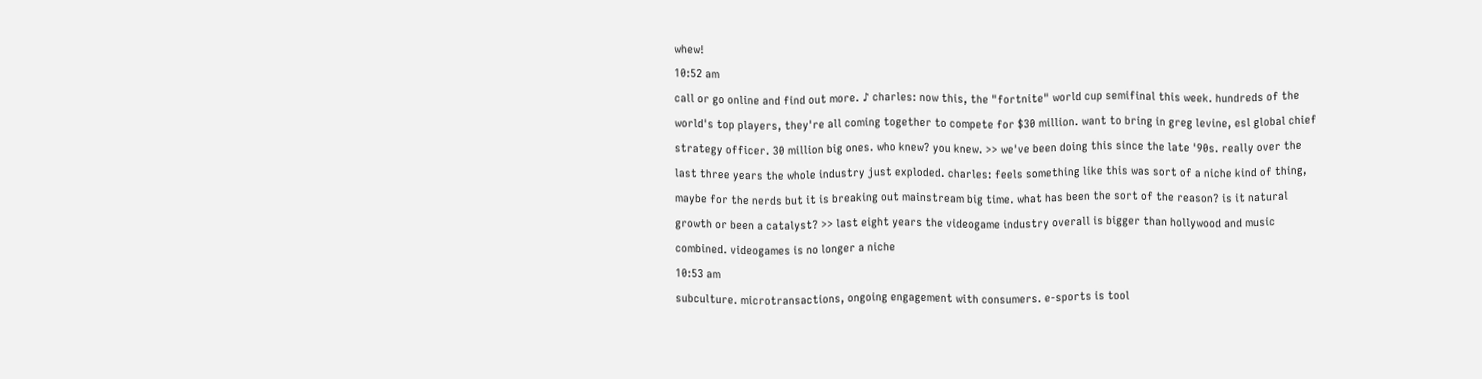whew!
10:52 am
call or go online and find out more. ♪ charles: now this, the "fortnite" world cup semifinal this week. hundreds of the world's top players, they're all coming together to compete for $30 million. want to bring in greg levine, esl global chief strategy officer. 30 million big ones. who knew? you knew. >> we've been doing this since the late '90s. really over the last three years the whole industry just exploded. charles: feels something like this was sort of a niche kind of thing, maybe for the nerds but it is breaking out mainstream big time. what has been the sort of the reason? is it natural growth or been a catalyst? >> last eight years the videogame industry overall is bigger than hollywood and music combined. videogames is no longer a niche
10:53 am
subculture. microtransactions, ongoing engagement with consumers. e-sports is tool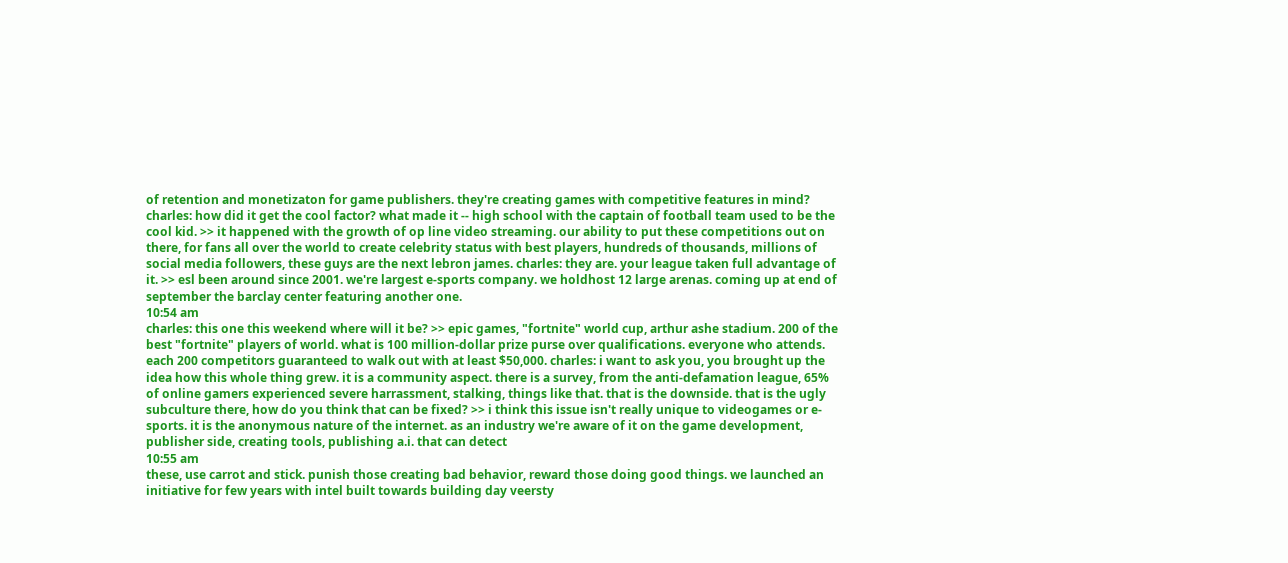of retention and monetizaton for game publishers. they're creating games with competitive features in mind? charles: how did it get the cool factor? what made it -- high school with the captain of football team used to be the cool kid. >> it happened with the growth of op line video streaming. our ability to put these competitions out on there, for fans all over the world to create celebrity status with best players, hundreds of thousands, millions of social media followers, these guys are the next lebron james. charles: they are. your league taken full advantage of it. >> esl been around since 2001. we're largest e-sports company. we holdhost 12 large arenas. coming up at end of september the barclay center featuring another one.
10:54 am
charles: this one this weekend where will it be? >> epic games, "fortnite" world cup, arthur ashe stadium. 200 of the best "fortnite" players of world. what is 100 million-dollar prize purse over qualifications. everyone who attends. each 200 competitors guaranteed to walk out with at least $50,000. charles: i want to ask you, you brought up the idea how this whole thing grew. it is a community aspect. there is a survey, from the anti-defamation league, 65% of online gamers experienced severe harrassment, stalking, things like that. that is the downside. that is the ugly subculture there, how do you think that can be fixed? >> i think this issue isn't really unique to videogames or e-sports. it is the anonymous nature of the internet. as an industry we're aware of it on the game development, publisher side, creating tools, publishing a.i. that can detect
10:55 am
these, use carrot and stick. punish those creating bad behavior, reward those doing good things. we launched an initiative for few years with intel built towards building day veersty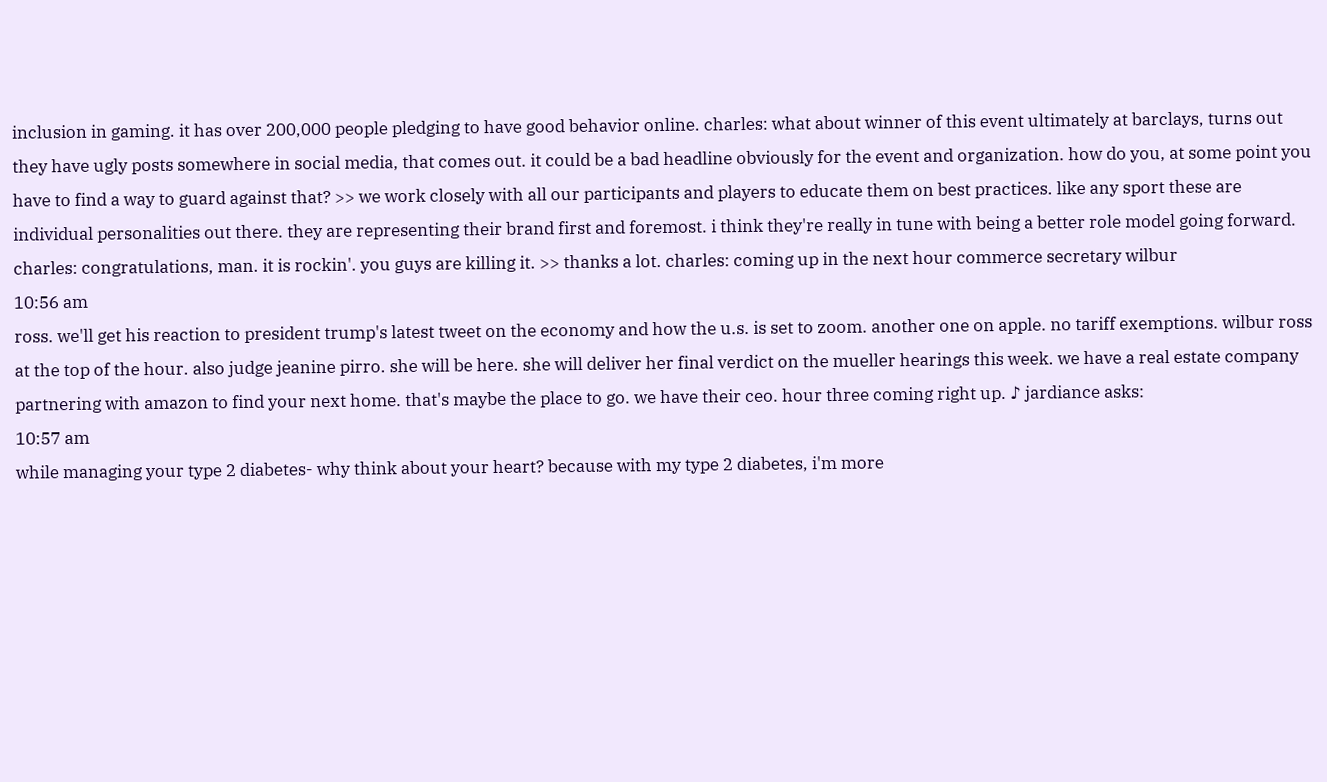inclusion in gaming. it has over 200,000 people pledging to have good behavior online. charles: what about winner of this event ultimately at barclays, turns out they have ugly posts somewhere in social media, that comes out. it could be a bad headline obviously for the event and organization. how do you, at some point you have to find a way to guard against that? >> we work closely with all our participants and players to educate them on best practices. like any sport these are individual personalities out there. they are representing their brand first and foremost. i think they're really in tune with being a better role model going forward. charles: congratulations, man. it is rockin'. you guys are killing it. >> thanks a lot. charles: coming up in the next hour commerce secretary wilbur
10:56 am
ross. we'll get his reaction to president trump's latest tweet on the economy and how the u.s. is set to zoom. another one on apple. no tariff exemptions. wilbur ross at the top of the hour. also judge jeanine pirro. she will be here. she will deliver her final verdict on the mueller hearings this week. we have a real estate company partnering with amazon to find your next home. that's maybe the place to go. we have their ceo. hour three coming right up. ♪ jardiance asks:
10:57 am
while managing your type 2 diabetes- why think about your heart? because with my type 2 diabetes, i'm more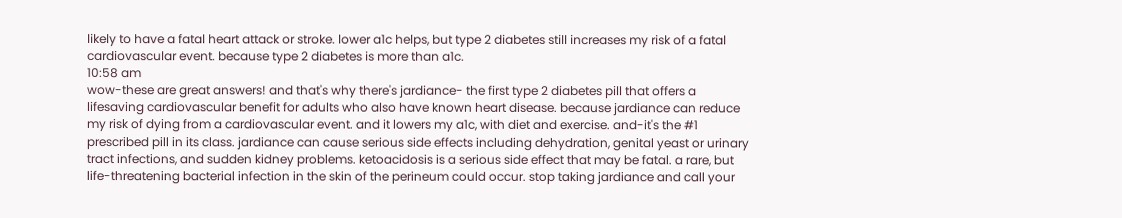likely to have a fatal heart attack or stroke. lower a1c helps, but type 2 diabetes still increases my risk of a fatal cardiovascular event. because type 2 diabetes is more than a1c.
10:58 am
wow-these are great answers! and that's why there's jardiance- the first type 2 diabetes pill that offers a lifesaving cardiovascular benefit for adults who also have known heart disease. because jardiance can reduce my risk of dying from a cardiovascular event. and it lowers my a1c, with diet and exercise. and-it's the #1 prescribed pill in its class. jardiance can cause serious side effects including dehydration, genital yeast or urinary tract infections, and sudden kidney problems. ketoacidosis is a serious side effect that may be fatal. a rare, but life-threatening bacterial infection in the skin of the perineum could occur. stop taking jardiance and call your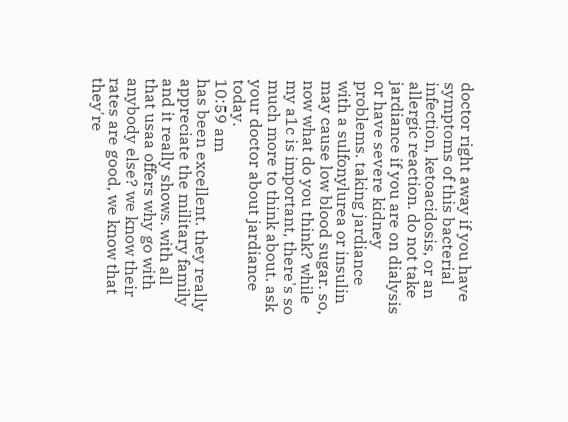doctor right away if you have symptoms of this bacterial infection, ketoacidosis, or an allergic reaction. do not take jardiance if you are on dialysis or have severe kidney problems. taking jardiance with a sulfonylurea or insulin may cause low blood sugar. so, now what do you think? while my a1c is important, there's so much more to think about. ask your doctor about jardiance today.
10:59 am
has been excellent. they really appreciate the military family and it really shows. with all that usaa offers why go with anybody else? we know their rates are good, we know that they're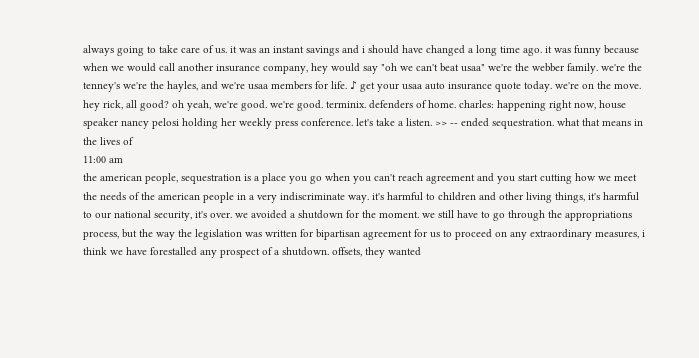always going to take care of us. it was an instant savings and i should have changed a long time ago. it was funny because when we would call another insurance company, hey would say "oh we can't beat usaa" we're the webber family. we're the tenney's we're the hayles, and we're usaa members for life. ♪ get your usaa auto insurance quote today. we're on the move. hey rick, all good? oh yeah, we're good. we're good. terminix. defenders of home. charles: happening right now, house speaker nancy pelosi holding her weekly press conference. let's take a listen. >> -- ended sequestration. what that means in the lives of
11:00 am
the american people, sequestration is a place you go when you can't reach agreement and you start cutting how we meet the needs of the american people in a very indiscriminate way. it's harmful to children and other living things, it's harmful to our national security, it's over. we avoided a shutdown for the moment. we still have to go through the appropriations process, but the way the legislation was written for bipartisan agreement for us to proceed on any extraordinary measures, i think we have forestalled any prospect of a shutdown. offsets, they wanted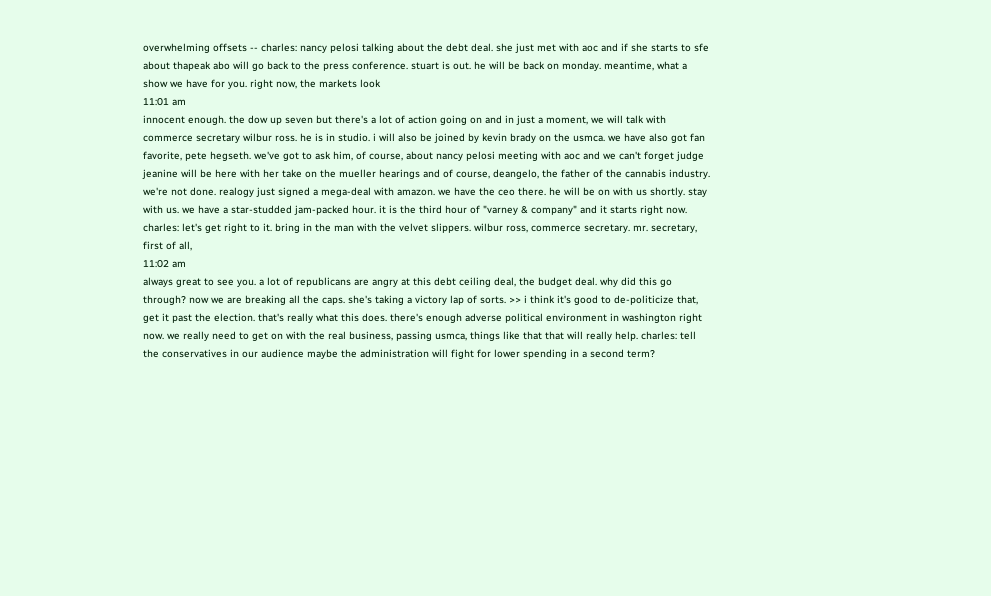overwhelming offsets -- charles: nancy pelosi talking about the debt deal. she just met with aoc and if she starts to sfe about thapeak abo will go back to the press conference. stuart is out. he will be back on monday. meantime, what a show we have for you. right now, the markets look
11:01 am
innocent enough. the dow up seven but there's a lot of action going on and in just a moment, we will talk with commerce secretary wilbur ross. he is in studio. i will also be joined by kevin brady on the usmca. we have also got fan favorite, pete hegseth. we've got to ask him, of course, about nancy pelosi meeting with aoc and we can't forget judge jeanine will be here with her take on the mueller hearings and of course, deangelo, the father of the cannabis industry. we're not done. realogy just signed a mega-deal with amazon. we have the ceo there. he will be on with us shortly. stay with us. we have a star-studded jam-packed hour. it is the third hour of "varney & company" and it starts right now. charles: let's get right to it. bring in the man with the velvet slippers. wilbur ross, commerce secretary. mr. secretary, first of all,
11:02 am
always great to see you. a lot of republicans are angry at this debt ceiling deal, the budget deal. why did this go through? now we are breaking all the caps. she's taking a victory lap of sorts. >> i think it's good to de-politicize that, get it past the election. that's really what this does. there's enough adverse political environment in washington right now. we really need to get on with the real business, passing usmca, things like that that will really help. charles: tell the conservatives in our audience maybe the administration will fight for lower spending in a second term?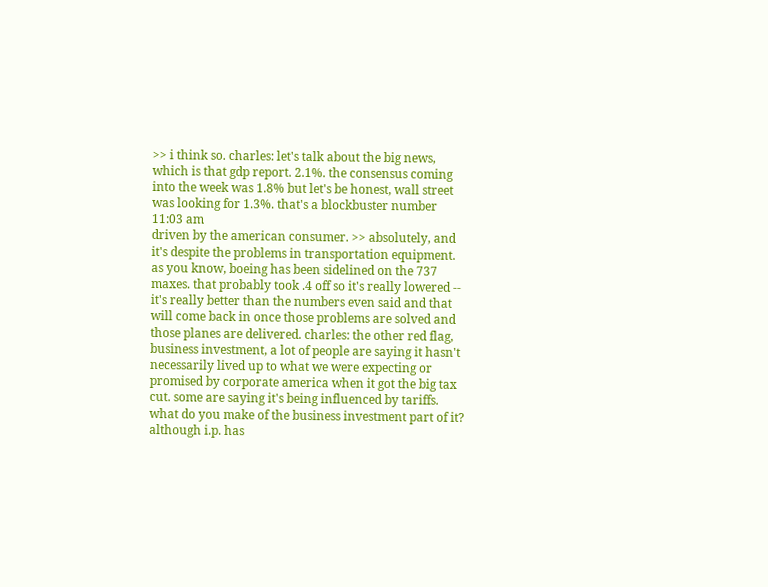>> i think so. charles: let's talk about the big news, which is that gdp report. 2.1%. the consensus coming into the week was 1.8% but let's be honest, wall street was looking for 1.3%. that's a blockbuster number
11:03 am
driven by the american consumer. >> absolutely, and it's despite the problems in transportation equipment. as you know, boeing has been sidelined on the 737 maxes. that probably took .4 off so it's really lowered -- it's really better than the numbers even said and that will come back in once those problems are solved and those planes are delivered. charles: the other red flag, business investment, a lot of people are saying it hasn't necessarily lived up to what we were expecting or promised by corporate america when it got the big tax cut. some are saying it's being influenced by tariffs. what do you make of the business investment part of it? although i.p. has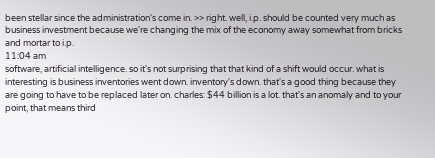been stellar since the administration's come in. >> right. well, i.p. should be counted very much as business investment because we're changing the mix of the economy away somewhat from bricks and mortar to i.p.
11:04 am
software, artificial intelligence. so it's not surprising that that kind of a shift would occur. what is interesting is business inventories went down. inventory's down. that's a good thing because they are going to have to be replaced later on. charles: $44 billion is a lot. that's an anomaly and to your point, that means third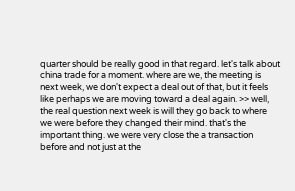quarter should be really good in that regard. let's talk about china trade for a moment. where are we, the meeting is next week, we don't expect a deal out of that, but it feels like perhaps we are moving toward a deal again. >> well, the real question next week is will they go back to where we were before they changed their mind. that's the important thing. we were very close the a transaction before and not just at the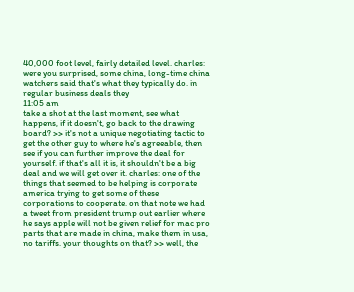40,000 foot level, fairly detailed level. charles: were you surprised, some china, long-time china watchers said that's what they typically do. in regular business deals they
11:05 am
take a shot at the last moment, see what happens, if it doesn't, go back to the drawing board? >> it's not a unique negotiating tactic to get the other guy to where he's agreeable, then see if you can further improve the deal for yourself. if that's all it is, it shouldn't be a big deal and we will get over it. charles: one of the things that seemed to be helping is corporate america trying to get some of these corporations to cooperate. on that note we had a tweet from president trump out earlier where he says apple will not be given relief for mac pro parts that are made in china, make them in usa, no tariffs. your thoughts on that? >> well, the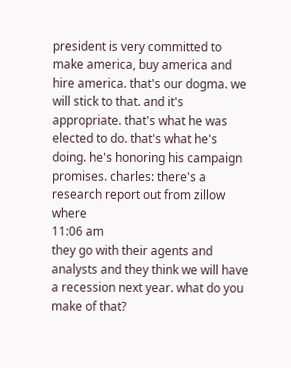president is very committed to make america, buy america and hire america. that's our dogma. we will stick to that. and it's appropriate. that's what he was elected to do. that's what he's doing. he's honoring his campaign promises. charles: there's a research report out from zillow where
11:06 am
they go with their agents and analysts and they think we will have a recession next year. what do you make of that?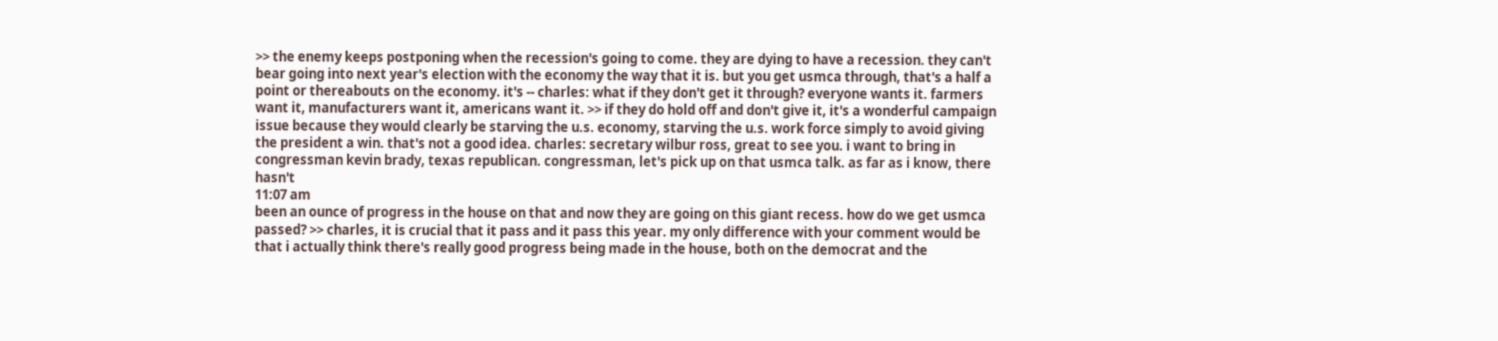>> the enemy keeps postponing when the recession's going to come. they are dying to have a recession. they can't bear going into next year's election with the economy the way that it is. but you get usmca through, that's a half a point or thereabouts on the economy. it's -- charles: what if they don't get it through? everyone wants it. farmers want it, manufacturers want it, americans want it. >> if they do hold off and don't give it, it's a wonderful campaign issue because they would clearly be starving the u.s. economy, starving the u.s. work force simply to avoid giving the president a win. that's not a good idea. charles: secretary wilbur ross, great to see you. i want to bring in congressman kevin brady, texas republican. congressman, let's pick up on that usmca talk. as far as i know, there hasn't
11:07 am
been an ounce of progress in the house on that and now they are going on this giant recess. how do we get usmca passed? >> charles, it is crucial that it pass and it pass this year. my only difference with your comment would be that i actually think there's really good progress being made in the house, both on the democrat and the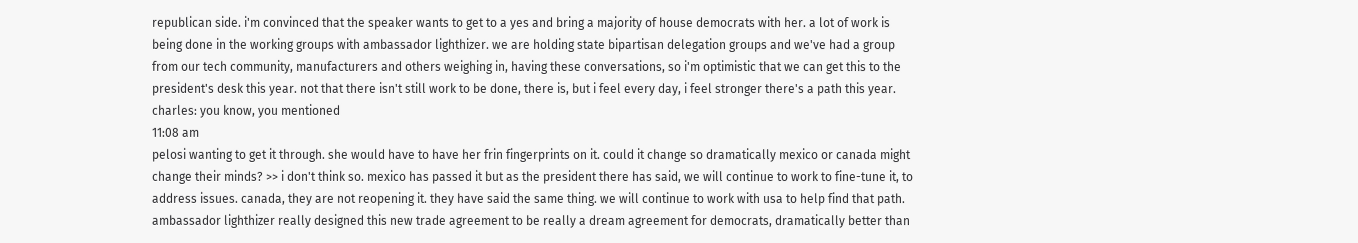republican side. i'm convinced that the speaker wants to get to a yes and bring a majority of house democrats with her. a lot of work is being done in the working groups with ambassador lighthizer. we are holding state bipartisan delegation groups and we've had a group from our tech community, manufacturers and others weighing in, having these conversations, so i'm optimistic that we can get this to the president's desk this year. not that there isn't still work to be done, there is, but i feel every day, i feel stronger there's a path this year. charles: you know, you mentioned
11:08 am
pelosi wanting to get it through. she would have to have her frin fingerprints on it. could it change so dramatically mexico or canada might change their minds? >> i don't think so. mexico has passed it but as the president there has said, we will continue to work to fine-tune it, to address issues. canada, they are not reopening it. they have said the same thing. we will continue to work with usa to help find that path. ambassador lighthizer really designed this new trade agreement to be really a dream agreement for democrats, dramatically better than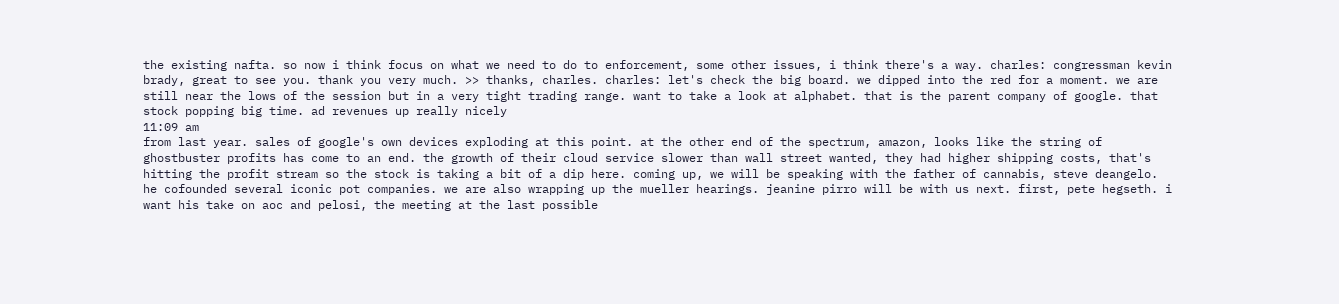the existing nafta. so now i think focus on what we need to do to enforcement, some other issues, i think there's a way. charles: congressman kevin brady, great to see you. thank you very much. >> thanks, charles. charles: let's check the big board. we dipped into the red for a moment. we are still near the lows of the session but in a very tight trading range. want to take a look at alphabet. that is the parent company of google. that stock popping big time. ad revenues up really nicely
11:09 am
from last year. sales of google's own devices exploding at this point. at the other end of the spectrum, amazon, looks like the string of ghostbuster profits has come to an end. the growth of their cloud service slower than wall street wanted, they had higher shipping costs, that's hitting the profit stream so the stock is taking a bit of a dip here. coming up, we will be speaking with the father of cannabis, steve deangelo. he cofounded several iconic pot companies. we are also wrapping up the mueller hearings. jeanine pirro will be with us next. first, pete hegseth. i want his take on aoc and pelosi, the meeting at the last possible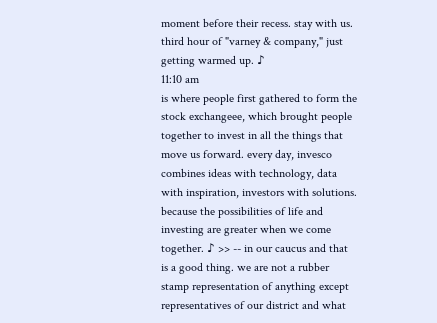moment before their recess. stay with us. third hour of "varney & company," just getting warmed up. ♪
11:10 am
is where people first gathered to form the stock exchangeee, which brought people together to invest in all the things that move us forward. every day, invesco combines ideas with technology, data with inspiration, investors with solutions. because the possibilities of life and investing are greater when we come together. ♪ >> -- in our caucus and that is a good thing. we are not a rubber stamp representation of anything except representatives of our district and what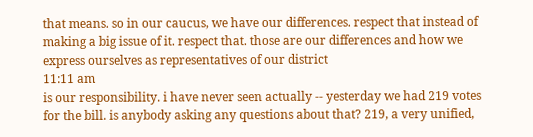that means. so in our caucus, we have our differences. respect that instead of making a big issue of it. respect that. those are our differences and how we express ourselves as representatives of our district
11:11 am
is our responsibility. i have never seen actually -- yesterday we had 219 votes for the bill. is anybody asking any questions about that? 219, a very unified,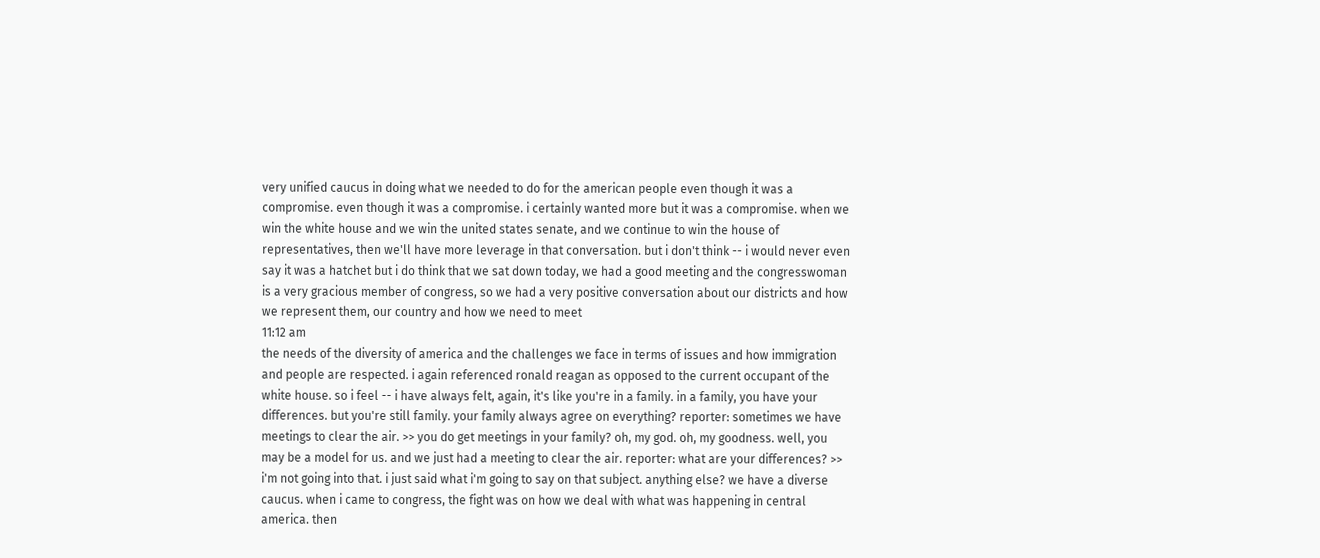very unified caucus in doing what we needed to do for the american people even though it was a compromise. even though it was a compromise. i certainly wanted more but it was a compromise. when we win the white house and we win the united states senate, and we continue to win the house of representatives, then we'll have more leverage in that conversation. but i don't think -- i would never even say it was a hatchet but i do think that we sat down today, we had a good meeting and the congresswoman is a very gracious member of congress, so we had a very positive conversation about our districts and how we represent them, our country and how we need to meet
11:12 am
the needs of the diversity of america and the challenges we face in terms of issues and how immigration and people are respected. i again referenced ronald reagan as opposed to the current occupant of the white house. so i feel -- i have always felt, again, it's like you're in a family. in a family, you have your differences. but you're still family. your family always agree on everything? reporter: sometimes we have meetings to clear the air. >> you do get meetings in your family? oh, my god. oh, my goodness. well, you may be a model for us. and we just had a meeting to clear the air. reporter: what are your differences? >> i'm not going into that. i just said what i'm going to say on that subject. anything else? we have a diverse caucus. when i came to congress, the fight was on how we deal with what was happening in central america. then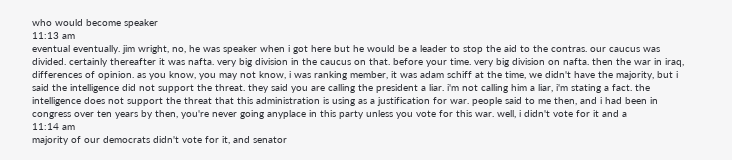who would become speaker
11:13 am
eventual eventually. jim wright, no, he was speaker when i got here but he would be a leader to stop the aid to the contras. our caucus was divided. certainly thereafter it was nafta. very big division in the caucus on that. before your time. very big division on nafta. then the war in iraq, differences of opinion. as you know, you may not know, i was ranking member, it was adam schiff at the time, we didn't have the majority, but i said the intelligence did not support the threat. they said you are calling the president a liar. i'm not calling him a liar, i'm stating a fact. the intelligence does not support the threat that this administration is using as a justification for war. people said to me then, and i had been in congress over ten years by then, you're never going anyplace in this party unless you vote for this war. well, i didn't vote for it and a
11:14 am
majority of our democrats didn't vote for it, and senator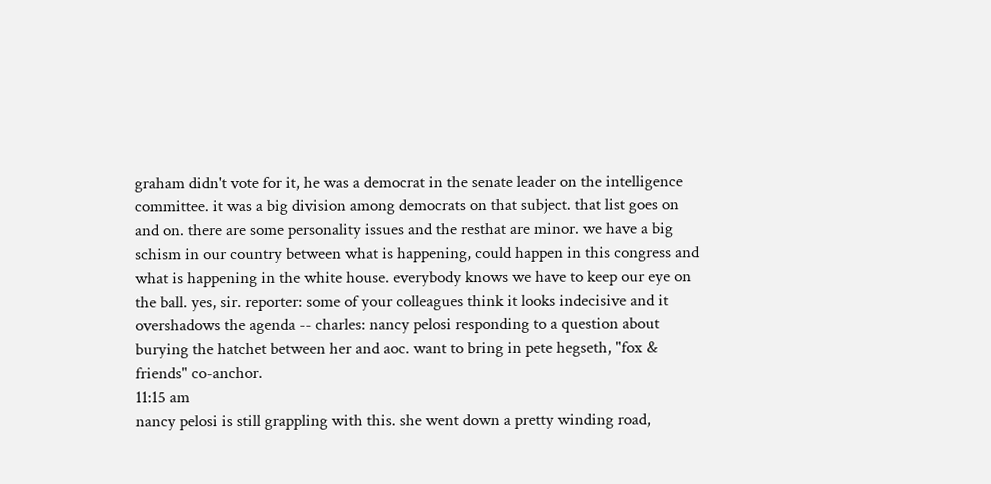graham didn't vote for it, he was a democrat in the senate leader on the intelligence committee. it was a big division among democrats on that subject. that list goes on and on. there are some personality issues and the resthat are minor. we have a big schism in our country between what is happening, could happen in this congress and what is happening in the white house. everybody knows we have to keep our eye on the ball. yes, sir. reporter: some of your colleagues think it looks indecisive and it overshadows the agenda -- charles: nancy pelosi responding to a question about burying the hatchet between her and aoc. want to bring in pete hegseth, "fox & friends" co-anchor.
11:15 am
nancy pelosi is still grappling with this. she went down a pretty winding road,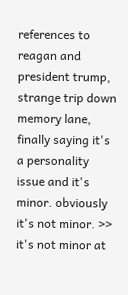references to reagan and president trump, strange trip down memory lane, finally saying it's a personality issue and it's minor. obviously it's not minor. >> it's not minor at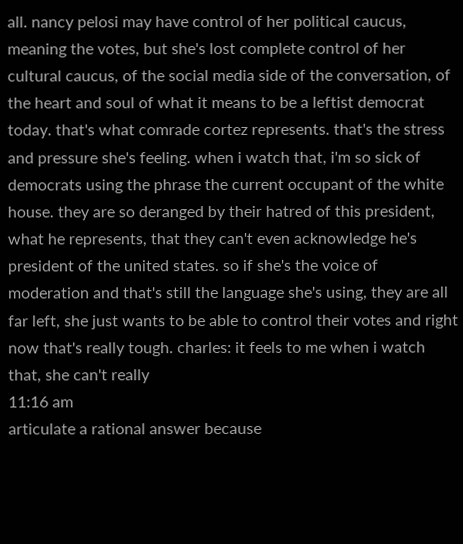all. nancy pelosi may have control of her political caucus, meaning the votes, but she's lost complete control of her cultural caucus, of the social media side of the conversation, of the heart and soul of what it means to be a leftist democrat today. that's what comrade cortez represents. that's the stress and pressure she's feeling. when i watch that, i'm so sick of democrats using the phrase the current occupant of the white house. they are so deranged by their hatred of this president, what he represents, that they can't even acknowledge he's president of the united states. so if she's the voice of moderation and that's still the language she's using, they are all far left, she just wants to be able to control their votes and right now that's really tough. charles: it feels to me when i watch that, she can't really
11:16 am
articulate a rational answer because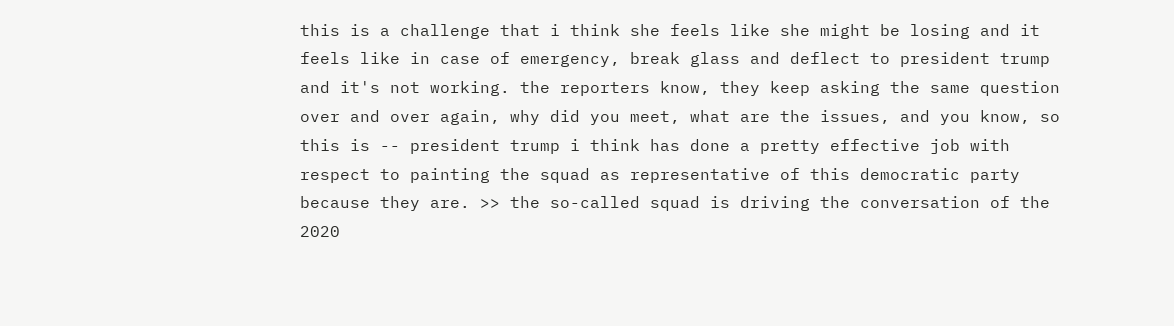this is a challenge that i think she feels like she might be losing and it feels like in case of emergency, break glass and deflect to president trump and it's not working. the reporters know, they keep asking the same question over and over again, why did you meet, what are the issues, and you know, so this is -- president trump i think has done a pretty effective job with respect to painting the squad as representative of this democratic party because they are. >> the so-called squad is driving the conversation of the 2020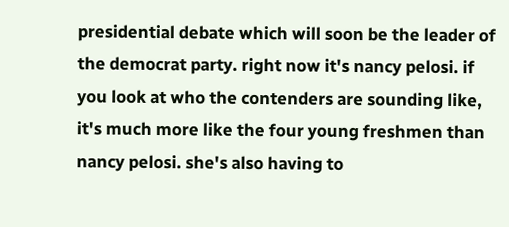presidential debate which will soon be the leader of the democrat party. right now it's nancy pelosi. if you look at who the contenders are sounding like, it's much more like the four young freshmen than nancy pelosi. she's also having to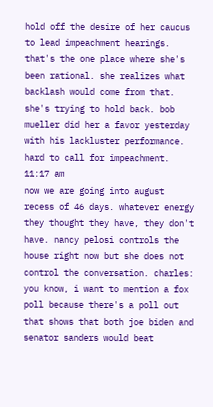hold off the desire of her caucus to lead impeachment hearings. that's the one place where she's been rational. she realizes what backlash would come from that. she's trying to hold back. bob mueller did her a favor yesterday with his lackluster performance. hard to call for impeachment.
11:17 am
now we are going into august recess of 46 days. whatever energy they thought they have, they don't have. nancy pelosi controls the house right now but she does not control the conversation. charles: you know, i want to mention a fox poll because there's a poll out that shows that both joe biden and senator sanders would beat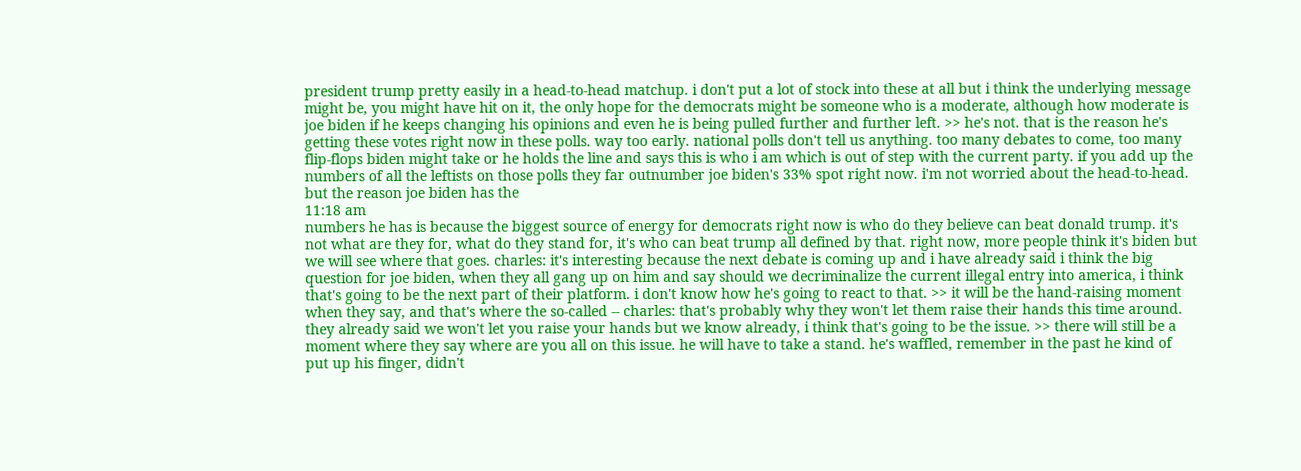president trump pretty easily in a head-to-head matchup. i don't put a lot of stock into these at all but i think the underlying message might be, you might have hit on it, the only hope for the democrats might be someone who is a moderate, although how moderate is joe biden if he keeps changing his opinions and even he is being pulled further and further left. >> he's not. that is the reason he's getting these votes right now in these polls. way too early. national polls don't tell us anything. too many debates to come, too many flip-flops biden might take or he holds the line and says this is who i am which is out of step with the current party. if you add up the numbers of all the leftists on those polls they far outnumber joe biden's 33% spot right now. i'm not worried about the head-to-head. but the reason joe biden has the
11:18 am
numbers he has is because the biggest source of energy for democrats right now is who do they believe can beat donald trump. it's not what are they for, what do they stand for, it's who can beat trump all defined by that. right now, more people think it's biden but we will see where that goes. charles: it's interesting because the next debate is coming up and i have already said i think the big question for joe biden, when they all gang up on him and say should we decriminalize the current illegal entry into america, i think that's going to be the next part of their platform. i don't know how he's going to react to that. >> it will be the hand-raising moment when they say, and that's where the so-called -- charles: that's probably why they won't let them raise their hands this time around. they already said we won't let you raise your hands but we know already, i think that's going to be the issue. >> there will still be a moment where they say where are you all on this issue. he will have to take a stand. he's waffled, remember in the past he kind of put up his finger, didn't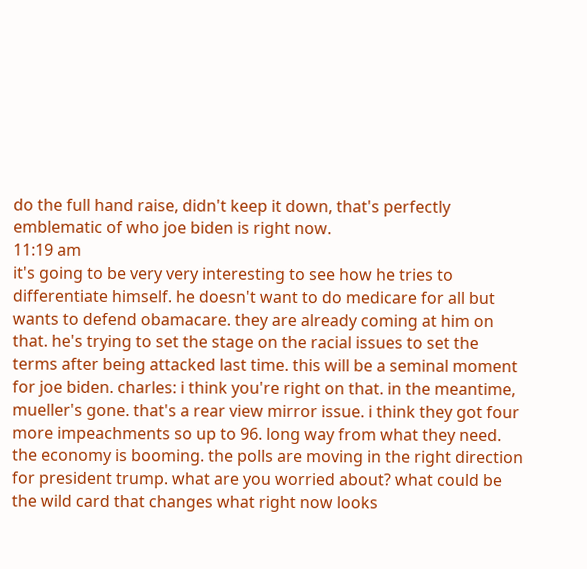do the full hand raise, didn't keep it down, that's perfectly emblematic of who joe biden is right now.
11:19 am
it's going to be very very interesting to see how he tries to differentiate himself. he doesn't want to do medicare for all but wants to defend obamacare. they are already coming at him on that. he's trying to set the stage on the racial issues to set the terms after being attacked last time. this will be a seminal moment for joe biden. charles: i think you're right on that. in the meantime, mueller's gone. that's a rear view mirror issue. i think they got four more impeachments so up to 96. long way from what they need. the economy is booming. the polls are moving in the right direction for president trump. what are you worried about? what could be the wild card that changes what right now looks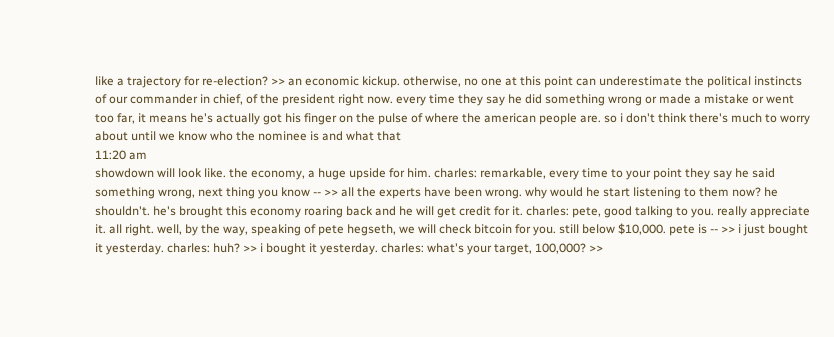like a trajectory for re-election? >> an economic kickup. otherwise, no one at this point can underestimate the political instincts of our commander in chief, of the president right now. every time they say he did something wrong or made a mistake or went too far, it means he's actually got his finger on the pulse of where the american people are. so i don't think there's much to worry about until we know who the nominee is and what that
11:20 am
showdown will look like. the economy, a huge upside for him. charles: remarkable, every time to your point they say he said something wrong, next thing you know -- >> all the experts have been wrong. why would he start listening to them now? he shouldn't. he's brought this economy roaring back and he will get credit for it. charles: pete, good talking to you. really appreciate it. all right. well, by the way, speaking of pete hegseth, we will check bitcoin for you. still below $10,000. pete is -- >> i just bought it yesterday. charles: huh? >> i bought it yesterday. charles: what's your target, 100,000? >>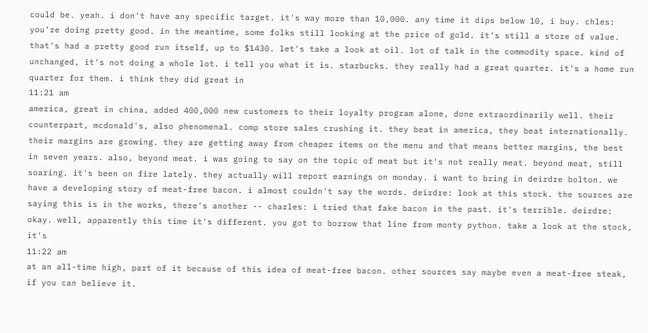could be. yeah. i don't have any specific target. it's way more than 10,000. any time it dips below 10, i buy. chles: you're doing pretty good. in the meantime, some folks still looking at the price of gold. it's still a store of value. that's had a pretty good run itself, up to $1430. let's take a look at oil. lot of talk in the commodity space. kind of unchanged, it's not doing a whole lot. i tell you what it is. starbucks. they really had a great quarter. it's a home run quarter for them. i think they did great in
11:21 am
america, great in china, added 400,000 new customers to their loyalty program alone, done extraordinarily well. their counterpart, mcdonald's, also phenomenal. comp store sales crushing it. they beat in america, they beat internationally. their margins are growing. they are getting away from cheaper items on the menu and that means better margins, the best in seven years. also, beyond meat. i was going to say on the topic of meat but it's not really meat. beyond meat, still soaring. it's been on fire lately. they actually will report earnings on monday. i want to bring in deirdre bolton. we have a developing story of meat-free bacon. i almost couldn't say the words. deirdre: look at this stock. the sources are saying this is in the works, there's another -- charles: i tried that fake bacon in the past. it's terrible. deirdre: okay. well, apparently this time it's different. you got to borrow that line from monty python. take a look at the stock, it's
11:22 am
at an all-time high, part of it because of this idea of meat-free bacon. other sources say maybe even a meat-free steak, if you can believe it.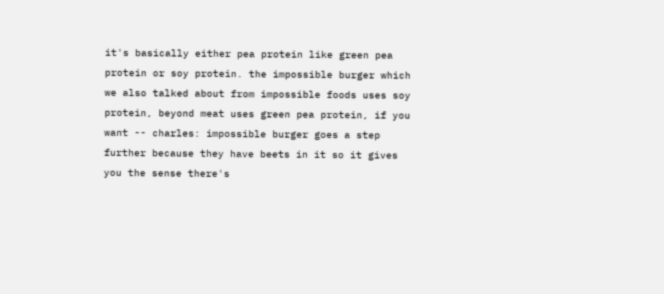it's basically either pea protein like green pea protein or soy protein. the impossible burger which we also talked about from impossible foods uses soy protein, beyond meat uses green pea protein, if you want -- charles: impossible burger goes a step further because they have beets in it so it gives you the sense there's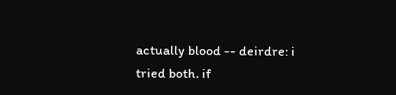actually blood -- deirdre: i tried both. if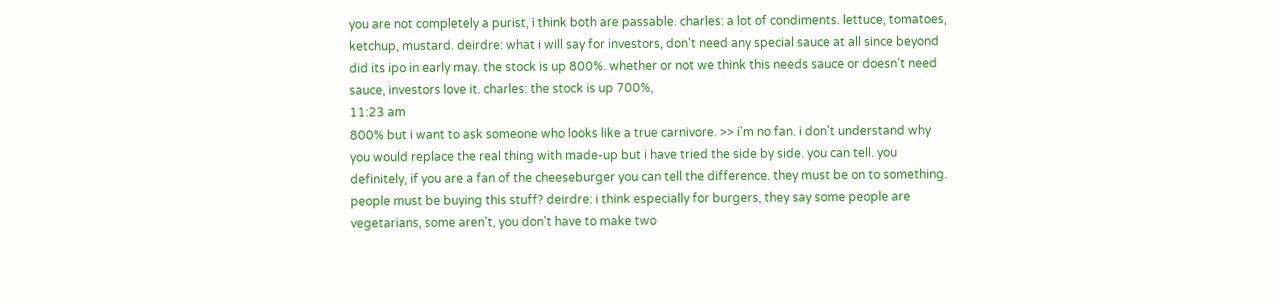you are not completely a purist, i think both are passable. charles: a lot of condiments. lettuce, tomatoes, ketchup, mustard. deirdre: what i will say for investors, don't need any special sauce at all since beyond did its ipo in early may. the stock is up 800%. whether or not we think this needs sauce or doesn't need sauce, investors love it. charles: the stock is up 700%,
11:23 am
800% but i want to ask someone who looks like a true carnivore. >> i'm no fan. i don't understand why you would replace the real thing with made-up but i have tried the side by side. you can tell. you definitely, if you are a fan of the cheeseburger you can tell the difference. they must be on to something. people must be buying this stuff? deirdre: i think especially for burgers, they say some people are vegetarians, some aren't, you don't have to make two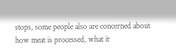stops, some people also are concerned about how meat is processed, what it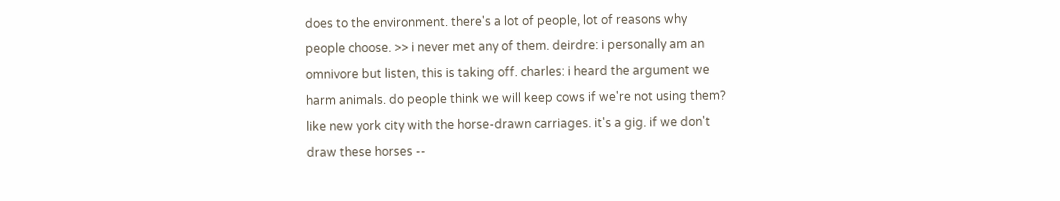does to the environment. there's a lot of people, lot of reasons why people choose. >> i never met any of them. deirdre: i personally am an omnivore but listen, this is taking off. charles: i heard the argument we harm animals. do people think we will keep cows if we're not using them? like new york city with the horse-drawn carriages. it's a gig. if we don't draw these horses --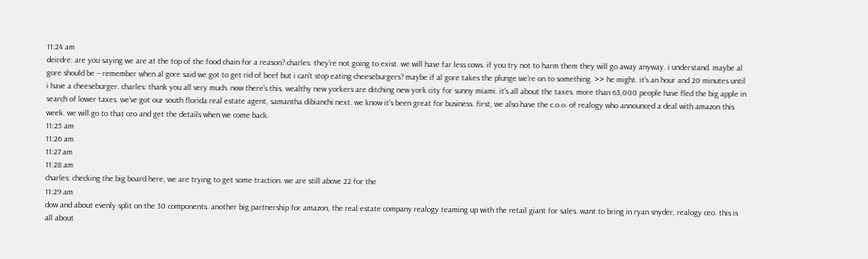11:24 am
deirdre: are you saying we are at the top of the food chain for a reason? charles: they're not going to exist. we will have far less cows. if you try not to harm them they will go away anyway. i understand. maybe al gore should be -- remember when al gore said we got to get rid of beef but i can't stop eating cheeseburgers? maybe if al gore takes the plunge we're on to something. >> he might. it's an hour and 20 minutes until i have a cheeseburger. charles: thank you all very much. now there's this. wealthy new yorkers are ditching new york city for sunny miami. it's all about the taxes. more than 63,000 people have fled the big apple in search of lower taxes. we've got our south florida real estate agent, samantha dibianchi next. we know it's been great for business. first, we also have the c.o.o. of realogy who announced a deal with amazon this week. we will go to that ceo and get the details when we come back.
11:25 am
11:26 am
11:27 am
11:28 am
charles: checking the big board here, we are trying to get some traction. we are still above 22 for the
11:29 am
dow and about evenly split on the 30 components. another big partnership for amazon, the real estate company realogy teaming up with the retail giant for sales. want to bring in ryan snyder, realogy ceo. this is all about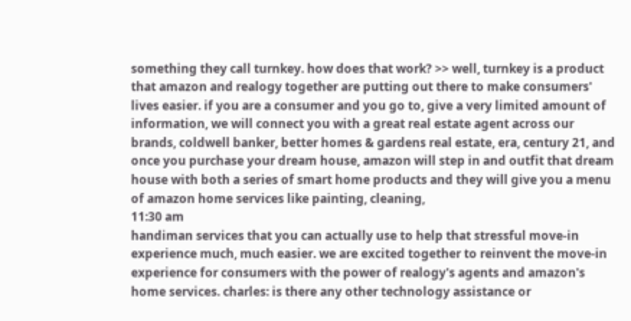something they call turnkey. how does that work? >> well, turnkey is a product that amazon and realogy together are putting out there to make consumers' lives easier. if you are a consumer and you go to, give a very limited amount of information, we will connect you with a great real estate agent across our brands, coldwell banker, better homes & gardens real estate, era, century 21, and once you purchase your dream house, amazon will step in and outfit that dream house with both a series of smart home products and they will give you a menu of amazon home services like painting, cleaning,
11:30 am
handiman services that you can actually use to help that stressful move-in experience much, much easier. we are excited together to reinvent the move-in experience for consumers with the power of realogy's agents and amazon's home services. charles: is there any other technology assistance or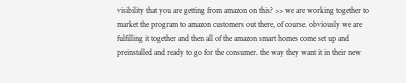visibility that you are getting from amazon on this? >> we are working together to market the program to amazon customers out there, of course. obviously we are fulfilling it together and then all of the amazon smart homes come set up and preinstalled and ready to go for the consumer. the way they want it in their new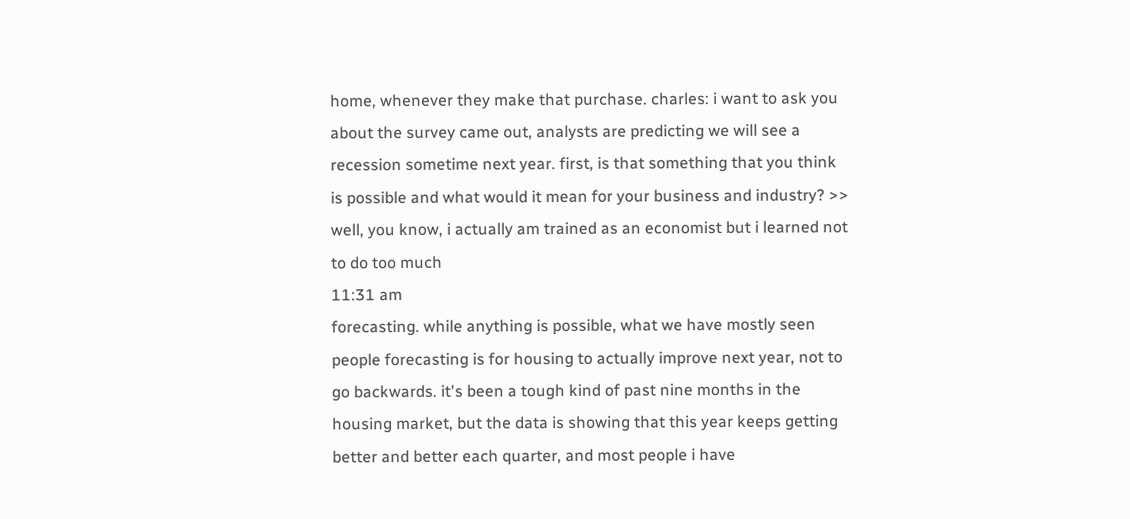home, whenever they make that purchase. charles: i want to ask you about the survey came out, analysts are predicting we will see a recession sometime next year. first, is that something that you think is possible and what would it mean for your business and industry? >> well, you know, i actually am trained as an economist but i learned not to do too much
11:31 am
forecasting. while anything is possible, what we have mostly seen people forecasting is for housing to actually improve next year, not to go backwards. it's been a tough kind of past nine months in the housing market, but the data is showing that this year keeps getting better and better each quarter, and most people i have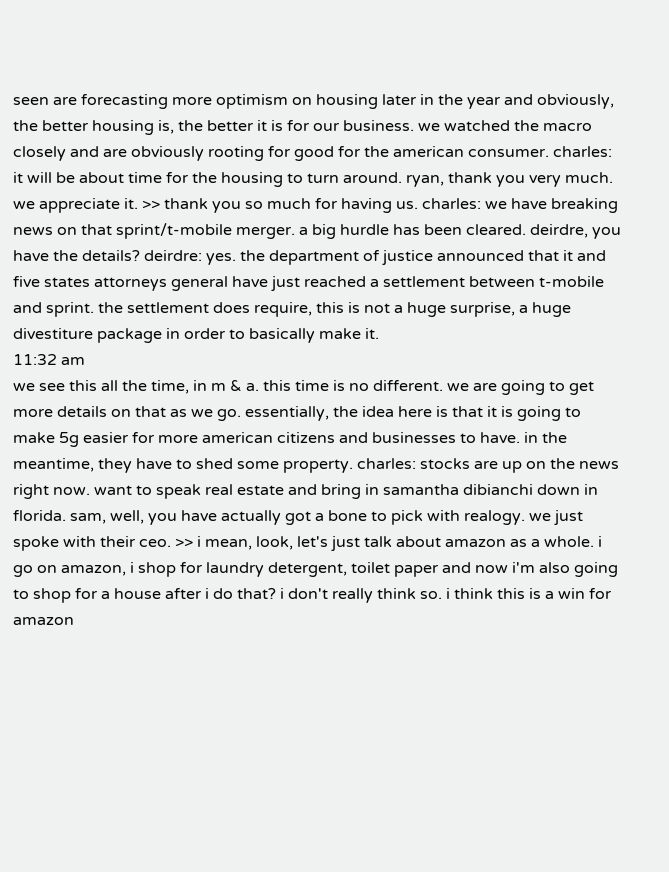seen are forecasting more optimism on housing later in the year and obviously, the better housing is, the better it is for our business. we watched the macro closely and are obviously rooting for good for the american consumer. charles: it will be about time for the housing to turn around. ryan, thank you very much. we appreciate it. >> thank you so much for having us. charles: we have breaking news on that sprint/t-mobile merger. a big hurdle has been cleared. deirdre, you have the details? deirdre: yes. the department of justice announced that it and five states attorneys general have just reached a settlement between t-mobile and sprint. the settlement does require, this is not a huge surprise, a huge divestiture package in order to basically make it.
11:32 am
we see this all the time, in m & a. this time is no different. we are going to get more details on that as we go. essentially, the idea here is that it is going to make 5g easier for more american citizens and businesses to have. in the meantime, they have to shed some property. charles: stocks are up on the news right now. want to speak real estate and bring in samantha dibianchi down in florida. sam, well, you have actually got a bone to pick with realogy. we just spoke with their ceo. >> i mean, look, let's just talk about amazon as a whole. i go on amazon, i shop for laundry detergent, toilet paper and now i'm also going to shop for a house after i do that? i don't really think so. i think this is a win for amazon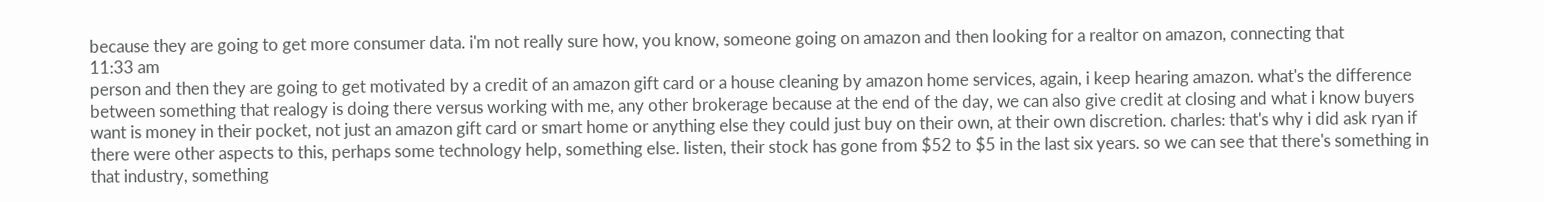because they are going to get more consumer data. i'm not really sure how, you know, someone going on amazon and then looking for a realtor on amazon, connecting that
11:33 am
person and then they are going to get motivated by a credit of an amazon gift card or a house cleaning by amazon home services, again, i keep hearing amazon. what's the difference between something that realogy is doing there versus working with me, any other brokerage because at the end of the day, we can also give credit at closing and what i know buyers want is money in their pocket, not just an amazon gift card or smart home or anything else they could just buy on their own, at their own discretion. charles: that's why i did ask ryan if there were other aspects to this, perhaps some technology help, something else. listen, their stock has gone from $52 to $5 in the last six years. so we can see that there's something in that industry, something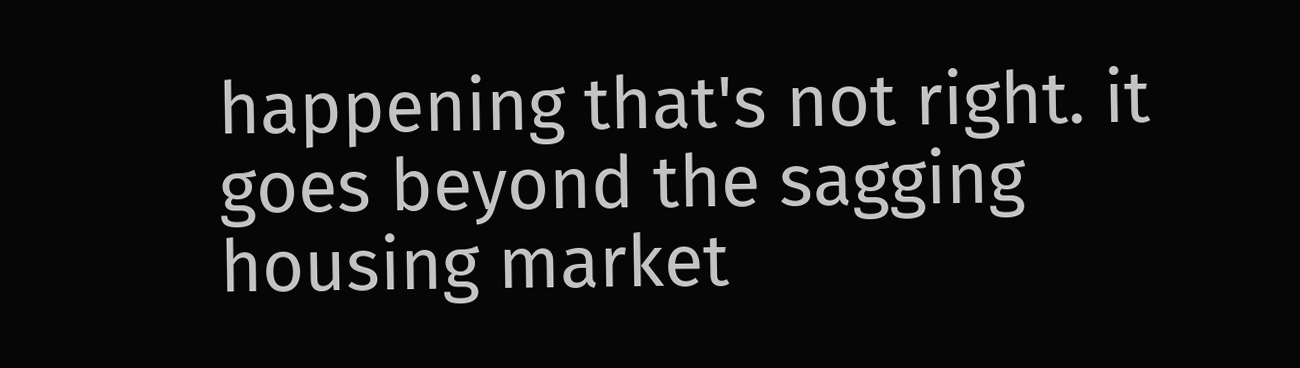happening that's not right. it goes beyond the sagging housing market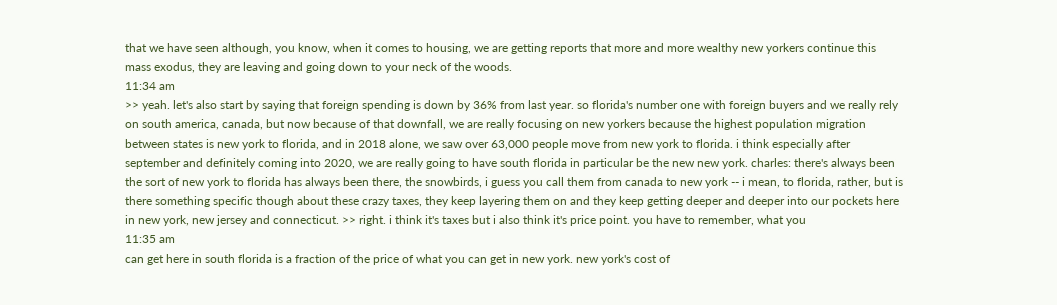that we have seen although, you know, when it comes to housing, we are getting reports that more and more wealthy new yorkers continue this mass exodus, they are leaving and going down to your neck of the woods.
11:34 am
>> yeah. let's also start by saying that foreign spending is down by 36% from last year. so florida's number one with foreign buyers and we really rely on south america, canada, but now because of that downfall, we are really focusing on new yorkers because the highest population migration between states is new york to florida, and in 2018 alone, we saw over 63,000 people move from new york to florida. i think especially after september and definitely coming into 2020, we are really going to have south florida in particular be the new new york. charles: there's always been the sort of new york to florida has always been there, the snowbirds, i guess you call them from canada to new york -- i mean, to florida, rather, but is there something specific though about these crazy taxes, they keep layering them on and they keep getting deeper and deeper into our pockets here in new york, new jersey and connecticut. >> right. i think it's taxes but i also think it's price point. you have to remember, what you
11:35 am
can get here in south florida is a fraction of the price of what you can get in new york. new york's cost of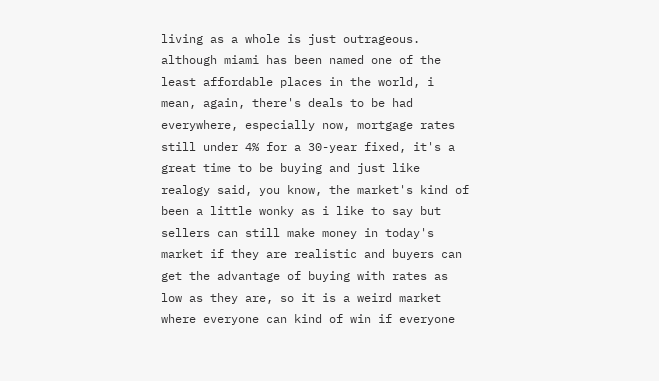living as a whole is just outrageous. although miami has been named one of the least affordable places in the world, i mean, again, there's deals to be had everywhere, especially now, mortgage rates still under 4% for a 30-year fixed, it's a great time to be buying and just like realogy said, you know, the market's kind of been a little wonky as i like to say but sellers can still make money in today's market if they are realistic and buyers can get the advantage of buying with rates as low as they are, so it is a weird market where everyone can kind of win if everyone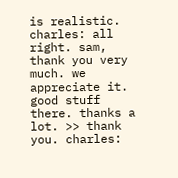is realistic. charles: all right. sam, thank you very much. we appreciate it. good stuff there. thanks a lot. >> thank you. charles: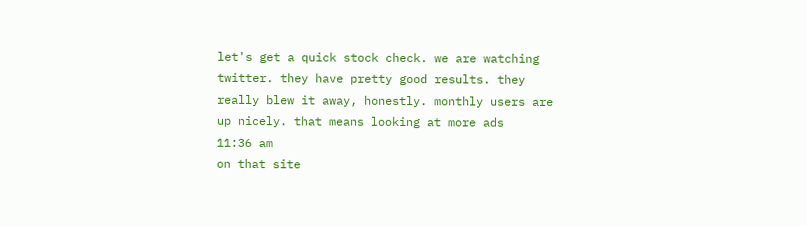let's get a quick stock check. we are watching twitter. they have pretty good results. they really blew it away, honestly. monthly users are up nicely. that means looking at more ads
11:36 am
on that site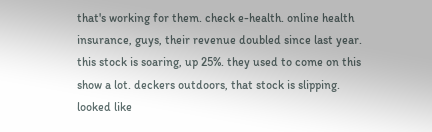that's working for them. check e-health. online health insurance, guys, their revenue doubled since last year. this stock is soaring, up 25%. they used to come on this show a lot. deckers outdoors, that stock is slipping. looked like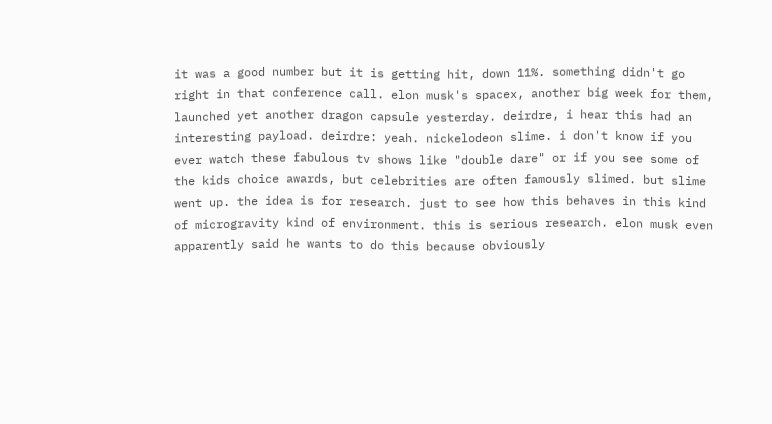it was a good number but it is getting hit, down 11%. something didn't go right in that conference call. elon musk's spacex, another big week for them, launched yet another dragon capsule yesterday. deirdre, i hear this had an interesting payload. deirdre: yeah. nickelodeon slime. i don't know if you ever watch these fabulous tv shows like "double dare" or if you see some of the kids choice awards, but celebrities are often famously slimed. but slime went up. the idea is for research. just to see how this behaves in this kind of microgravity kind of environment. this is serious research. elon musk even apparently said he wants to do this because obviously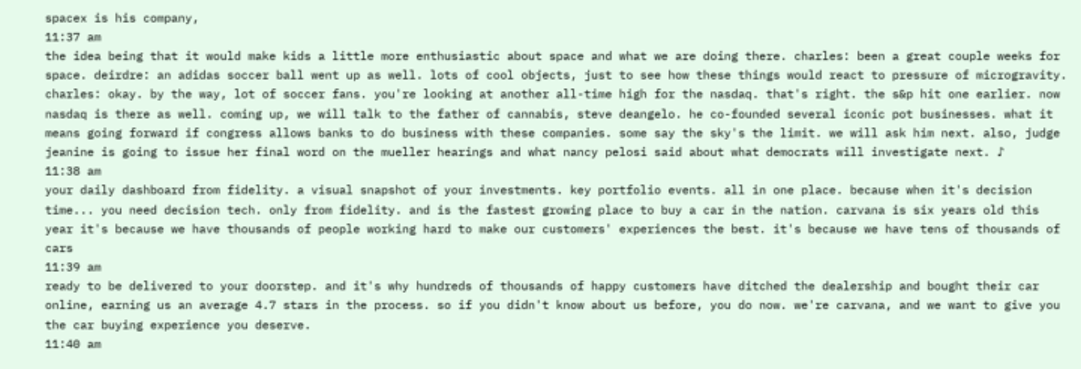spacex is his company,
11:37 am
the idea being that it would make kids a little more enthusiastic about space and what we are doing there. charles: been a great couple weeks for space. deirdre: an adidas soccer ball went up as well. lots of cool objects, just to see how these things would react to pressure of microgravity. charles: okay. by the way, lot of soccer fans. you're looking at another all-time high for the nasdaq. that's right. the s&p hit one earlier. now nasdaq is there as well. coming up, we will talk to the father of cannabis, steve deangelo. he co-founded several iconic pot businesses. what it means going forward if congress allows banks to do business with these companies. some say the sky's the limit. we will ask him next. also, judge jeanine is going to issue her final word on the mueller hearings and what nancy pelosi said about what democrats will investigate next. ♪
11:38 am
your daily dashboard from fidelity. a visual snapshot of your investments. key portfolio events. all in one place. because when it's decision time... you need decision tech. only from fidelity. and is the fastest growing place to buy a car in the nation. carvana is six years old this year it's because we have thousands of people working hard to make our customers' experiences the best. it's because we have tens of thousands of cars
11:39 am
ready to be delivered to your doorstep. and it's why hundreds of thousands of happy customers have ditched the dealership and bought their car online, earning us an average 4.7 stars in the process. so if you didn't know about us before, you do now. we're carvana, and we want to give you the car buying experience you deserve.
11:40 am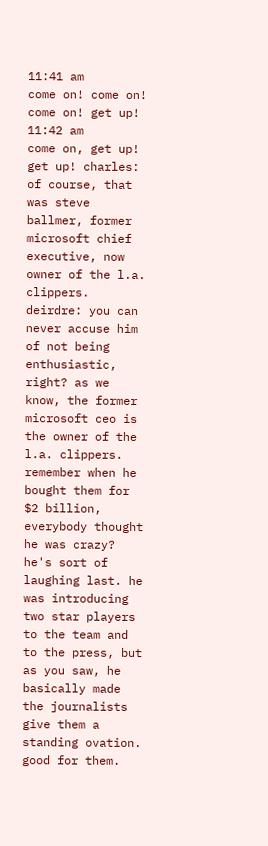11:41 am
come on! come on! come on! get up!
11:42 am
come on, get up! get up! charles: of course, that was steve ballmer, former microsoft chief executive, now owner of the l.a. clippers. deirdre: you can never accuse him of not being enthusiastic, right? as we know, the former microsoft ceo is the owner of the l.a. clippers. remember when he bought them for $2 billion, everybody thought he was crazy? he's sort of laughing last. he was introducing two star players to the team and to the press, but as you saw, he basically made the journalists give them a standing ovation. good for them.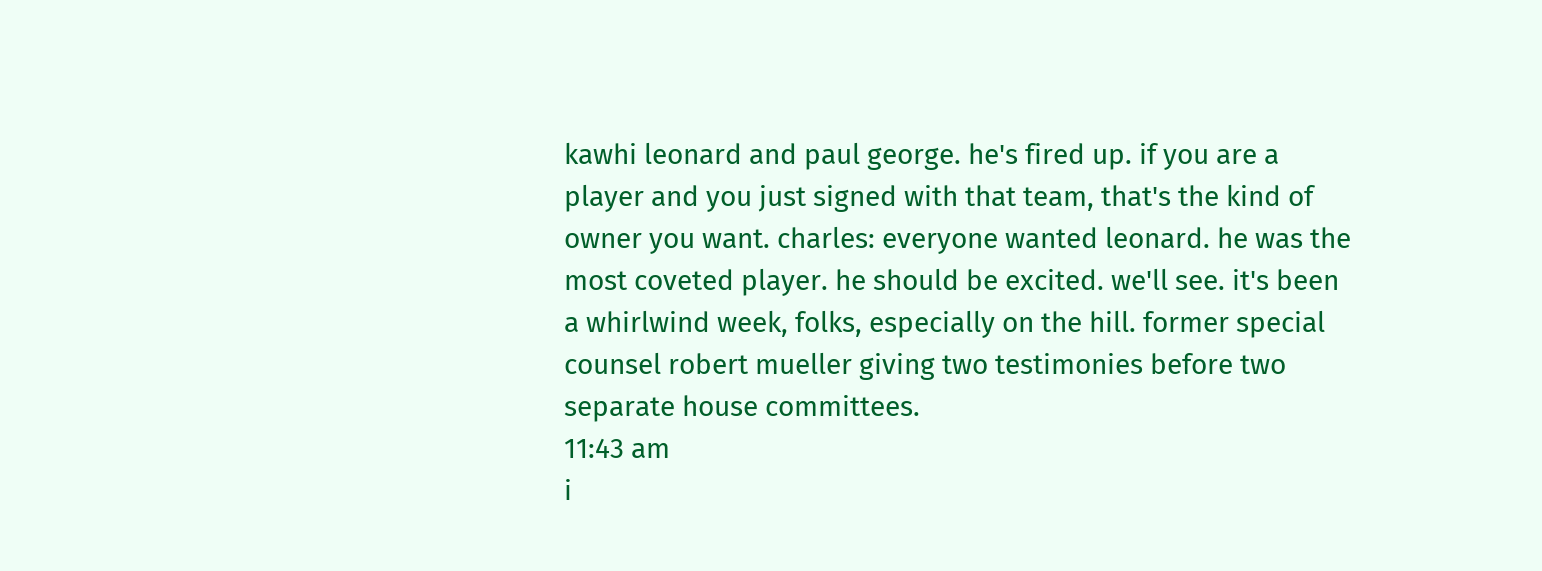kawhi leonard and paul george. he's fired up. if you are a player and you just signed with that team, that's the kind of owner you want. charles: everyone wanted leonard. he was the most coveted player. he should be excited. we'll see. it's been a whirlwind week, folks, especially on the hill. former special counsel robert mueller giving two testimonies before two separate house committees.
11:43 am
i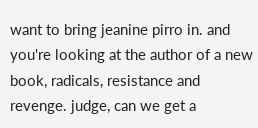want to bring jeanine pirro in. and you're looking at the author of a new book, radicals, resistance and revenge. judge, can we get a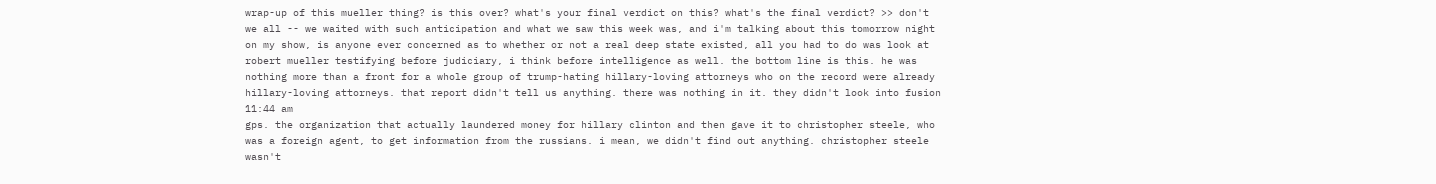wrap-up of this mueller thing? is this over? what's your final verdict on this? what's the final verdict? >> don't we all -- we waited with such anticipation and what we saw this week was, and i'm talking about this tomorrow night on my show, is anyone ever concerned as to whether or not a real deep state existed, all you had to do was look at robert mueller testifying before judiciary, i think before intelligence as well. the bottom line is this. he was nothing more than a front for a whole group of trump-hating hillary-loving attorneys who on the record were already hillary-loving attorneys. that report didn't tell us anything. there was nothing in it. they didn't look into fusion
11:44 am
gps. the organization that actually laundered money for hillary clinton and then gave it to christopher steele, who was a foreign agent, to get information from the russians. i mean, we didn't find out anything. christopher steele wasn't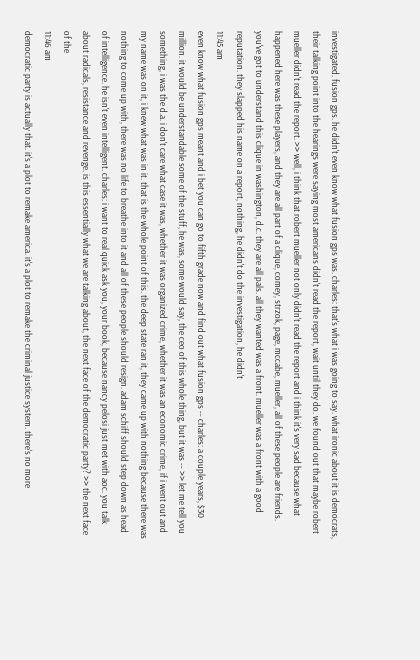investigated. fusion gps. he didn't even know what fusion gps was. charles: that's what i was going to say. what ironic about it is democrats, their talking point into the hearings were saying most americans didn't read the report, wait until they do. we found out that maybe robert mueller didn't read the report. >> well, i think that robert mueller not only didn't read the report and i think it's very sad because what happened here was these players, and they are all part of a clique, comey, strzok, page, mccabe, mueller, all of these people are friends. you've got to understand this clique in washington, d.c. they are all pals. all they wanted was a front. mueller was a front with a good reputation. they slapped his name on a report, nothing, he didn't do the investigation, he didn't
11:45 am
even know what fusion gps meant and i bet you can go to fifth grade now and find out what fusion gps -- charles: a couple years, $30 million. it would be understandable some of the stuff, he was, some would say, the ceo of this whole thing, but it was -- >> let me tell you something, i was the d.a. i don't care what case it was, whether it was organized crime, whether it was an economic crime, if i went out and my name was on it, i knew what was in it. that is the whole point of this. the deep state ran it, they came up with nothing because there was nothing to come up with, there was no life to breathe into it and all of these people should resign. adam schiff should step down as head of intelligence. he isn't even intelligent. charles: i want to real quick ask you, your book, because nancy pelosi just met with aoc. you talk about radicals, resistance and revenge. is this essentially what we are talking about, the next face of the democratic party? >> the next face of the
11:46 am
democratic party is actually that. it's a plot to remake america. it's a plot to remake the criminal justice system. there's no more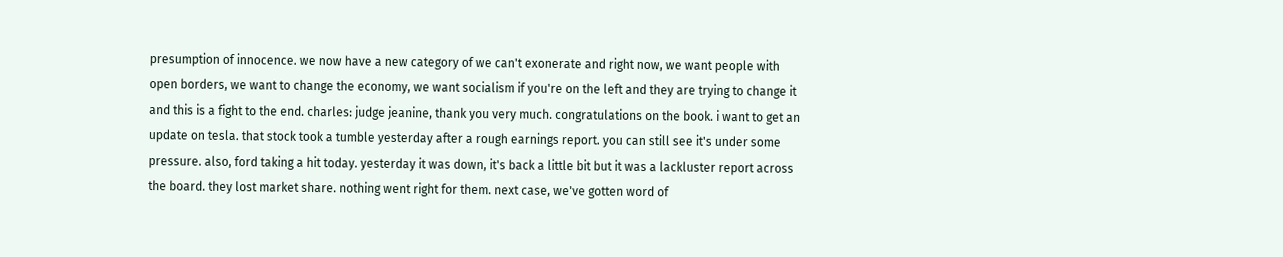presumption of innocence. we now have a new category of we can't exonerate and right now, we want people with open borders, we want to change the economy, we want socialism if you're on the left and they are trying to change it and this is a fight to the end. charles: judge jeanine, thank you very much. congratulations on the book. i want to get an update on tesla. that stock took a tumble yesterday after a rough earnings report. you can still see it's under some pressure. also, ford taking a hit today. yesterday it was down, it's back a little bit but it was a lackluster report across the board. they lost market share. nothing went right for them. next case, we've gotten word of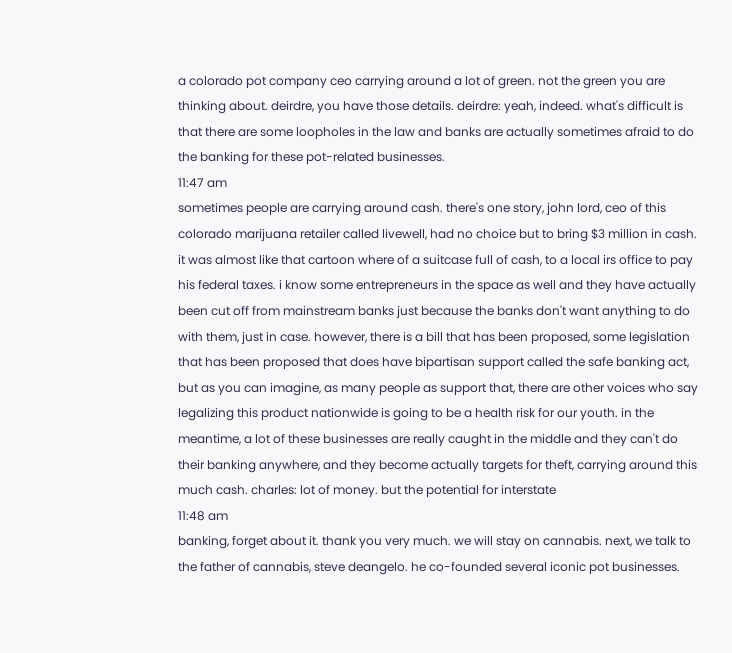a colorado pot company ceo carrying around a lot of green. not the green you are thinking about. deirdre, you have those details. deirdre: yeah, indeed. what's difficult is that there are some loopholes in the law and banks are actually sometimes afraid to do the banking for these pot-related businesses.
11:47 am
sometimes people are carrying around cash. there's one story, john lord, ceo of this colorado marijuana retailer called livewell, had no choice but to bring $3 million in cash. it was almost like that cartoon where of a suitcase full of cash, to a local irs office to pay his federal taxes. i know some entrepreneurs in the space as well and they have actually been cut off from mainstream banks just because the banks don't want anything to do with them, just in case. however, there is a bill that has been proposed, some legislation that has been proposed that does have bipartisan support called the safe banking act, but as you can imagine, as many people as support that, there are other voices who say legalizing this product nationwide is going to be a health risk for our youth. in the meantime, a lot of these businesses are really caught in the middle and they can't do their banking anywhere, and they become actually targets for theft, carrying around this much cash. charles: lot of money. but the potential for interstate
11:48 am
banking, forget about it. thank you very much. we will stay on cannabis. next, we talk to the father of cannabis, steve deangelo. he co-founded several iconic pot businesses.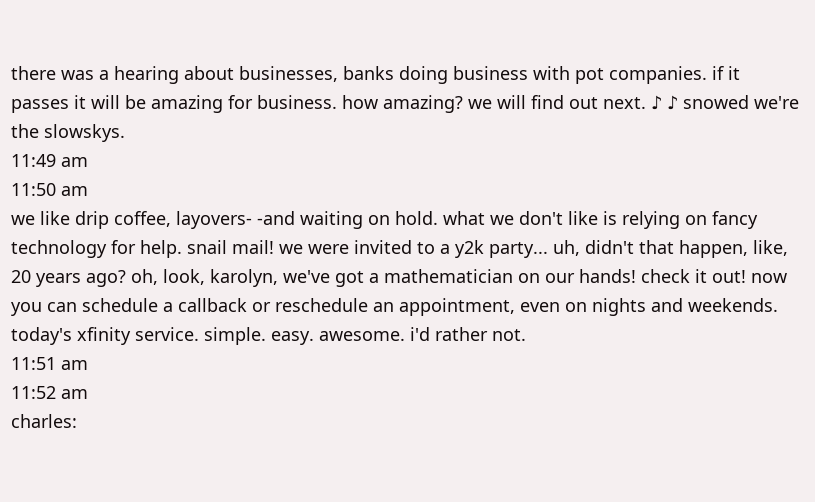there was a hearing about businesses, banks doing business with pot companies. if it passes it will be amazing for business. how amazing? we will find out next. ♪ ♪ snowed we're the slowskys.
11:49 am
11:50 am
we like drip coffee, layovers- -and waiting on hold. what we don't like is relying on fancy technology for help. snail mail! we were invited to a y2k party... uh, didn't that happen, like, 20 years ago? oh, look, karolyn, we've got a mathematician on our hands! check it out! now you can schedule a callback or reschedule an appointment, even on nights and weekends. today's xfinity service. simple. easy. awesome. i'd rather not.
11:51 am
11:52 am
charles: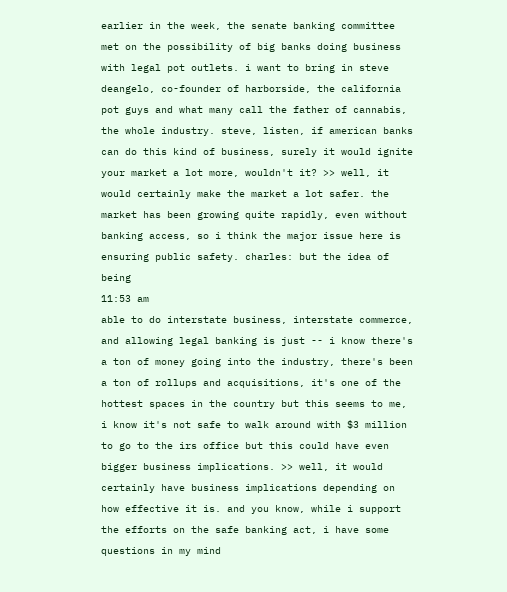earlier in the week, the senate banking committee met on the possibility of big banks doing business with legal pot outlets. i want to bring in steve deangelo, co-founder of harborside, the california pot guys and what many call the father of cannabis, the whole industry. steve, listen, if american banks can do this kind of business, surely it would ignite your market a lot more, wouldn't it? >> well, it would certainly make the market a lot safer. the market has been growing quite rapidly, even without banking access, so i think the major issue here is ensuring public safety. charles: but the idea of being
11:53 am
able to do interstate business, interstate commerce, and allowing legal banking is just -- i know there's a ton of money going into the industry, there's been a ton of rollups and acquisitions, it's one of the hottest spaces in the country but this seems to me, i know it's not safe to walk around with $3 million to go to the irs office but this could have even bigger business implications. >> well, it would certainly have business implications depending on how effective it is. and you know, while i support the efforts on the safe banking act, i have some questions in my mind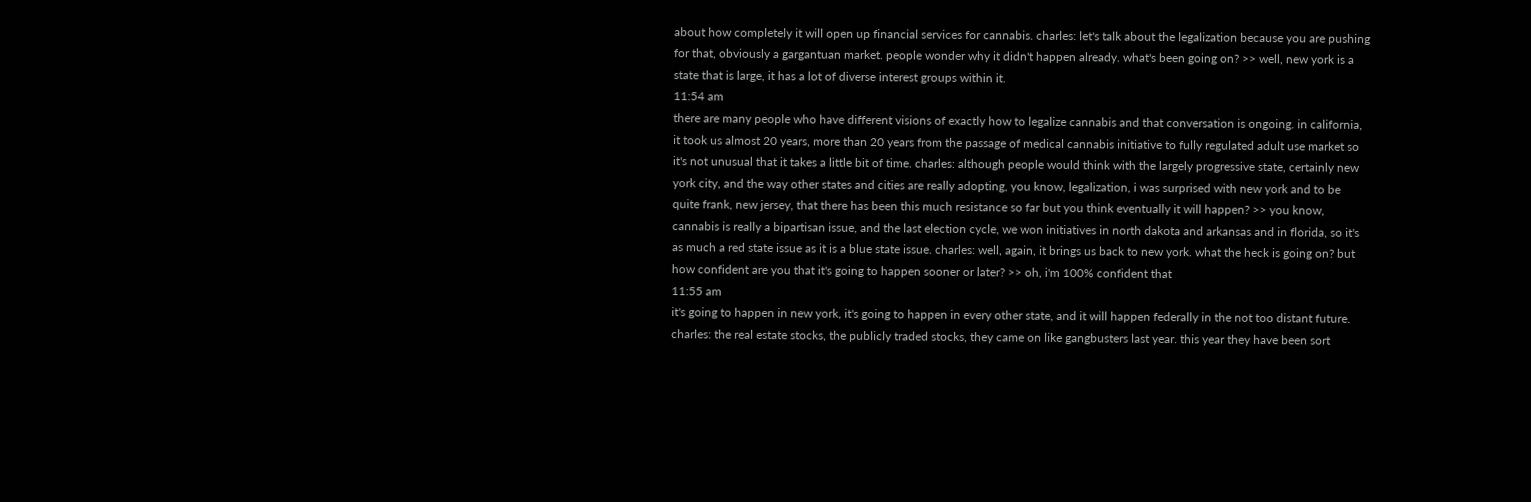about how completely it will open up financial services for cannabis. charles: let's talk about the legalization because you are pushing for that, obviously a gargantuan market. people wonder why it didn't happen already. what's been going on? >> well, new york is a state that is large, it has a lot of diverse interest groups within it.
11:54 am
there are many people who have different visions of exactly how to legalize cannabis and that conversation is ongoing. in california, it took us almost 20 years, more than 20 years from the passage of medical cannabis initiative to fully regulated adult use market so it's not unusual that it takes a little bit of time. charles: although people would think with the largely progressive state, certainly new york city, and the way other states and cities are really adopting, you know, legalization, i was surprised with new york and to be quite frank, new jersey, that there has been this much resistance so far but you think eventually it will happen? >> you know, cannabis is really a bipartisan issue, and the last election cycle, we won initiatives in north dakota and arkansas and in florida, so it's as much a red state issue as it is a blue state issue. charles: well, again, it brings us back to new york. what the heck is going on? but how confident are you that it's going to happen sooner or later? >> oh, i'm 100% confident that
11:55 am
it's going to happen in new york, it's going to happen in every other state, and it will happen federally in the not too distant future. charles: the real estate stocks, the publicly traded stocks, they came on like gangbusters last year. this year they have been sort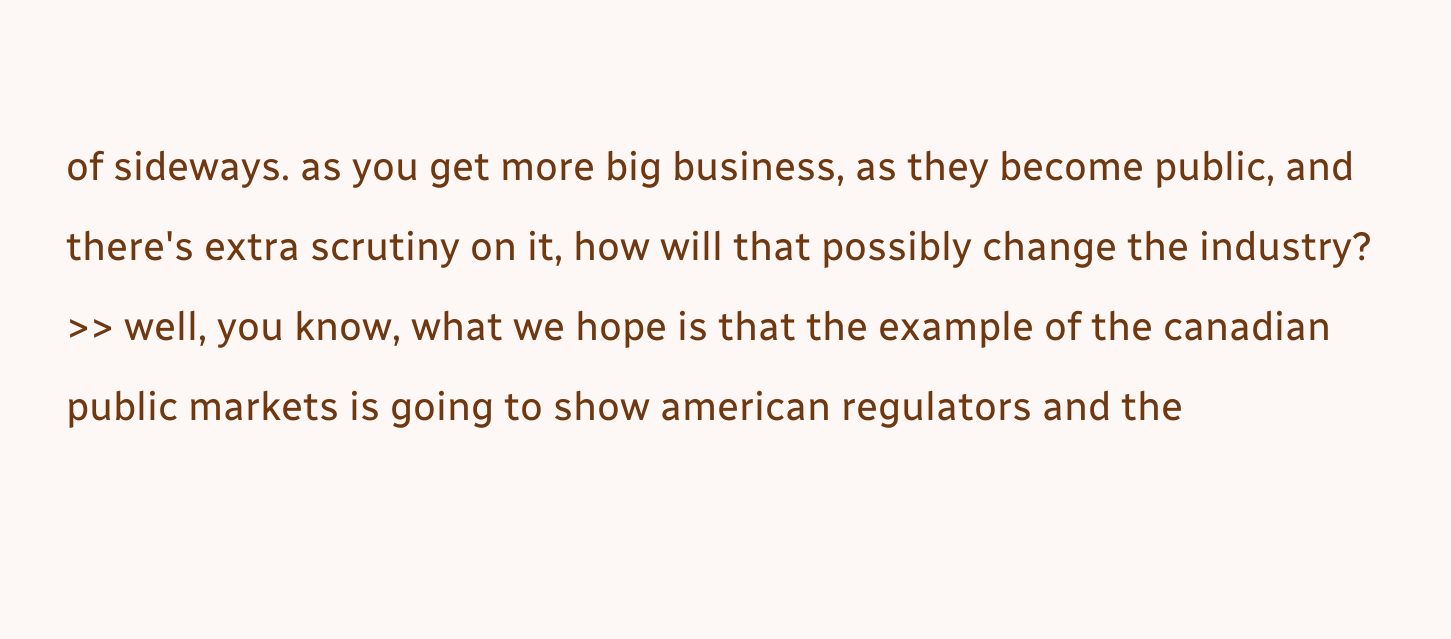of sideways. as you get more big business, as they become public, and there's extra scrutiny on it, how will that possibly change the industry? >> well, you know, what we hope is that the example of the canadian public markets is going to show american regulators and the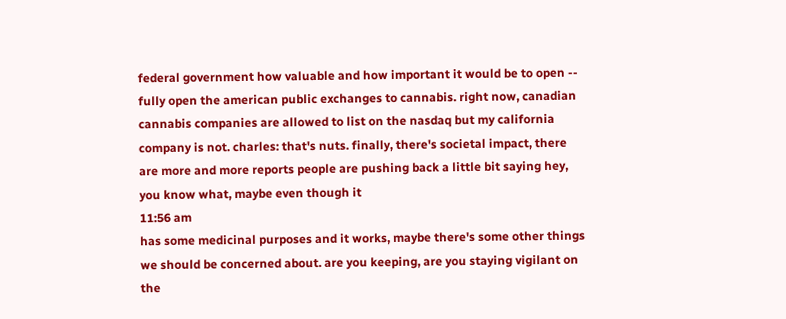federal government how valuable and how important it would be to open -- fully open the american public exchanges to cannabis. right now, canadian cannabis companies are allowed to list on the nasdaq but my california company is not. charles: that's nuts. finally, there's societal impact, there are more and more reports people are pushing back a little bit saying hey, you know what, maybe even though it
11:56 am
has some medicinal purposes and it works, maybe there's some other things we should be concerned about. are you keeping, are you staying vigilant on the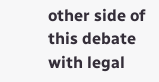other side of this debate with legal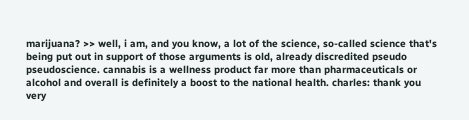marijuana? >> well, i am, and you know, a lot of the science, so-called science that's being put out in support of those arguments is old, already discredited pseudo pseudoscience. cannabis is a wellness product far more than pharmaceuticals or alcohol and overall is definitely a boost to the national health. charles: thank you very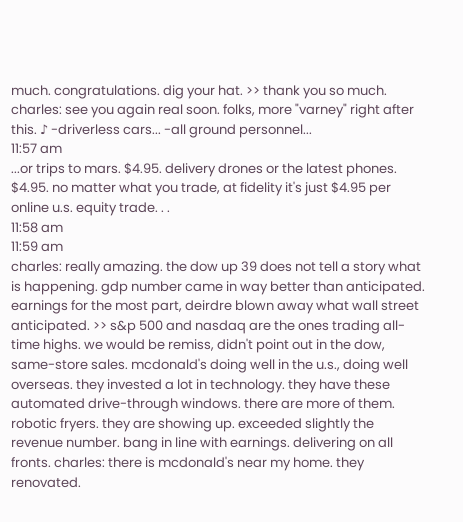much. congratulations. dig your hat. >> thank you so much. charles: see you again real soon. folks, more "varney" right after this. ♪ -driverless cars... -all ground personnel...
11:57 am
...or trips to mars. $4.95. delivery drones or the latest phones. $4.95. no matter what you trade, at fidelity it's just $4.95 per online u.s. equity trade. . .
11:58 am
11:59 am
charles: really amazing. the dow up 39 does not tell a story what is happening. gdp number came in way better than anticipated. earnings for the most part, deirdre blown away what wall street anticipated. >> s&p 500 and nasdaq are the ones trading all-time highs. we would be remiss, didn't point out in the dow, same-store sales. mcdonald's doing well in the u.s., doing well overseas. they invested a lot in technology. they have these automated drive-through windows. there are more of them. robotic fryers. they are showing up. exceeded slightly the revenue number. bang in line with earnings. delivering on all fronts. charles: there is mcdonald's near my home. they renovated.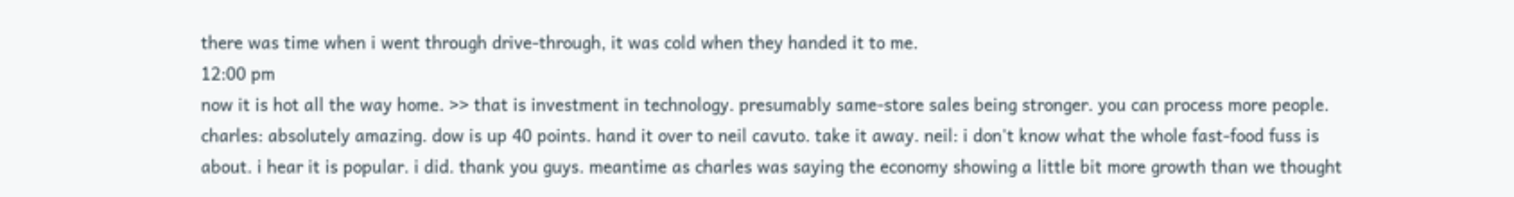there was time when i went through drive-through, it was cold when they handed it to me.
12:00 pm
now it is hot all the way home. >> that is investment in technology. presumably same-store sales being stronger. you can process more people. charles: absolutely amazing. dow is up 40 points. hand it over to neil cavuto. take it away. neil: i don't know what the whole fast-food fuss is about. i hear it is popular. i did. thank you guys. meantime as charles was saying the economy showing a little bit more growth than we thought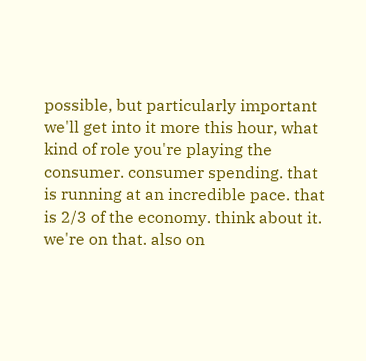possible, but particularly important we'll get into it more this hour, what kind of role you're playing the consumer. consumer spending. that is running at an incredible pace. that is 2/3 of the economy. think about it. we're on that. also on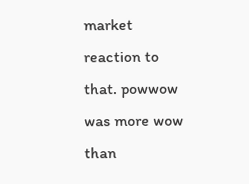market reaction to that. powwow was more wow than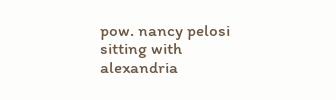pow. nancy pelosi sitting with alexandria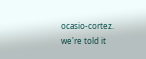ocasio-cortez. we're told it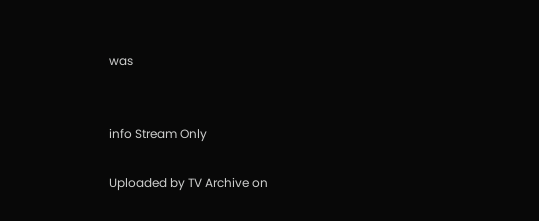was


info Stream Only

Uploaded by TV Archive on